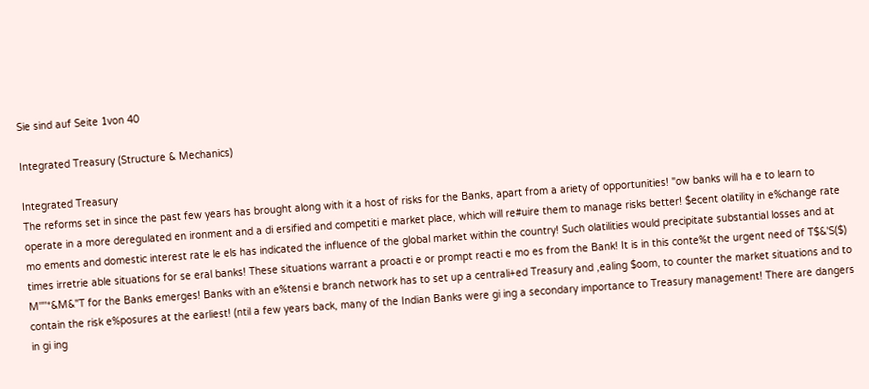Sie sind auf Seite 1von 40

Integrated Treasury (Structure & Mechanics)

Integrated Treasury
The reforms set in since the past few years has brought along with it a host of risks for the Banks, apart from a ariety of opportunities! "ow banks will ha e to learn to operate in a more deregulated en ironment and a di ersified and competiti e market place, which will re#uire them to manage risks better! $ecent olatility in e%change rate mo ements and domestic interest rate le els has indicated the influence of the global market within the country! Such olatilities would precipitate substantial losses and at times irretrie able situations for se eral banks! These situations warrant a proacti e or prompt reacti e mo es from the Bank! It is in this conte%t the urgent need of T$&'S($) M'"'*&M&"T for the Banks emerges! Banks with an e%tensi e branch network has to set up a centrali+ed Treasury and ,ealing $oom, to counter the market situations and to contain the risk e%posures at the earliest! (ntil a few years back, many of the Indian Banks were gi ing a secondary importance to Treasury management! There are dangers in gi ing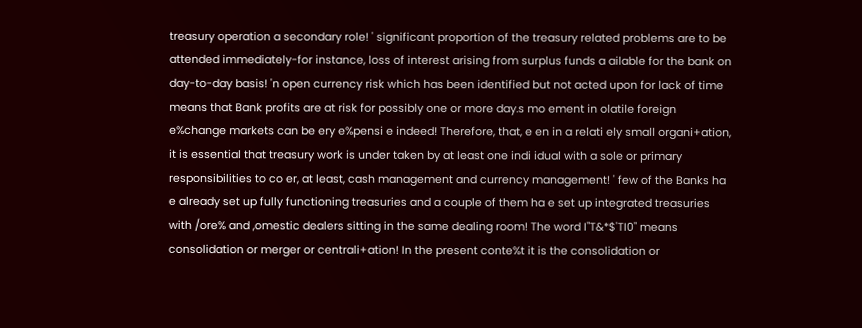treasury operation a secondary role! ' significant proportion of the treasury related problems are to be attended immediately-for instance, loss of interest arising from surplus funds a ailable for the bank on day-to-day basis! 'n open currency risk which has been identified but not acted upon for lack of time means that Bank profits are at risk for possibly one or more day.s mo ement in olatile foreign e%change markets can be ery e%pensi e indeed! Therefore, that, e en in a relati ely small organi+ation, it is essential that treasury work is under taken by at least one indi idual with a sole or primary responsibilities to co er, at least, cash management and currency management! ' few of the Banks ha e already set up fully functioning treasuries and a couple of them ha e set up integrated treasuries with /ore% and ,omestic dealers sitting in the same dealing room! The word I"T&*$'TI0" means consolidation or merger or centrali+ation! In the present conte%t it is the consolidation or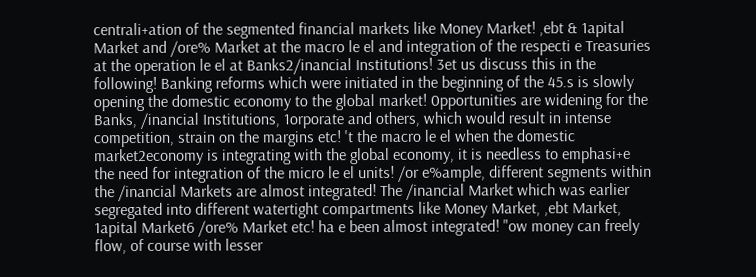centrali+ation of the segmented financial markets like Money Market! ,ebt & 1apital Market and /ore% Market at the macro le el and integration of the respecti e Treasuries at the operation le el at Banks2/inancial Institutions! 3et us discuss this in the following! Banking reforms which were initiated in the beginning of the 45.s is slowly opening the domestic economy to the global market! 0pportunities are widening for the Banks, /inancial Institutions, 1orporate and others, which would result in intense competition, strain on the margins etc! 't the macro le el when the domestic market2economy is integrating with the global economy, it is needless to emphasi+e the need for integration of the micro le el units! /or e%ample, different segments within the /inancial Markets are almost integrated! The /inancial Market which was earlier segregated into different watertight compartments like Money Market, ,ebt Market, 1apital Market6 /ore% Market etc! ha e been almost integrated! "ow money can freely flow, of course with lesser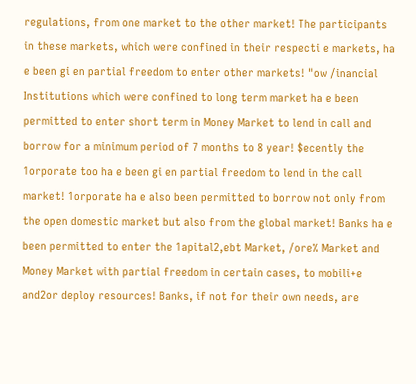regulations, from one market to the other market! The participants in these markets, which were confined in their respecti e markets, ha e been gi en partial freedom to enter other markets! "ow /inancial Institutions which were confined to long term market ha e been permitted to enter short term in Money Market to lend in call and borrow for a minimum period of 7 months to 8 year! $ecently the 1orporate too ha e been gi en partial freedom to lend in the call market! 1orporate ha e also been permitted to borrow not only from the open domestic market but also from the global market! Banks ha e been permitted to enter the 1apital2,ebt Market, /ore% Market and Money Market with partial freedom in certain cases, to mobili+e and2or deploy resources! Banks, if not for their own needs, are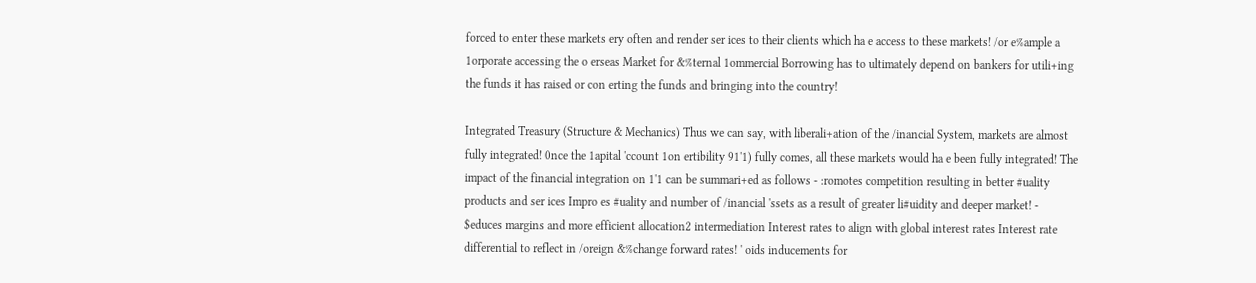forced to enter these markets ery often and render ser ices to their clients which ha e access to these markets! /or e%ample a 1orporate accessing the o erseas Market for &%ternal 1ommercial Borrowing has to ultimately depend on bankers for utili+ing the funds it has raised or con erting the funds and bringing into the country!

Integrated Treasury (Structure & Mechanics) Thus we can say, with liberali+ation of the /inancial System, markets are almost fully integrated! 0nce the 1apital 'ccount 1on ertibility 91'1) fully comes, all these markets would ha e been fully integrated! The impact of the financial integration on 1'1 can be summari+ed as follows - :romotes competition resulting in better #uality products and ser ices Impro es #uality and number of /inancial 'ssets as a result of greater li#uidity and deeper market! - $educes margins and more efficient allocation2 intermediation Interest rates to align with global interest rates Interest rate differential to reflect in /oreign &%change forward rates! ' oids inducements for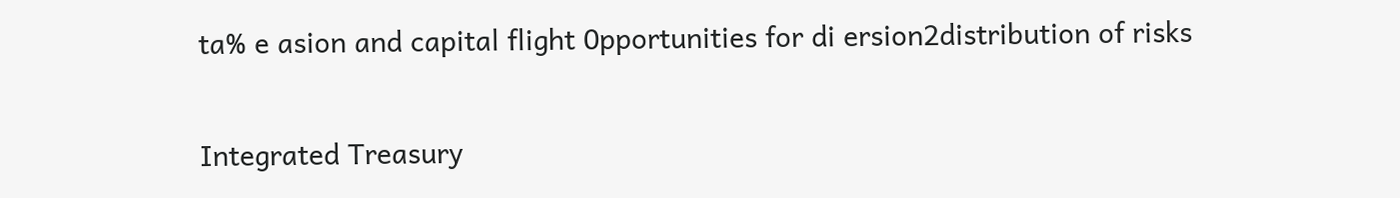ta% e asion and capital flight 0pportunities for di ersion2distribution of risks

Integrated Treasury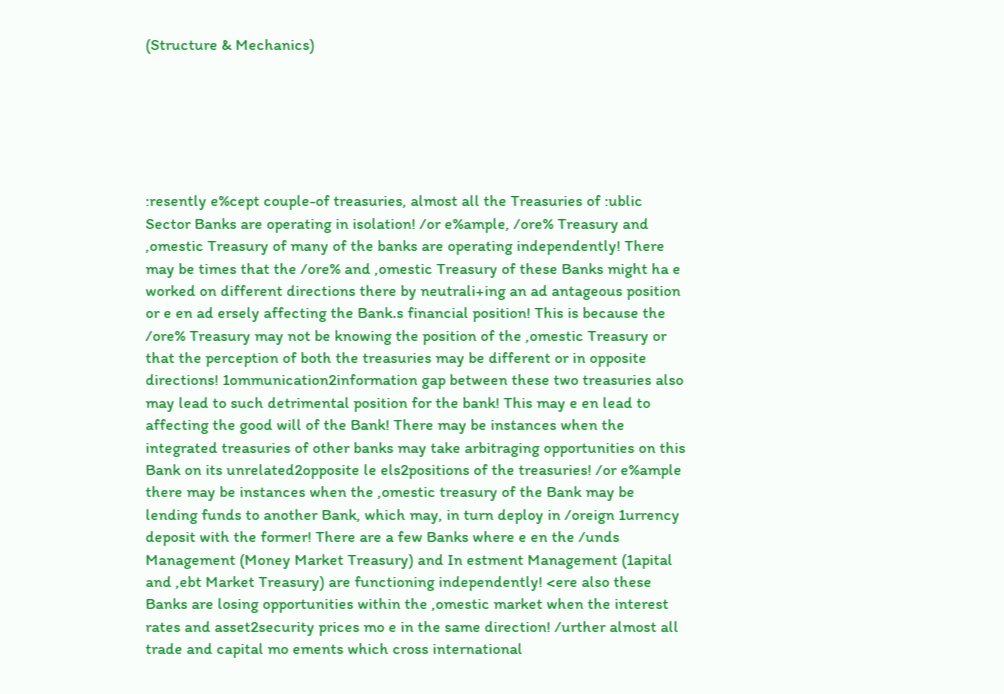(Structure & Mechanics)






:resently e%cept couple-of treasuries, almost all the Treasuries of :ublic Sector Banks are operating in isolation! /or e%ample, /ore% Treasury and ,omestic Treasury of many of the banks are operating independently! There may be times that the /ore% and ,omestic Treasury of these Banks might ha e worked on different directions there by neutrali+ing an ad antageous position or e en ad ersely affecting the Bank.s financial position! This is because the /ore% Treasury may not be knowing the position of the ,omestic Treasury or that the perception of both the treasuries may be different or in opposite directions! 1ommunication2information gap between these two treasuries also may lead to such detrimental position for the bank! This may e en lead to affecting the good will of the Bank! There may be instances when the integrated treasuries of other banks may take arbitraging opportunities on this Bank on its unrelated2opposite le els2positions of the treasuries! /or e%ample there may be instances when the ,omestic treasury of the Bank may be lending funds to another Bank, which may, in turn deploy in /oreign 1urrency deposit with the former! There are a few Banks where e en the /unds Management (Money Market Treasury) and In estment Management (1apital and ,ebt Market Treasury) are functioning independently! <ere also these Banks are losing opportunities within the ,omestic market when the interest rates and asset2security prices mo e in the same direction! /urther almost all trade and capital mo ements which cross international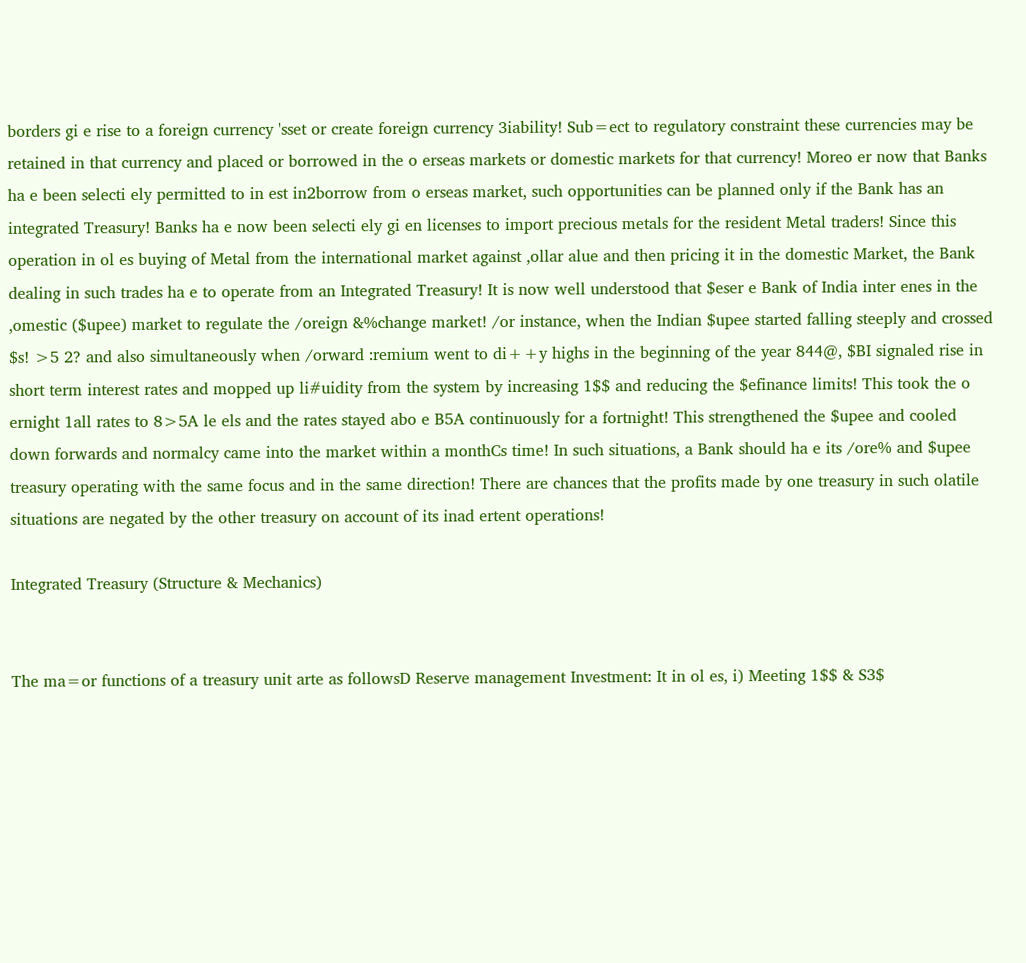borders gi e rise to a foreign currency 'sset or create foreign currency 3iability! Sub=ect to regulatory constraint these currencies may be retained in that currency and placed or borrowed in the o erseas markets or domestic markets for that currency! Moreo er now that Banks ha e been selecti ely permitted to in est in2borrow from o erseas market, such opportunities can be planned only if the Bank has an integrated Treasury! Banks ha e now been selecti ely gi en licenses to import precious metals for the resident Metal traders! Since this operation in ol es buying of Metal from the international market against ,ollar alue and then pricing it in the domestic Market, the Bank dealing in such trades ha e to operate from an Integrated Treasury! It is now well understood that $eser e Bank of India inter enes in the ,omestic ($upee) market to regulate the /oreign &%change market! /or instance, when the Indian $upee started falling steeply and crossed $s! >5 2? and also simultaneously when /orward :remium went to di++y highs in the beginning of the year 844@, $BI signaled rise in short term interest rates and mopped up li#uidity from the system by increasing 1$$ and reducing the $efinance limits! This took the o ernight 1all rates to 8>5A le els and the rates stayed abo e B5A continuously for a fortnight! This strengthened the $upee and cooled down forwards and normalcy came into the market within a monthCs time! In such situations, a Bank should ha e its /ore% and $upee treasury operating with the same focus and in the same direction! There are chances that the profits made by one treasury in such olatile situations are negated by the other treasury on account of its inad ertent operations!

Integrated Treasury (Structure & Mechanics)


The ma=or functions of a treasury unit arte as followsD Reserve management Investment: It in ol es, i) Meeting 1$$ & S3$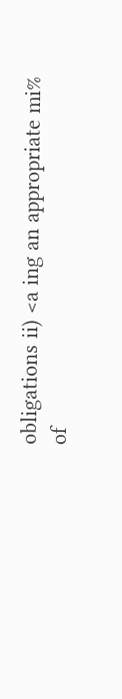obligations ii) <a ing an appropriate mi% of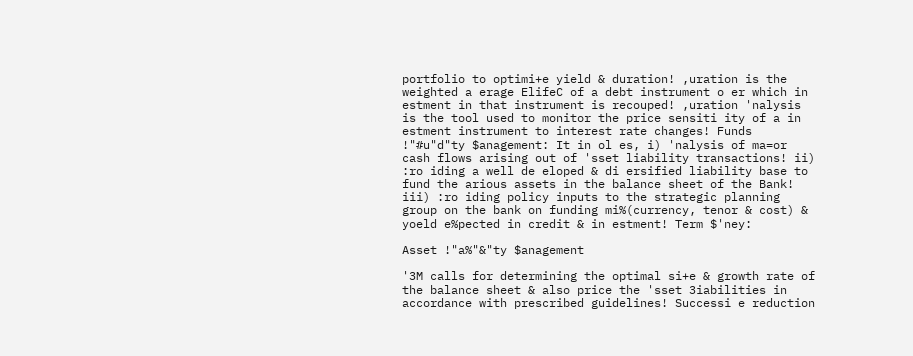portfolio to optimi+e yield & duration! ,uration is the weighted a erage ElifeC of a debt instrument o er which in estment in that instrument is recouped! ,uration 'nalysis is the tool used to monitor the price sensiti ity of a in estment instrument to interest rate changes! Funds !"#u"d"ty $anagement: It in ol es, i) 'nalysis of ma=or cash flows arising out of 'sset liability transactions! ii) :ro iding a well de eloped & di ersified liability base to fund the arious assets in the balance sheet of the Bank! iii) :ro iding policy inputs to the strategic planning group on the bank on funding mi%(currency, tenor & cost) & yoeld e%pected in credit & in estment! Term $'ney:

Asset !"a%"&"ty $anagement

'3M calls for determining the optimal si+e & growth rate of the balance sheet & also price the 'sset 3iabilities in accordance with prescribed guidelines! Successi e reduction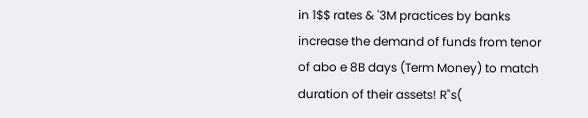in 1$$ rates & '3M practices by banks increase the demand of funds from tenor of abo e 8B days (Term Money) to match duration of their assets! R"s(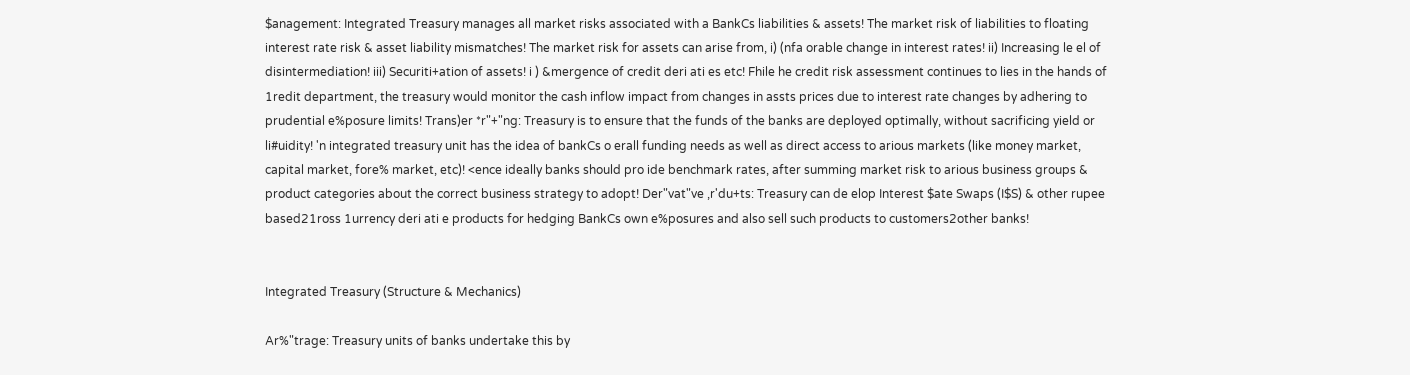$anagement: Integrated Treasury manages all market risks associated with a BankCs liabilities & assets! The market risk of liabilities to floating interest rate risk & asset liability mismatches! The market risk for assets can arise from, i) (nfa orable change in interest rates! ii) Increasing le el of disintermediation! iii) Securiti+ation of assets! i ) &mergence of credit deri ati es etc! Fhile he credit risk assessment continues to lies in the hands of 1redit department, the treasury would monitor the cash inflow impact from changes in assts prices due to interest rate changes by adhering to prudential e%posure limits! Trans)er *r"+"ng: Treasury is to ensure that the funds of the banks are deployed optimally, without sacrificing yield or li#uidity! 'n integrated treasury unit has the idea of bankCs o erall funding needs as well as direct access to arious markets (like money market, capital market, fore% market, etc)! <ence ideally banks should pro ide benchmark rates, after summing market risk to arious business groups & product categories about the correct business strategy to adopt! Der"vat"ve ,r'du+ts: Treasury can de elop Interest $ate Swaps (I$S) & other rupee based21ross 1urrency deri ati e products for hedging BankCs own e%posures and also sell such products to customers2other banks!


Integrated Treasury (Structure & Mechanics)

Ar%"trage: Treasury units of banks undertake this by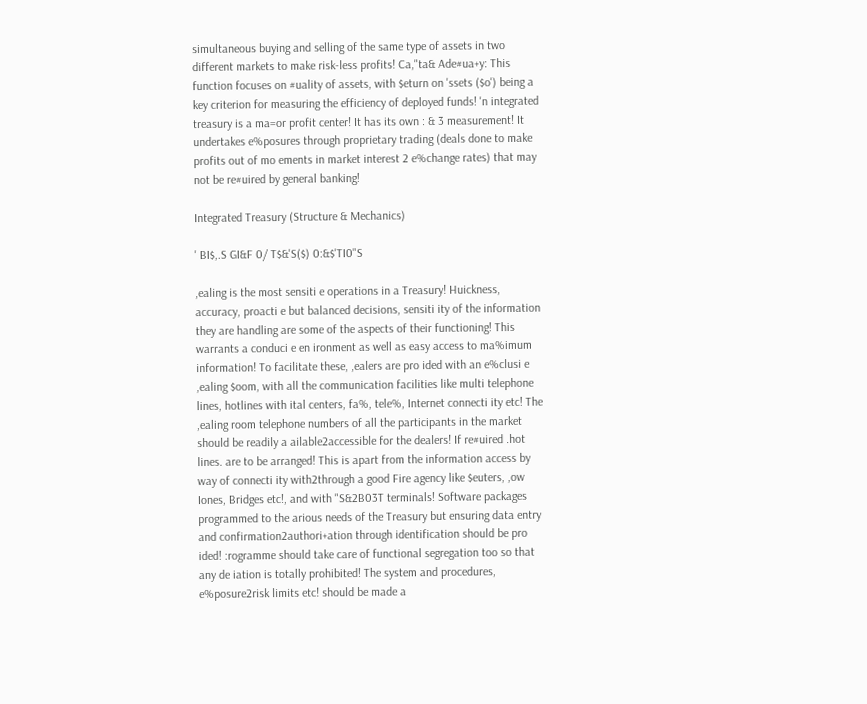simultaneous buying and selling of the same type of assets in two different markets to make risk-less profits! Ca,"ta& Ade#ua+y: This function focuses on #uality of assets, with $eturn on 'ssets ($o') being a key criterion for measuring the efficiency of deployed funds! 'n integrated treasury is a ma=or profit center! It has its own : & 3 measurement! It undertakes e%posures through proprietary trading (deals done to make profits out of mo ements in market interest 2 e%change rates) that may not be re#uired by general banking!

Integrated Treasury (Structure & Mechanics)

' BI$,.S GI&F 0/ T$&'S($) 0:&$'TI0"S

,ealing is the most sensiti e operations in a Treasury! Huickness, accuracy, proacti e but balanced decisions, sensiti ity of the information they are handling are some of the aspects of their functioning! This warrants a conduci e en ironment as well as easy access to ma%imum information! To facilitate these, ,ealers are pro ided with an e%clusi e ,ealing $oom, with all the communication facilities like multi telephone lines, hotlines with ital centers, fa%, tele%, Internet connecti ity etc! The ,ealing room telephone numbers of all the participants in the market should be readily a ailable2accessible for the dealers! If re#uired .hot lines. are to be arranged! This is apart from the information access by way of connecti ity with2through a good Fire agency like $euters, ,ow Iones, Bridges etc!, and with "S&2B03T terminals! Software packages programmed to the arious needs of the Treasury but ensuring data entry and confirmation2authori+ation through identification should be pro ided! :rogramme should take care of functional segregation too so that any de iation is totally prohibited! The system and procedures, e%posure2risk limits etc! should be made a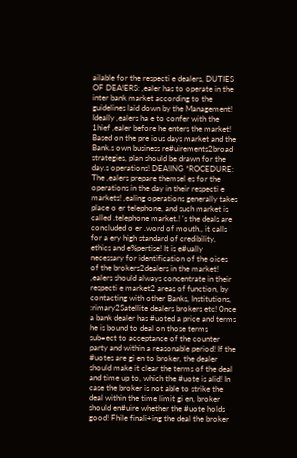ailable for the respecti e dealers, DUTIES OF DEA!ERS: ,ealer has to operate in the inter bank market according to the guidelines laid down by the Management! Ideally ,ealers ha e to confer with the 1hief ,ealer before he enters the market! Based on the pre ious days market and the Bank.s own business re#uirements2broad strategies, plan should be drawn for the day.s operations! DEA!ING *ROCEDURE: The ,ealers prepare themsel es for the operations in the day in their respecti e markets! ,ealing operations generally takes place o er telephone, and such market is called .telephone market.! 's the deals are concluded o er .word of mouth., it calls for a ery high standard of credibility, ethics and e%pertise! It is e#ually necessary for identification of the oices of the brokers2dealers in the market! ,ealers should always concentrate in their respecti e market2 areas of function, by contacting with other Banks, Institutions, :rimary2Satellite dealers brokers etc! 0nce a bank dealer has #uoted a price and terms he is bound to deal on those terms sub=ect to acceptance of the counter party and within a reasonable period! If the #uotes are gi en to broker, the dealer should make it clear the terms of the deal and time up to, which the #uote is alid! In case the broker is not able to strike the deal within the time limit gi en, broker should en#uire whether the #uote holds good! Fhile finali+ing the deal the broker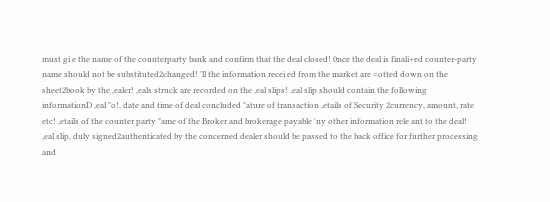must gi e the name of the counterparty bank and confirm that the deal closed! 0nce the deal is finali+ed counter-party name should not be substituted2changed! 'll the information recei ed from the market are =otted down on the sheet2book by the ,ealer! ,eals struck are recorded on the ,eal slips! ,eal slip should contain the following informationD ,eal "o!, date and time of deal concluded "ature of transaction ,etails of Security 2currency, amount, rate etc! ,etails of the counter party "ame of the Broker and brokerage payable 'ny other information rele ant to the deal! ,eal slip, duly signed2authenticated by the concerned dealer should be passed to the back office for further processing and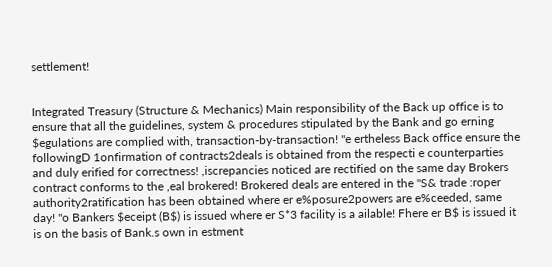settlement!


Integrated Treasury (Structure & Mechanics) Main responsibility of the Back up office is to ensure that all the guidelines, system & procedures stipulated by the Bank and go erning $egulations are complied with, transaction-by-transaction! "e ertheless Back office ensure the followingD 1onfirmation of contracts2deals is obtained from the respecti e counterparties and duly erified for correctness! ,iscrepancies noticed are rectified on the same day Brokers contract conforms to the ,eal brokered! Brokered deals are entered in the "S& trade :roper authority2ratification has been obtained where er e%posure2powers are e%ceeded, same day! "o Bankers $eceipt (B$) is issued where er S*3 facility is a ailable! Fhere er B$ is issued it is on the basis of Bank.s own in estment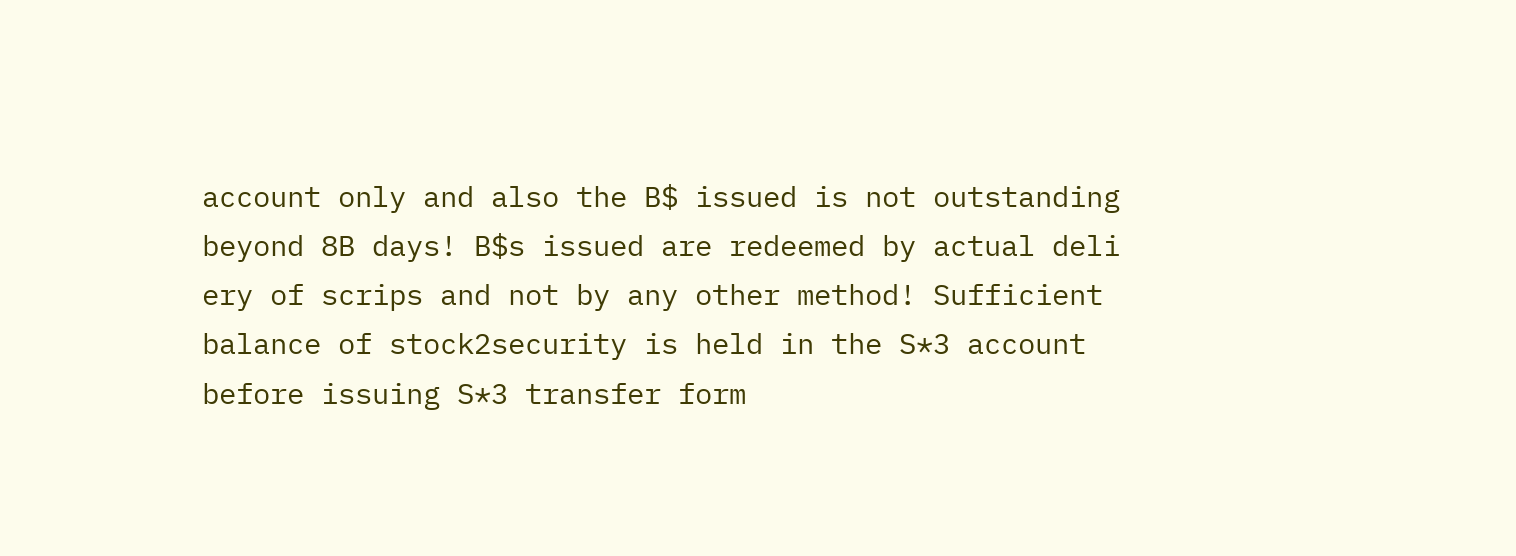account only and also the B$ issued is not outstanding beyond 8B days! B$s issued are redeemed by actual deli ery of scrips and not by any other method! Sufficient balance of stock2security is held in the S*3 account before issuing S*3 transfer form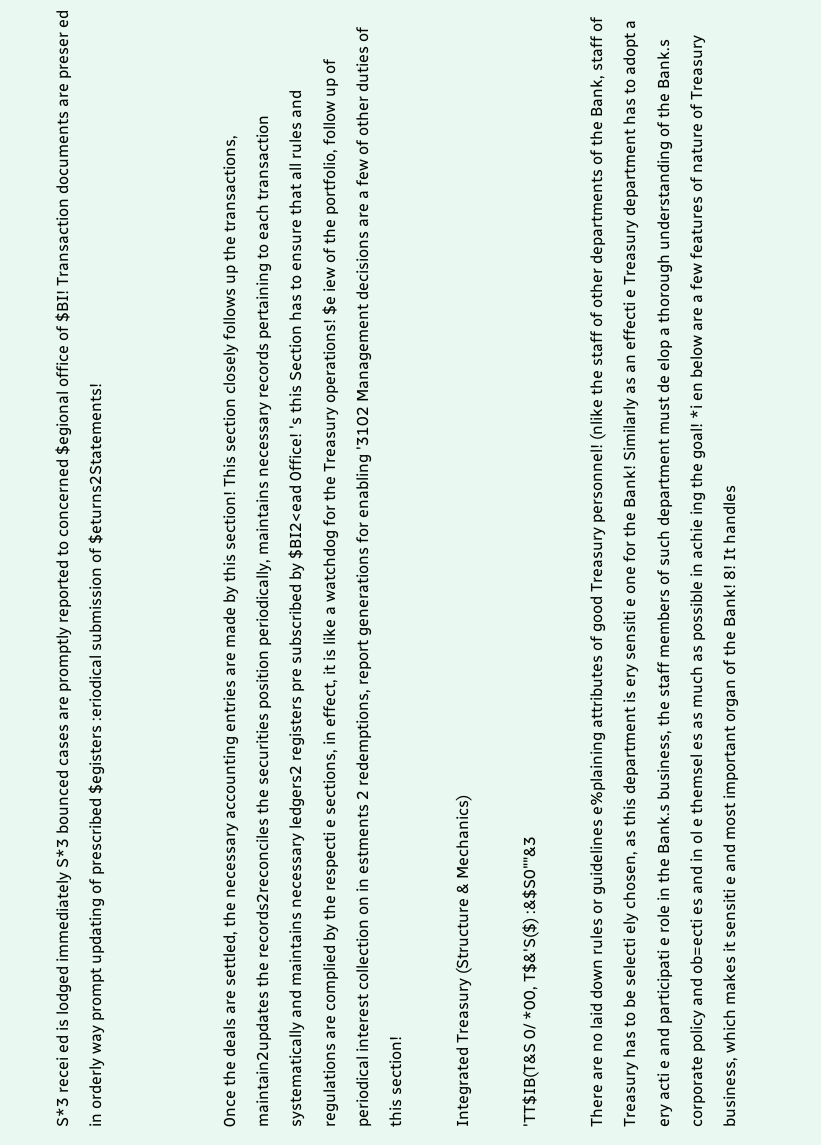S*3 recei ed is lodged immediately S*3 bounced cases are promptly reported to concerned $egional office of $BI! Transaction documents are preser ed in orderly way prompt updating of prescribed $egisters :eriodical submission of $eturns2Statements!



0nce the deals are settled, the necessary accounting entries are made by this section! This section closely follows up the transactions, maintain2updates the records2reconciles the securities position periodically, maintains necessary records pertaining to each transaction systematically and maintains necessary ledgers2 registers pre subscribed by $BI2<ead 0ffice! 's this Section has to ensure that all rules and regulations are complied by the respecti e sections, in effect, it is like a watchdog for the Treasury operations! $e iew of the portfolio, follow up of periodical interest collection on in estments 2 redemptions, report generations for enabling '3102 Management decisions are a few of other duties of this section!

Integrated Treasury (Structure & Mechanics)

'TT$IB(T&S 0/ *00, T$&'S($) :&$S0""&3

There are no laid down rules or guidelines e%plaining attributes of good Treasury personnel! (nlike the staff of other departments of the Bank, staff of Treasury has to be selecti ely chosen, as this department is ery sensiti e one for the Bank! Similarly as an effecti e Treasury department has to adopt a ery acti e and participati e role in the Bank.s business, the staff members of such department must de elop a thorough understanding of the Bank.s corporate policy and ob=ecti es and in ol e themsel es as much as possible in achie ing the goal! *i en below are a few features of nature of Treasury business, which makes it sensiti e and most important organ of the Bank! 8! It handles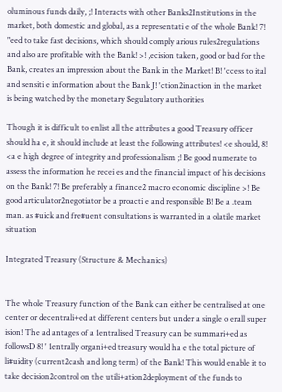oluminous funds daily, ;! Interacts with other Banks2Institutions in the market, both domestic and global, as a representati e of the whole Bank! 7! "eed to take fast decisions, which should comply arious rules2regulations and also are profitable with the Bank! >! ,ecision taken, good or bad for the Bank, creates an impression about the Bank in the Market! B! 'ccess to ital and sensiti e information about the Bank J! 'ction2inaction in the market is being watched by the monetary $egulatory authorities

Though it is difficult to enlist all the attributes a good Treasury officer should ha e, it should include at least the following attributes! <e should, 8! <a e high degree of integrity and professionalism ;! Be good numerate to assess the information he recei es and the financial impact of his decisions on the Bank! 7! Be preferably a finance2 macro economic discipline >! Be good articulator2negotiator be a proacti e and responsible B! Be a .team man. as #uick and fre#uent consultations is warranted in a olatile market situation

Integrated Treasury (Structure & Mechanics)


The whole Treasury function of the Bank can either be centralised at one center or decentrali+ed at different centers but under a single o erall super ision! The ad antages of a 1entralised Treasury can be summari+ed as followsD 8! ' 1entrally organi+ed treasury would ha e the total picture of li#uidity (current2cash and long term) of the Bank! This would enable it to take decision2control on the utili+ation2deployment of the funds to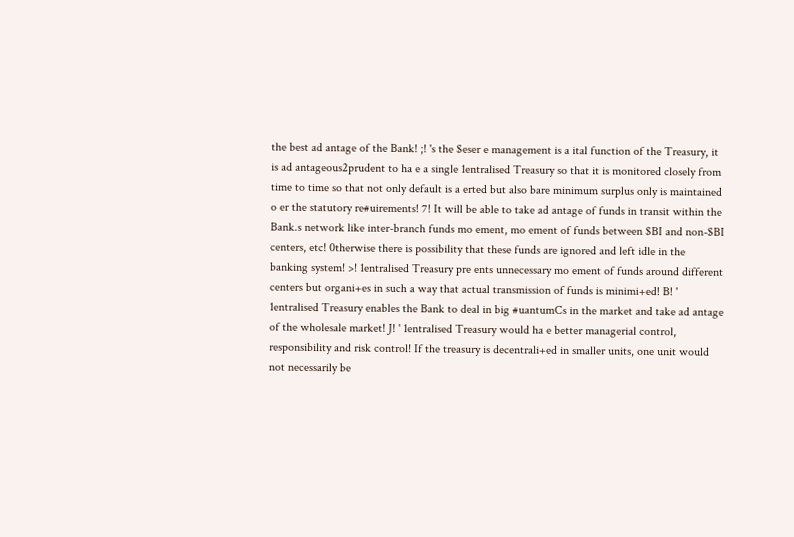the best ad antage of the Bank! ;! 's the $eser e management is a ital function of the Treasury, it is ad antageous2prudent to ha e a single 1entralised Treasury so that it is monitored closely from time to time so that not only default is a erted but also bare minimum surplus only is maintained o er the statutory re#uirements! 7! It will be able to take ad antage of funds in transit within the Bank.s network like inter-branch funds mo ement, mo ement of funds between $BI and non-$BI centers, etc! 0therwise there is possibility that these funds are ignored and left idle in the banking system! >! 1entralised Treasury pre ents unnecessary mo ement of funds around different centers but organi+es in such a way that actual transmission of funds is minimi+ed! B! ' 1entralised Treasury enables the Bank to deal in big #uantumCs in the market and take ad antage of the wholesale market! J! ' 1entralised Treasury would ha e better managerial control, responsibility and risk control! If the treasury is decentrali+ed in smaller units, one unit would not necessarily be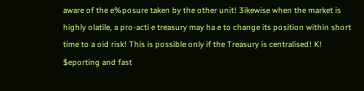aware of the e%posure taken by the other unit! 3ikewise when the market is highly olatile, a pro-acti e treasury may ha e to change its position within short time to a oid risk! This is possible only if the Treasury is centralised! K! $eporting and fast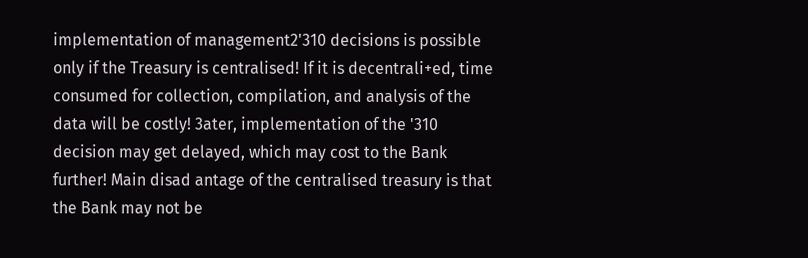implementation of management2'310 decisions is possible only if the Treasury is centralised! If it is decentrali+ed, time consumed for collection, compilation, and analysis of the data will be costly! 3ater, implementation of the '310 decision may get delayed, which may cost to the Bank further! Main disad antage of the centralised treasury is that the Bank may not be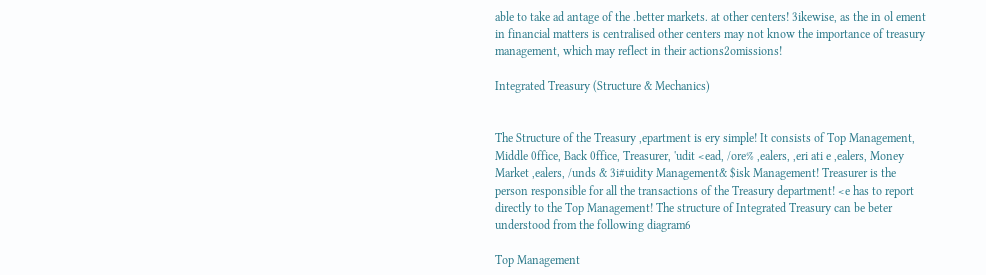able to take ad antage of the .better markets. at other centers! 3ikewise, as the in ol ement in financial matters is centralised other centers may not know the importance of treasury management, which may reflect in their actions2omissions!

Integrated Treasury (Structure & Mechanics)


The Structure of the Treasury ,epartment is ery simple! It consists of Top Management, Middle 0ffice, Back 0ffice, Treasurer, 'udit <ead, /ore% ,ealers, ,eri ati e ,ealers, Money Market ,ealers, /unds & 3i#uidity Management& $isk Management! Treasurer is the person responsible for all the transactions of the Treasury department! <e has to report directly to the Top Management! The structure of Integrated Treasury can be beter understood from the following diagram6

Top Management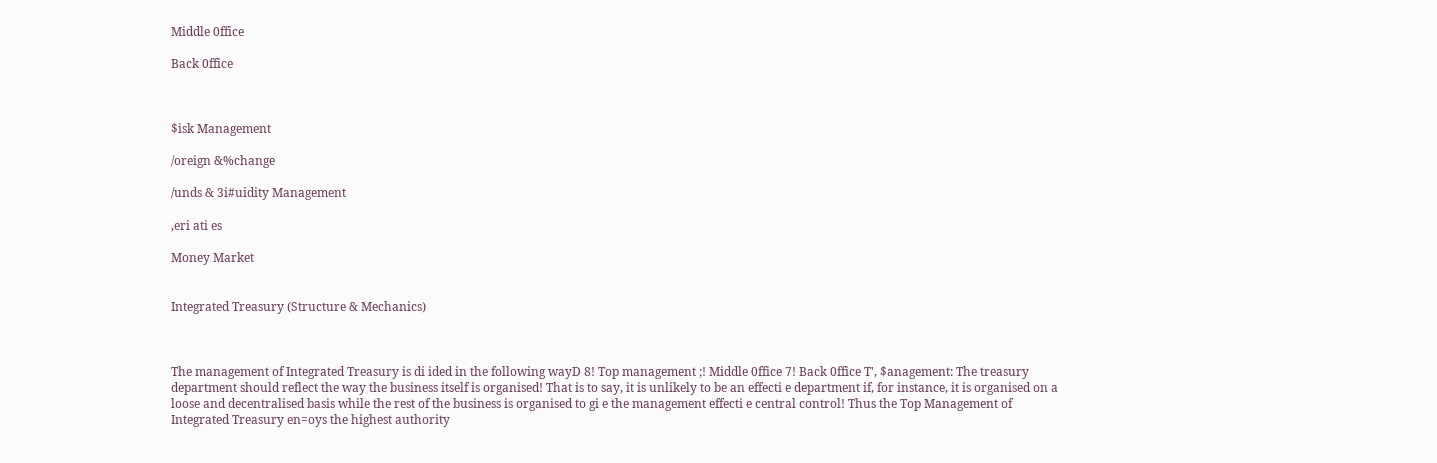Middle 0ffice

Back 0ffice



$isk Management

/oreign &%change

/unds & 3i#uidity Management

,eri ati es

Money Market


Integrated Treasury (Structure & Mechanics)



The management of Integrated Treasury is di ided in the following wayD 8! Top management ;! Middle 0ffice 7! Back 0ffice T', $anagement: The treasury department should reflect the way the business itself is organised! That is to say, it is unlikely to be an effecti e department if, for instance, it is organised on a loose and decentralised basis while the rest of the business is organised to gi e the management effecti e central control! Thus the Top Management of Integrated Treasury en=oys the highest authority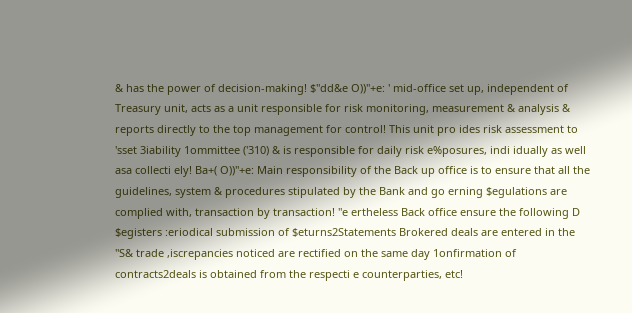& has the power of decision-making! $"dd&e O))"+e: ' mid-office set up, independent of Treasury unit, acts as a unit responsible for risk monitoring, measurement & analysis & reports directly to the top management for control! This unit pro ides risk assessment to 'sset 3iability 1ommittee ('310) & is responsible for daily risk e%posures, indi idually as well asa collecti ely! Ba+( O))"+e: Main responsibility of the Back up office is to ensure that all the guidelines, system & procedures stipulated by the Bank and go erning $egulations are complied with, transaction by transaction! "e ertheless Back office ensure the following D $egisters :eriodical submission of $eturns2Statements Brokered deals are entered in the "S& trade ,iscrepancies noticed are rectified on the same day 1onfirmation of contracts2deals is obtained from the respecti e counterparties, etc!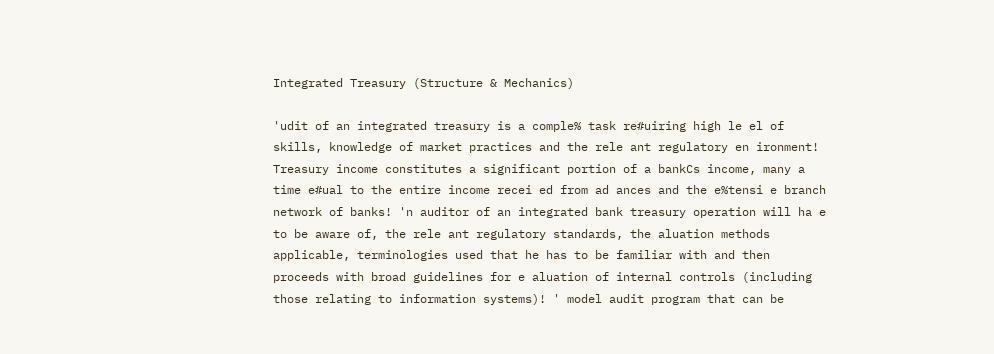Integrated Treasury (Structure & Mechanics)

'udit of an integrated treasury is a comple% task re#uiring high le el of skills, knowledge of market practices and the rele ant regulatory en ironment! Treasury income constitutes a significant portion of a bankCs income, many a time e#ual to the entire income recei ed from ad ances and the e%tensi e branch network of banks! 'n auditor of an integrated bank treasury operation will ha e to be aware of, the rele ant regulatory standards, the aluation methods applicable, terminologies used that he has to be familiar with and then proceeds with broad guidelines for e aluation of internal controls (including those relating to information systems)! ' model audit program that can be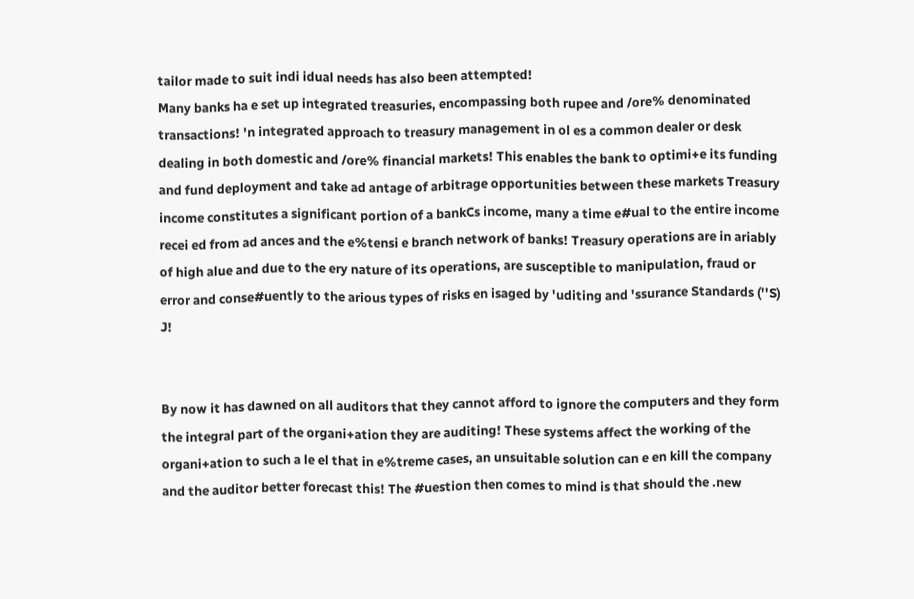tailor made to suit indi idual needs has also been attempted!
Many banks ha e set up integrated treasuries, encompassing both rupee and /ore% denominated transactions! 'n integrated approach to treasury management in ol es a common dealer or desk dealing in both domestic and /ore% financial markets! This enables the bank to optimi+e its funding and fund deployment and take ad antage of arbitrage opportunities between these markets Treasury income constitutes a significant portion of a bankCs income, many a time e#ual to the entire income recei ed from ad ances and the e%tensi e branch network of banks! Treasury operations are in ariably of high alue and due to the ery nature of its operations, are susceptible to manipulation, fraud or error and conse#uently to the arious types of risks en isaged by 'uditing and 'ssurance Standards (''S) J!


By now it has dawned on all auditors that they cannot afford to ignore the computers and they form the integral part of the organi+ation they are auditing! These systems affect the working of the organi+ation to such a le el that in e%treme cases, an unsuitable solution can e en kill the company and the auditor better forecast this! The #uestion then comes to mind is that should the .new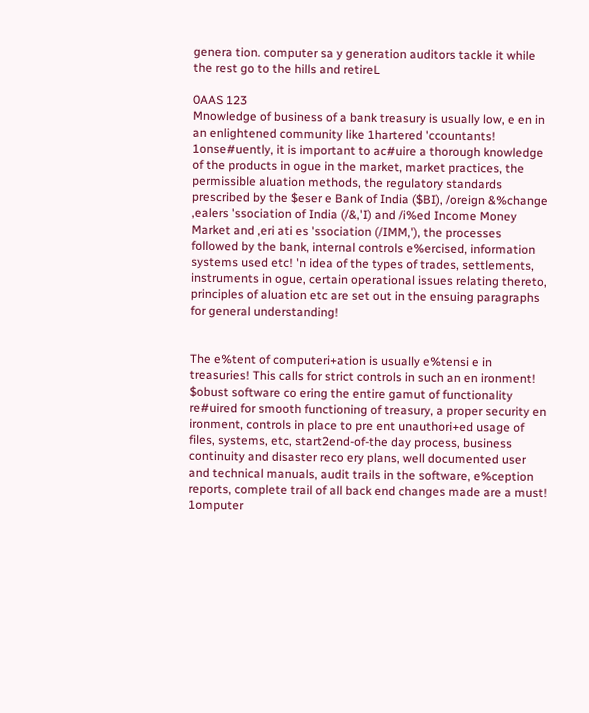genera tion. computer sa y generation auditors tackle it while the rest go to the hills and retireL

0AAS 123
Mnowledge of business of a bank treasury is usually low, e en in an enlightened community like 1hartered 'ccountants! 1onse#uently, it is important to ac#uire a thorough knowledge of the products in ogue in the market, market practices, the permissible aluation methods, the regulatory standards prescribed by the $eser e Bank of India ($BI), /oreign &%change ,ealers 'ssociation of India (/&,'I) and /i%ed Income Money Market and ,eri ati es 'ssociation (/IMM,'), the processes followed by the bank, internal controls e%ercised, information systems used etc! 'n idea of the types of trades, settlements, instruments in ogue, certain operational issues relating thereto, principles of aluation etc are set out in the ensuing paragraphs for general understanding!


The e%tent of computeri+ation is usually e%tensi e in treasuries! This calls for strict controls in such an en ironment! $obust software co ering the entire gamut of functionality re#uired for smooth functioning of treasury, a proper security en ironment, controls in place to pre ent unauthori+ed usage of files, systems, etc, start2end-of-the day process, business continuity and disaster reco ery plans, well documented user and technical manuals, audit trails in the software, e%ception reports, complete trail of all back end changes made are a must! 1omputer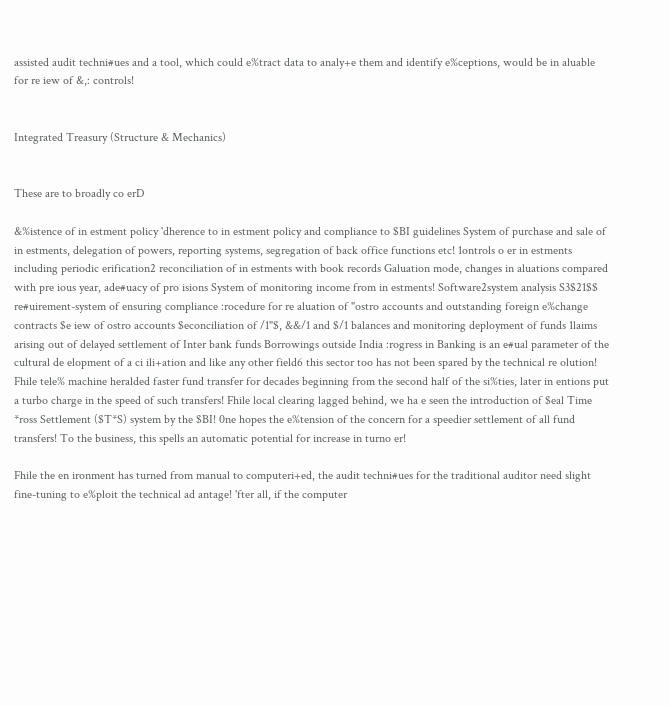assisted audit techni#ues and a tool, which could e%tract data to analy+e them and identify e%ceptions, would be in aluable for re iew of &,: controls!


Integrated Treasury (Structure & Mechanics)


These are to broadly co erD

&%istence of in estment policy 'dherence to in estment policy and compliance to $BI guidelines System of purchase and sale of in estments, delegation of powers, reporting systems, segregation of back office functions etc! 1ontrols o er in estments including periodic erification2 reconciliation of in estments with book records Galuation mode, changes in aluations compared with pre ious year, ade#uacy of pro isions System of monitoring income from in estments! Software2system analysis S3$21$$ re#uirement-system of ensuring compliance :rocedure for re aluation of "ostro accounts and outstanding foreign e%change contracts $e iew of ostro accounts $econciliation of /1"$, &&/1 and $/1 balances and monitoring deployment of funds 1laims arising out of delayed settlement of Inter bank funds Borrowings outside India :rogress in Banking is an e#ual parameter of the cultural de elopment of a ci ili+ation and like any other field6 this sector too has not been spared by the technical re olution! Fhile tele% machine heralded faster fund transfer for decades beginning from the second half of the si%ties, later in entions put a turbo charge in the speed of such transfers! Fhile local clearing lagged behind, we ha e seen the introduction of $eal Time *ross Settlement ($T*S) system by the $BI! 0ne hopes the e%tension of the concern for a speedier settlement of all fund transfers! To the business, this spells an automatic potential for increase in turno er!

Fhile the en ironment has turned from manual to computeri+ed, the audit techni#ues for the traditional auditor need slight fine-tuning to e%ploit the technical ad antage! 'fter all, if the computer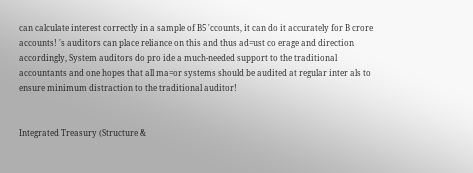can calculate interest correctly in a sample of B5 'ccounts, it can do it accurately for B crore accounts! 's auditors can place reliance on this and thus ad=ust co erage and direction accordingly, System auditors do pro ide a much-needed support to the traditional accountants and one hopes that all ma=or systems should be audited at regular inter als to ensure minimum distraction to the traditional auditor!


Integrated Treasury (Structure &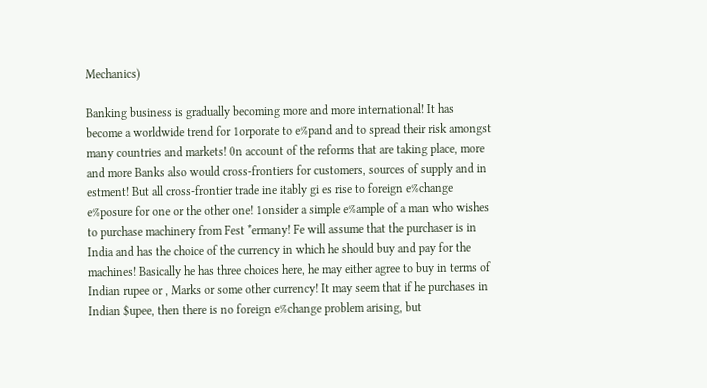Mechanics)

Banking business is gradually becoming more and more international! It has become a worldwide trend for 1orporate to e%pand and to spread their risk amongst many countries and markets! 0n account of the reforms that are taking place, more and more Banks also would cross-frontiers for customers, sources of supply and in estment! But all cross-frontier trade ine itably gi es rise to foreign e%change e%posure for one or the other one! 1onsider a simple e%ample of a man who wishes to purchase machinery from Fest *ermany! Fe will assume that the purchaser is in India and has the choice of the currency in which he should buy and pay for the machines! Basically he has three choices here, he may either agree to buy in terms of Indian rupee or , Marks or some other currency! It may seem that if he purchases in Indian $upee, then there is no foreign e%change problem arising, but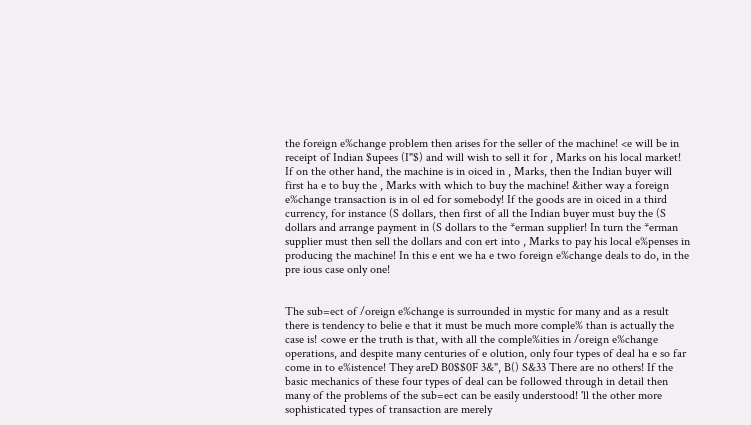the foreign e%change problem then arises for the seller of the machine! <e will be in receipt of Indian $upees (I"$) and will wish to sell it for , Marks on his local market! If on the other hand, the machine is in oiced in , Marks, then the Indian buyer will first ha e to buy the , Marks with which to buy the machine! &ither way a foreign e%change transaction is in ol ed for somebody! If the goods are in oiced in a third currency, for instance (S dollars, then first of all the Indian buyer must buy the (S dollars and arrange payment in (S dollars to the *erman supplier! In turn the *erman supplier must then sell the dollars and con ert into , Marks to pay his local e%penses in producing the machine! In this e ent we ha e two foreign e%change deals to do, in the pre ious case only one!


The sub=ect of /oreign e%change is surrounded in mystic for many and as a result there is tendency to belie e that it must be much more comple% than is actually the case is! <owe er the truth is that, with all the comple%ities in /oreign e%change operations, and despite many centuries of e olution, only four types of deal ha e so far come in to e%istence! They areD B0$$0F 3&", B() S&33 There are no others! If the basic mechanics of these four types of deal can be followed through in detail then many of the problems of the sub=ect can be easily understood! 'll the other more sophisticated types of transaction are merely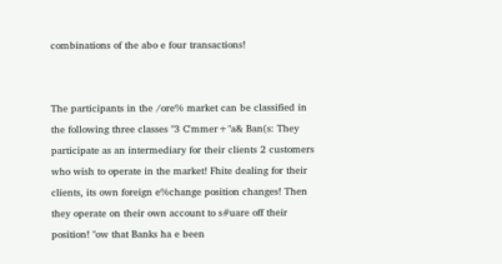combinations of the abo e four transactions!


The participants in the /ore% market can be classified in the following three classes "3 C'mmer+"a& Ban(s: They participate as an intermediary for their clients 2 customers who wish to operate in the market! Fhite dealing for their clients, its own foreign e%change position changes! Then they operate on their own account to s#uare off their position! "ow that Banks ha e been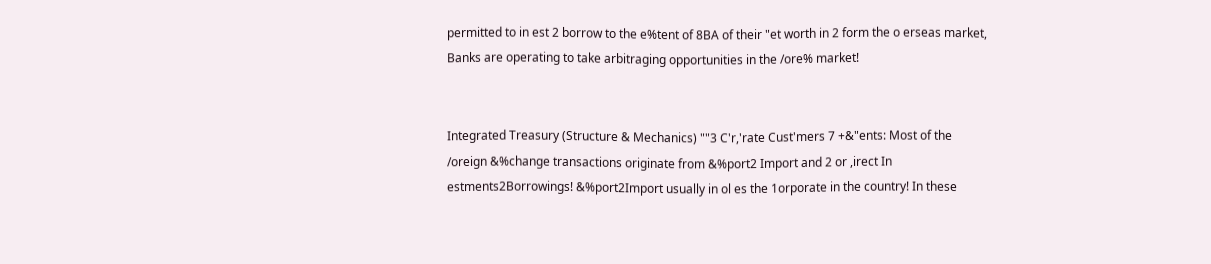permitted to in est 2 borrow to the e%tent of 8BA of their "et worth in 2 form the o erseas market, Banks are operating to take arbitraging opportunities in the /ore% market!


Integrated Treasury (Structure & Mechanics) ""3 C'r,'rate Cust'mers 7 +&"ents: Most of the /oreign &%change transactions originate from &%port2 Import and 2 or ,irect In estments2Borrowings! &%port2Import usually in ol es the 1orporate in the country! In these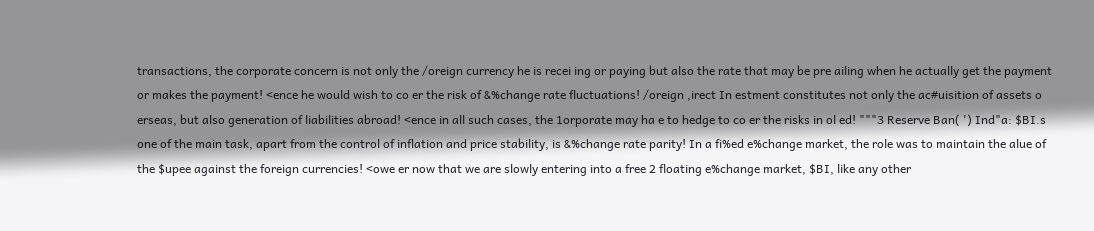transactions, the corporate concern is not only the /oreign currency he is recei ing or paying but also the rate that may be pre ailing when he actually get the payment or makes the payment! <ence he would wish to co er the risk of &%change rate fluctuations! /oreign ,irect In estment constitutes not only the ac#uisition of assets o erseas, but also generation of liabilities abroad! <ence in all such cases, the 1orporate may ha e to hedge to co er the risks in ol ed! """3 Reserve Ban( ') Ind"a: $BI.s one of the main task, apart from the control of inflation and price stability, is &%change rate parity! In a fi%ed e%change market, the role was to maintain the alue of the $upee against the foreign currencies! <owe er now that we are slowly entering into a free 2 floating e%change market, $BI, like any other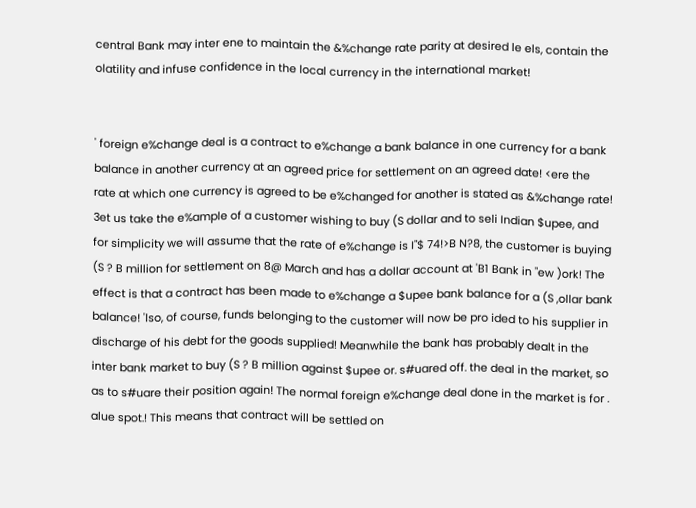central Bank may inter ene to maintain the &%change rate parity at desired le els, contain the olatility and infuse confidence in the local currency in the international market!


' foreign e%change deal is a contract to e%change a bank balance in one currency for a bank balance in another currency at an agreed price for settlement on an agreed date! <ere the rate at which one currency is agreed to be e%changed for another is stated as &%change rate! 3et us take the e%ample of a customer wishing to buy (S dollar and to seli Indian $upee, and for simplicity we will assume that the rate of e%change is I"$ 74!>B N?8, the customer is buying (S ? B million for settlement on 8@ March and has a dollar account at 'B1 Bank in "ew )ork! The effect is that a contract has been made to e%change a $upee bank balance for a (S ,ollar bank balance! 'lso, of course, funds belonging to the customer will now be pro ided to his supplier in discharge of his debt for the goods supplied! Meanwhile the bank has probably dealt in the inter bank market to buy (S ? B million against $upee or. s#uared off. the deal in the market, so as to s#uare their position again! The normal foreign e%change deal done in the market is for . alue spot.! This means that contract will be settled on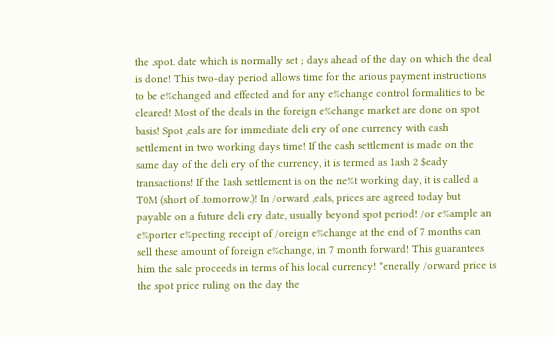the .spot. date which is normally set ; days ahead of the day on which the deal is done! This two-day period allows time for the arious payment instructions to be e%changed and effected and for any e%change control formalities to be cleared! Most of the deals in the foreign e%change market are done on spot basis! Spot ,eals are for immediate deli ery of one currency with cash settlement in two working days time! If the cash settlement is made on the same day of the deli ery of the currency, it is termed as 1ash 2 $eady transactions! If the 1ash settlement is on the ne%t working day, it is called a T0M (short of .tomorrow.)! In /orward ,eals, prices are agreed today but payable on a future deli ery date, usually beyond spot period! /or e%ample an e%porter e%pecting receipt of /oreign e%change at the end of 7 months can sell these amount of foreign e%change, in 7 month forward! This guarantees him the sale proceeds in terms of his local currency! *enerally /orward price is the spot price ruling on the day the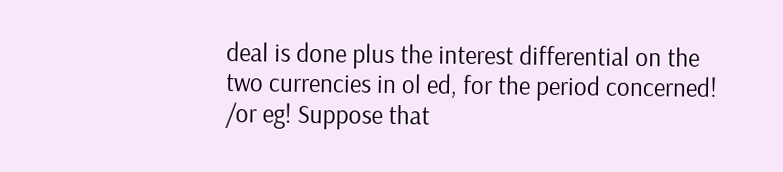deal is done plus the interest differential on the two currencies in ol ed, for the period concerned! /or eg! Suppose that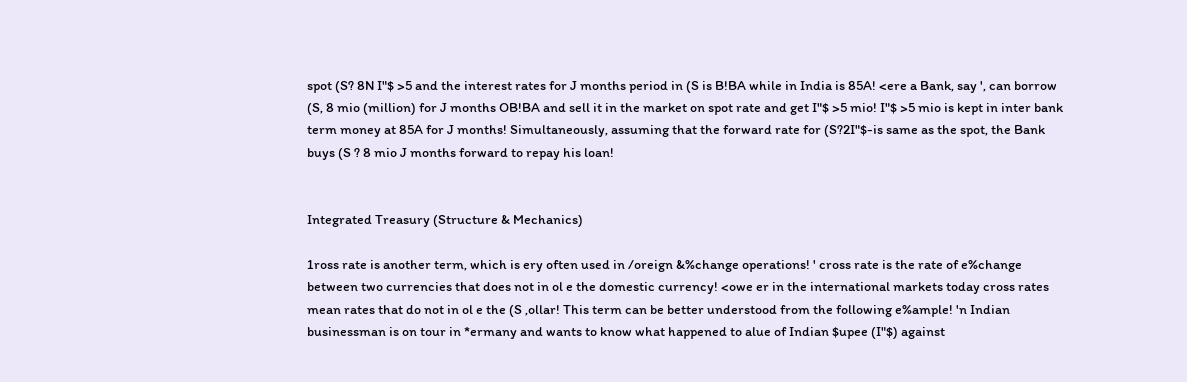spot (S? 8N I"$ >5 and the interest rates for J months period in (S is B!BA while in India is 85A! <ere a Bank, say ', can borrow (S, 8 mio (million) for J months OB!BA and sell it in the market on spot rate and get I"$ >5 mio! I"$ >5 mio is kept in inter bank term money at 85A for J months! Simultaneously, assuming that the forward rate for (S?2I"$-is same as the spot, the Bank buys (S ? 8 mio J months forward to repay his loan!


Integrated Treasury (Structure & Mechanics)

1ross rate is another term, which is ery often used in /oreign &%change operations! ' cross rate is the rate of e%change between two currencies that does not in ol e the domestic currency! <owe er in the international markets today cross rates mean rates that do not in ol e the (S ,ollar! This term can be better understood from the following e%ample! 'n Indian businessman is on tour in *ermany and wants to know what happened to alue of Indian $upee (I"$) against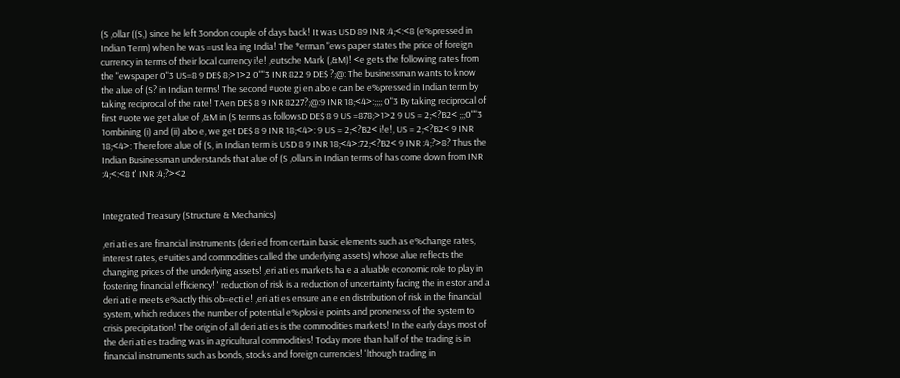(S ,ollar ((S,) since he left 3ondon couple of days back! It was USD 89 INR :4;<:<8 (e%pressed in Indian Term) when he was =ust lea ing India! The *erman "ews paper states the price of foreign currency in terms of their local currency i!e! ,eutsche Mark (,&M)! <e gets the following rates from the "ewspaper 0"3 US=8 9 DE$ 8;>1>2 0""3 INR 822 9 DE$ ?;@: The businessman wants to know the alue of (S? in Indian terms! The second #uote gi en abo e can be e%pressed in Indian term by taking reciprocal of the rate! TAen DE$ 8 9 INR 8227?;@:9 INR 18;<4>:;;;; 0"3 By taking reciprocal of first #uote we get alue of ,&M in (S terms as followsD DE$ 8 9 US =878;>1>2 9 US = 2;<?B2< ;;;0""3 1ombining (i) and (ii) abo e, we get DE$ 8 9 INR 18;<4>: 9 US = 2;<?B2< i!e!, US = 2;<?B2< 9 INR 18;<4>: Therefore alue of (S, in Indian term is USD 8 9 INR 18;<4>:72;<?B2< 9 INR :4;?>8? Thus the Indian Businessman understands that alue of (S ,ollars in Indian terms of has come down from INR :4;<:<8 t' INR :4;?><2


Integrated Treasury (Structure & Mechanics)

,eri ati es are financial instruments (deri ed from certain basic elements such as e%change rates, interest rates, e#uities and commodities called the underlying assets) whose alue reflects the changing prices of the underlying assets! ,eri ati es markets ha e a aluable economic role to play in fostering financial efficiency! ' reduction of risk is a reduction of uncertainty facing the in estor and a deri ati e meets e%actly this ob=ecti e! ,eri ati es ensure an e en distribution of risk in the financial system, which reduces the number of potential e%plosi e points and proneness of the system to crisis precipitation! The origin of all deri ati es is the commodities markets! In the early days most of the deri ati es trading was in agricultural commodities! Today more than half of the trading is in financial instruments such as bonds, stocks and foreign currencies! 'lthough trading in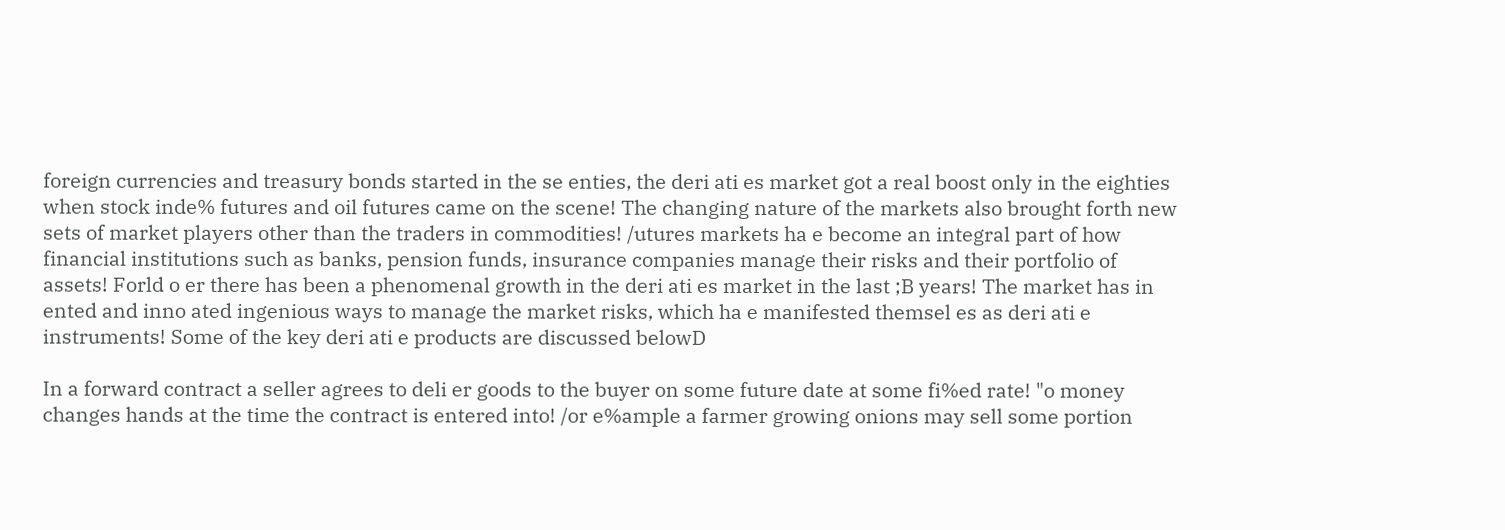foreign currencies and treasury bonds started in the se enties, the deri ati es market got a real boost only in the eighties when stock inde% futures and oil futures came on the scene! The changing nature of the markets also brought forth new sets of market players other than the traders in commodities! /utures markets ha e become an integral part of how financial institutions such as banks, pension funds, insurance companies manage their risks and their portfolio of assets! Forld o er there has been a phenomenal growth in the deri ati es market in the last ;B years! The market has in ented and inno ated ingenious ways to manage the market risks, which ha e manifested themsel es as deri ati e instruments! Some of the key deri ati e products are discussed belowD

In a forward contract a seller agrees to deli er goods to the buyer on some future date at some fi%ed rate! "o money changes hands at the time the contract is entered into! /or e%ample a farmer growing onions may sell some portion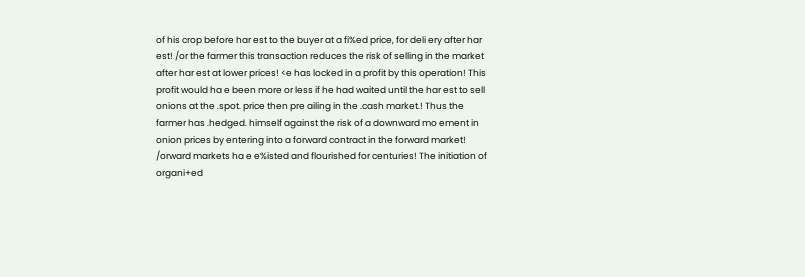of his crop before har est to the buyer at a fi%ed price, for deli ery after har est! /or the farmer this transaction reduces the risk of selling in the market after har est at lower prices! <e has locked in a profit by this operation! This profit would ha e been more or less if he had waited until the har est to sell onions at the .spot. price then pre ailing in the .cash market.! Thus the farmer has .hedged. himself against the risk of a downward mo ement in onion prices by entering into a forward contract in the forward market! /orward markets ha e e%isted and flourished for centuries! The initiation of organi+ed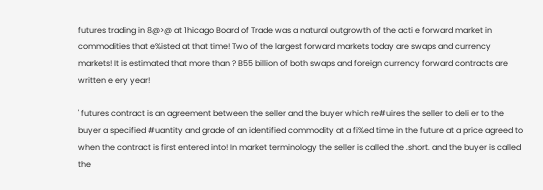futures trading in 8@>@ at 1hicago Board of Trade was a natural outgrowth of the acti e forward market in commodities that e%isted at that time! Two of the largest forward markets today are swaps and currency markets! It is estimated that more than ? B55 billion of both swaps and foreign currency forward contracts are written e ery year!

' futures contract is an agreement between the seller and the buyer which re#uires the seller to deli er to the buyer a specified #uantity and grade of an identified commodity at a fi%ed time in the future at a price agreed to when the contract is first entered into! In market terminology the seller is called the .short. and the buyer is called the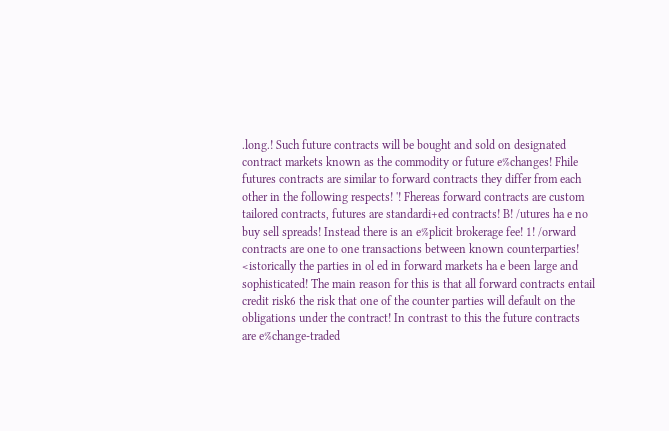.long.! Such future contracts will be bought and sold on designated contract markets known as the commodity or future e%changes! Fhile futures contracts are similar to forward contracts they differ from each other in the following respects! '! Fhereas forward contracts are custom tailored contracts, futures are standardi+ed contracts! B! /utures ha e no buy sell spreads! Instead there is an e%plicit brokerage fee! 1! /orward contracts are one to one transactions between known counterparties! <istorically the parties in ol ed in forward markets ha e been large and sophisticated! The main reason for this is that all forward contracts entail credit risk6 the risk that one of the counter parties will default on the obligations under the contract! In contrast to this the future contracts are e%change-traded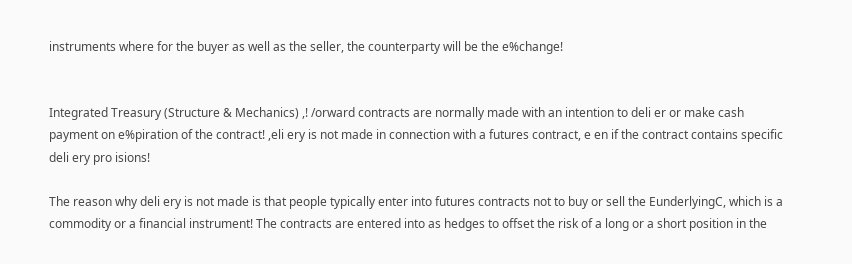instruments where for the buyer as well as the seller, the counterparty will be the e%change!


Integrated Treasury (Structure & Mechanics) ,! /orward contracts are normally made with an intention to deli er or make cash payment on e%piration of the contract! ,eli ery is not made in connection with a futures contract, e en if the contract contains specific deli ery pro isions!

The reason why deli ery is not made is that people typically enter into futures contracts not to buy or sell the EunderlyingC, which is a commodity or a financial instrument! The contracts are entered into as hedges to offset the risk of a long or a short position in the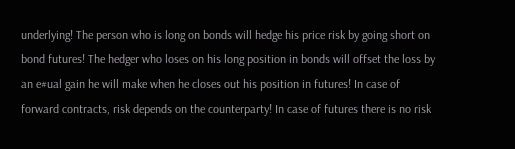underlying! The person who is long on bonds will hedge his price risk by going short on bond futures! The hedger who loses on his long position in bonds will offset the loss by an e#ual gain he will make when he closes out his position in futures! In case of forward contracts, risk depends on the counterparty! In case of futures there is no risk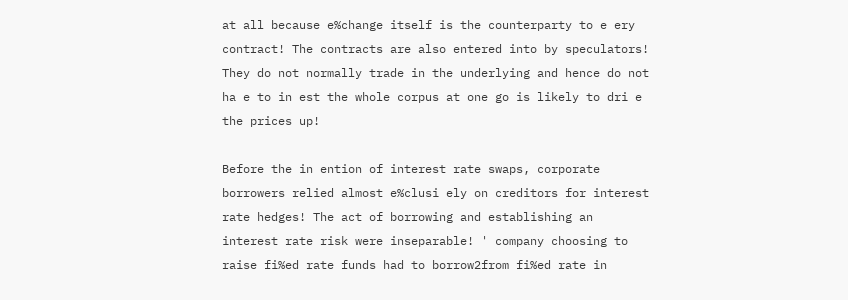at all because e%change itself is the counterparty to e ery contract! The contracts are also entered into by speculators! They do not normally trade in the underlying and hence do not ha e to in est the whole corpus at one go is likely to dri e the prices up!

Before the in ention of interest rate swaps, corporate borrowers relied almost e%clusi ely on creditors for interest rate hedges! The act of borrowing and establishing an interest rate risk were inseparable! ' company choosing to raise fi%ed rate funds had to borrow2from fi%ed rate in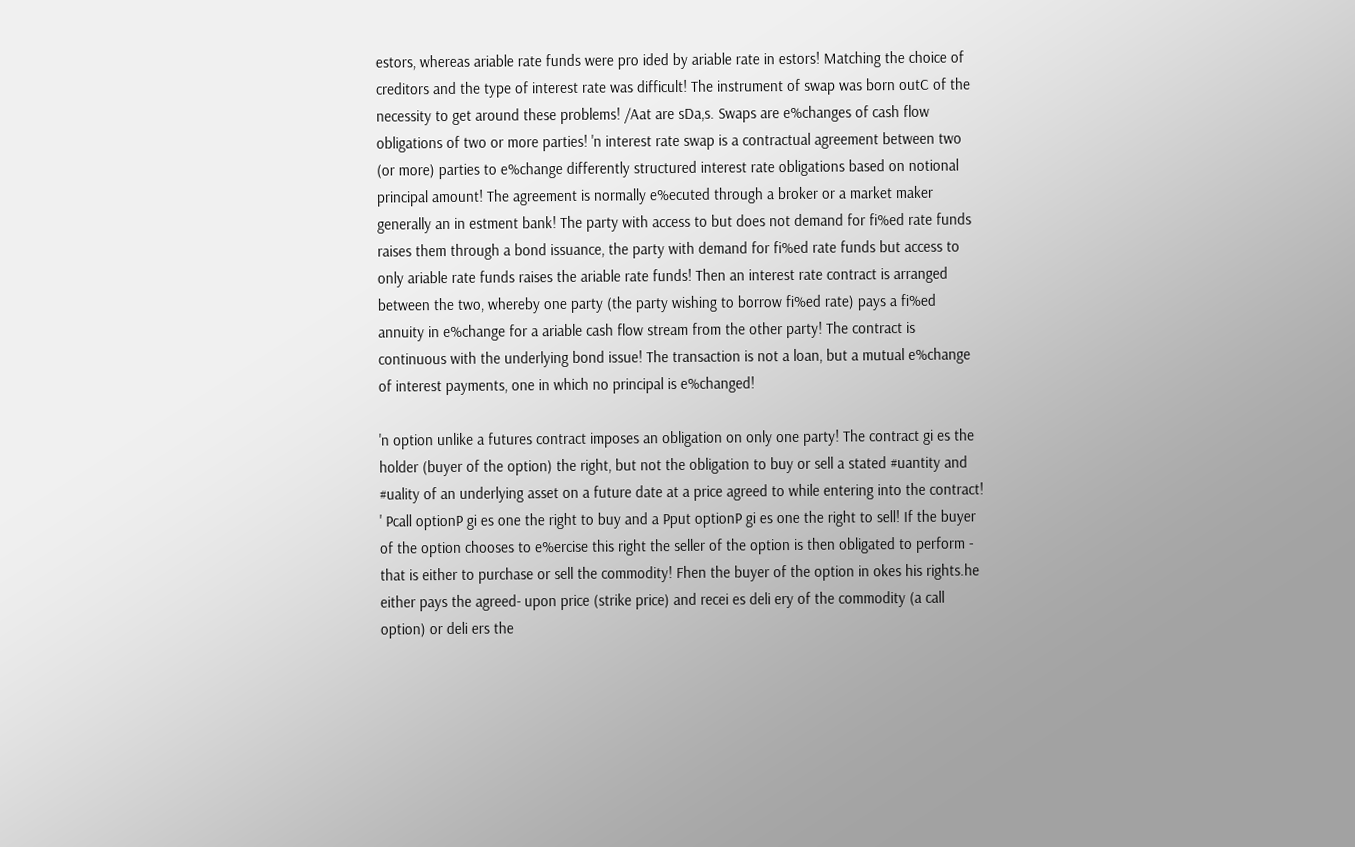estors, whereas ariable rate funds were pro ided by ariable rate in estors! Matching the choice of creditors and the type of interest rate was difficult! The instrument of swap was born outC of the necessity to get around these problems! /Aat are sDa,s. Swaps are e%changes of cash flow obligations of two or more parties! 'n interest rate swap is a contractual agreement between two (or more) parties to e%change differently structured interest rate obligations based on notional principal amount! The agreement is normally e%ecuted through a broker or a market maker generally an in estment bank! The party with access to but does not demand for fi%ed rate funds raises them through a bond issuance, the party with demand for fi%ed rate funds but access to only ariable rate funds raises the ariable rate funds! Then an interest rate contract is arranged between the two, whereby one party (the party wishing to borrow fi%ed rate) pays a fi%ed annuity in e%change for a ariable cash flow stream from the other party! The contract is continuous with the underlying bond issue! The transaction is not a loan, but a mutual e%change of interest payments, one in which no principal is e%changed!

'n option unlike a futures contract imposes an obligation on only one party! The contract gi es the holder (buyer of the option) the right, but not the obligation to buy or sell a stated #uantity and #uality of an underlying asset on a future date at a price agreed to while entering into the contract! ' Pcall optionP gi es one the right to buy and a Pput optionP gi es one the right to sell! If the buyer of the option chooses to e%ercise this right the seller of the option is then obligated to perform - that is either to purchase or sell the commodity! Fhen the buyer of the option in okes his rights.he either pays the agreed- upon price (strike price) and recei es deli ery of the commodity (a call option) or deli ers the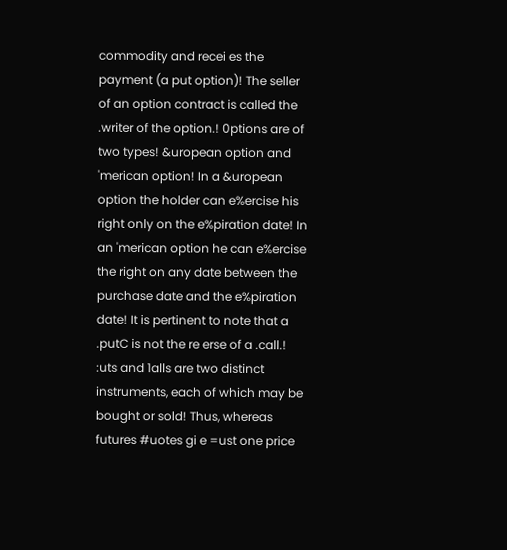commodity and recei es the payment (a put option)! The seller of an option contract is called the .writer of the option.! 0ptions are of two types! &uropean option and 'merican option! In a &uropean option the holder can e%ercise his right only on the e%piration date! In an 'merican option he can e%ercise the right on any date between the purchase date and the e%piration date! It is pertinent to note that a .putC is not the re erse of a .call.! :uts and 1alls are two distinct instruments, each of which may be bought or sold! Thus, whereas futures #uotes gi e =ust one price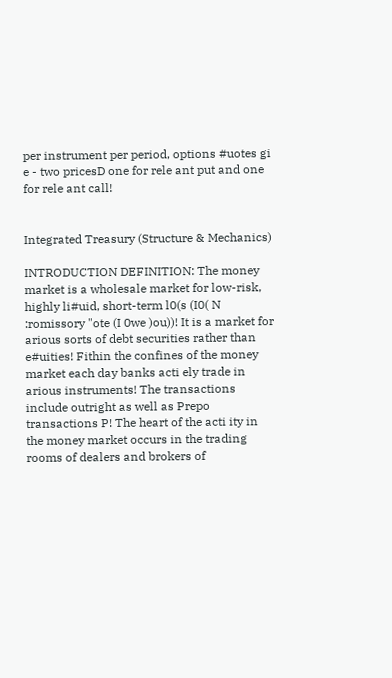per instrument per period, options #uotes gi e - two pricesD one for rele ant put and one for rele ant call!


Integrated Treasury (Structure & Mechanics)

INTRODUCTION DEFINITION: The money market is a wholesale market for low-risk, highly li#uid, short-term l0(s (I0( N :romissory "ote (I 0we )ou))! It is a market for arious sorts of debt securities rather than e#uities! Fithin the confines of the money market each day banks acti ely trade in arious instruments! The transactions include outright as well as Prepo transactions P! The heart of the acti ity in the money market occurs in the trading rooms of dealers and brokers of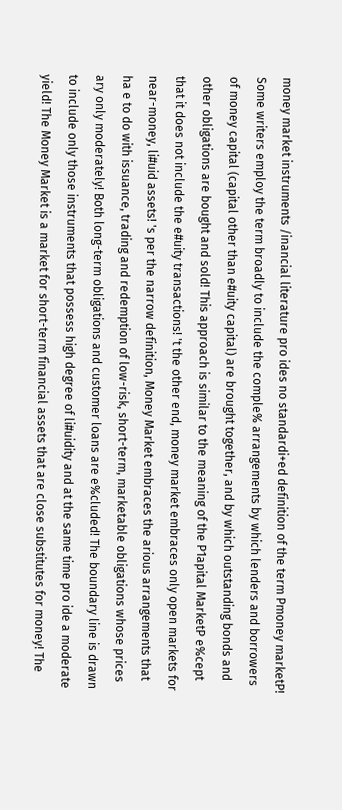money market instruments /inancial literature pro ides no standardi+ed definition of the term Pmoney marketP! Some writers employ the term broadly to include the comple% arrangements by which lenders and borrowers of money capital (capital other than e#uity capital) are brought together, and by which outstanding bonds and other obligations are bought and sold! This approach is similar to the meaning of the P1apital MarketP e%cept that it does not include the e#uity transactions! 't the other end, money market embraces only open markets for near-money, li#uid assets! 's per the narrow definition, Money Market embraces the arious arrangements that ha e to do with issuance, trading and redemption of low-risk, short-term, marketable obligations whose prices ary only moderately! Both long-term obligations and customer loans are e%cluded! The boundary line is drawn to include only those instruments that possess high degree of li#uidity and at the same time pro ide a moderate yield! The Money Market is a market for short-term financial assets that are close substitutes for money! The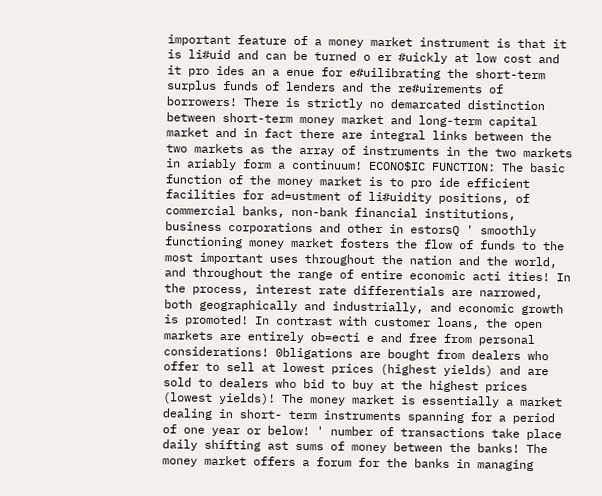important feature of a money market instrument is that it is li#uid and can be turned o er #uickly at low cost and it pro ides an a enue for e#uilibrating the short-term surplus funds of lenders and the re#uirements of borrowers! There is strictly no demarcated distinction between short-term money market and long-term capital market and in fact there are integral links between the two markets as the array of instruments in the two markets in ariably form a continuum! ECONO$IC FUNCTION: The basic function of the money market is to pro ide efficient facilities for ad=ustment of li#uidity positions, of commercial banks, non-bank financial institutions, business corporations and other in estorsQ ' smoothly functioning money market fosters the flow of funds to the most important uses throughout the nation and the world, and throughout the range of entire economic acti ities! In the process, interest rate differentials are narrowed, both geographically and industrially, and economic growth is promoted! In contrast with customer loans, the open markets are entirely ob=ecti e and free from personal considerations! 0bligations are bought from dealers who offer to sell at lowest prices (highest yields) and are sold to dealers who bid to buy at the highest prices (lowest yields)! The money market is essentially a market dealing in short- term instruments spanning for a period of one year or below! ' number of transactions take place daily shifting ast sums of money between the banks! The money market offers a forum for the banks in managing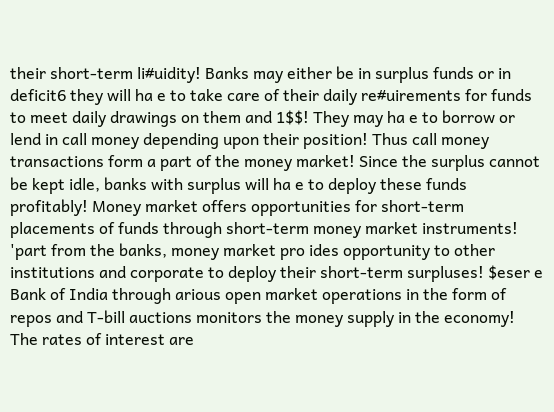their short-term li#uidity! Banks may either be in surplus funds or in deficit6 they will ha e to take care of their daily re#uirements for funds to meet daily drawings on them and 1$$! They may ha e to borrow or lend in call money depending upon their position! Thus call money transactions form a part of the money market! Since the surplus cannot be kept idle, banks with surplus will ha e to deploy these funds profitably! Money market offers opportunities for short-term placements of funds through short-term money market instruments! 'part from the banks, money market pro ides opportunity to other institutions and corporate to deploy their short-term surpluses! $eser e Bank of India through arious open market operations in the form of repos and T-bill auctions monitors the money supply in the economy! The rates of interest are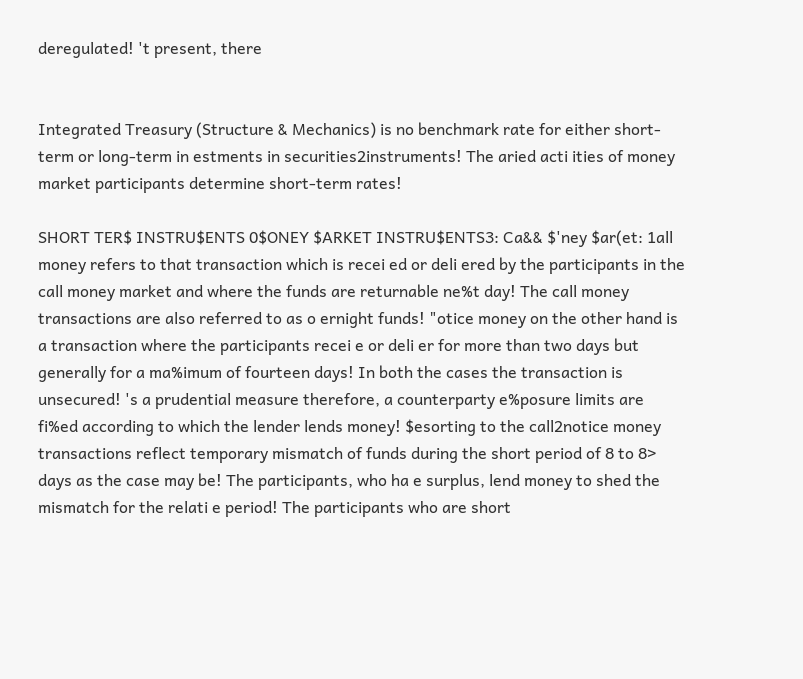deregulated! 't present, there


Integrated Treasury (Structure & Mechanics) is no benchmark rate for either short-term or long-term in estments in securities2instruments! The aried acti ities of money market participants determine short-term rates!

SHORT TER$ INSTRU$ENTS 0$ONEY $ARKET INSTRU$ENTS3: Ca&& $'ney $ar(et: 1all money refers to that transaction which is recei ed or deli ered by the participants in the call money market and where the funds are returnable ne%t day! The call money transactions are also referred to as o ernight funds! "otice money on the other hand is a transaction where the participants recei e or deli er for more than two days but generally for a ma%imum of fourteen days! In both the cases the transaction is unsecured! 's a prudential measure therefore, a counterparty e%posure limits are fi%ed according to which the lender lends money! $esorting to the call2notice money transactions reflect temporary mismatch of funds during the short period of 8 to 8> days as the case may be! The participants, who ha e surplus, lend money to shed the mismatch for the relati e period! The participants who are short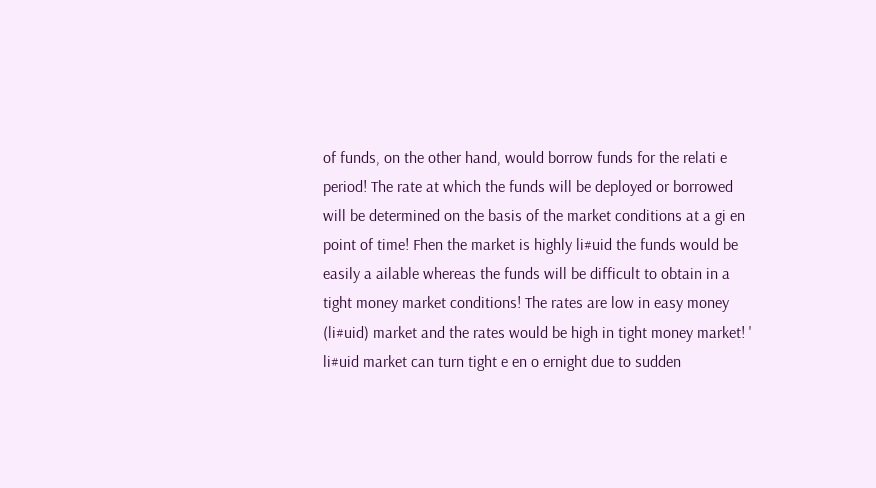of funds, on the other hand, would borrow funds for the relati e period! The rate at which the funds will be deployed or borrowed will be determined on the basis of the market conditions at a gi en point of time! Fhen the market is highly li#uid the funds would be easily a ailable whereas the funds will be difficult to obtain in a tight money market conditions! The rates are low in easy money (li#uid) market and the rates would be high in tight money market! ' li#uid market can turn tight e en o ernight due to sudden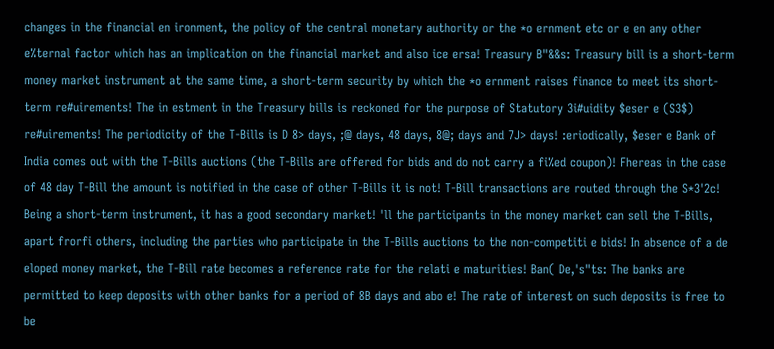changes in the financial en ironment, the policy of the central monetary authority or the *o ernment etc or e en any other e%ternal factor which has an implication on the financial market and also ice ersa! Treasury B"&&s: Treasury bill is a short-term money market instrument at the same time, a short-term security by which the *o ernment raises finance to meet its short-term re#uirements! The in estment in the Treasury bills is reckoned for the purpose of Statutory 3i#uidity $eser e (S3$) re#uirements! The periodicity of the T-Bills is D 8> days, ;@ days, 48 days, 8@; days and 7J> days! :eriodically, $eser e Bank of India comes out with the T-Bills auctions (the T-Bills are offered for bids and do not carry a fi%ed coupon)! Fhereas in the case of 48 day T-Bill the amount is notified in the case of other T-Bills it is not! T-Bill transactions are routed through the S*3'2c! Being a short-term instrument, it has a good secondary market! 'll the participants in the money market can sell the T-Bills, apart frorfi others, including the parties who participate in the T-Bills auctions to the non-competiti e bids! In absence of a de eloped money market, the T-Bill rate becomes a reference rate for the relati e maturities! Ban( De,'s"ts: The banks are permitted to keep deposits with other banks for a period of 8B days and abo e! The rate of interest on such deposits is free to be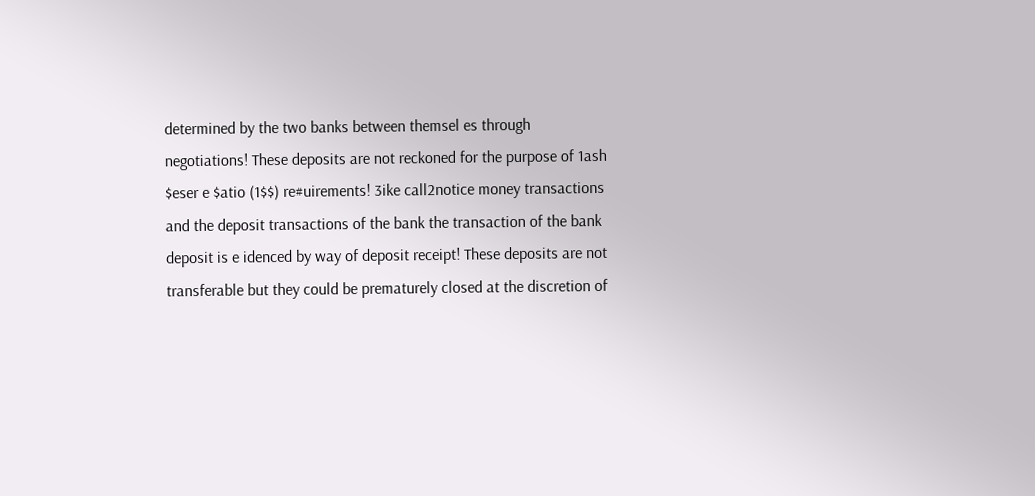determined by the two banks between themsel es through negotiations! These deposits are not reckoned for the purpose of 1ash $eser e $atio (1$$) re#uirements! 3ike call2notice money transactions and the deposit transactions of the bank the transaction of the bank deposit is e idenced by way of deposit receipt! These deposits are not transferable but they could be prematurely closed at the discretion of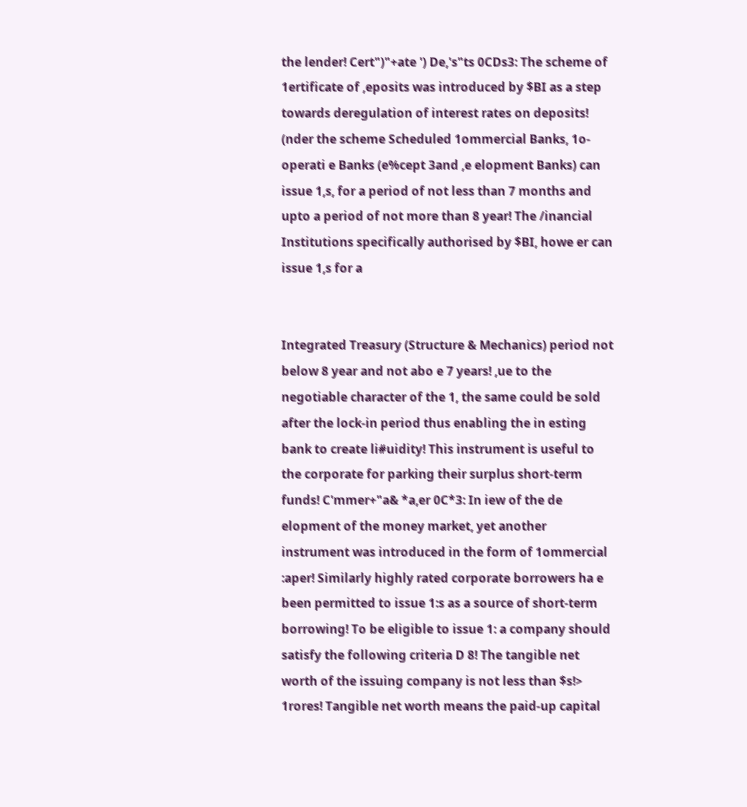the lender! Cert")"+ate ') De,'s"ts 0CDs3: The scheme of 1ertificate of ,eposits was introduced by $BI as a step towards deregulation of interest rates on deposits! (nder the scheme Scheduled 1ommercial Banks, 1o-operati e Banks (e%cept 3and ,e elopment Banks) can issue 1,s, for a period of not less than 7 months and upto a period of not more than 8 year! The /inancial Institutions specifically authorised by $BI, howe er can issue 1,s for a


Integrated Treasury (Structure & Mechanics) period not below 8 year and not abo e 7 years! ,ue to the negotiable character of the 1, the same could be sold after the lock-in period thus enabling the in esting bank to create li#uidity! This instrument is useful to the corporate for parking their surplus short-term funds! C'mmer+"a& *a,er 0C*3: In iew of the de elopment of the money market, yet another instrument was introduced in the form of 1ommercial :aper! Similarly highly rated corporate borrowers ha e been permitted to issue 1:s as a source of short-term borrowing! To be eligible to issue 1: a company should satisfy the following criteria D 8! The tangible net worth of the issuing company is not less than $s!> 1rores! Tangible net worth means the paid-up capital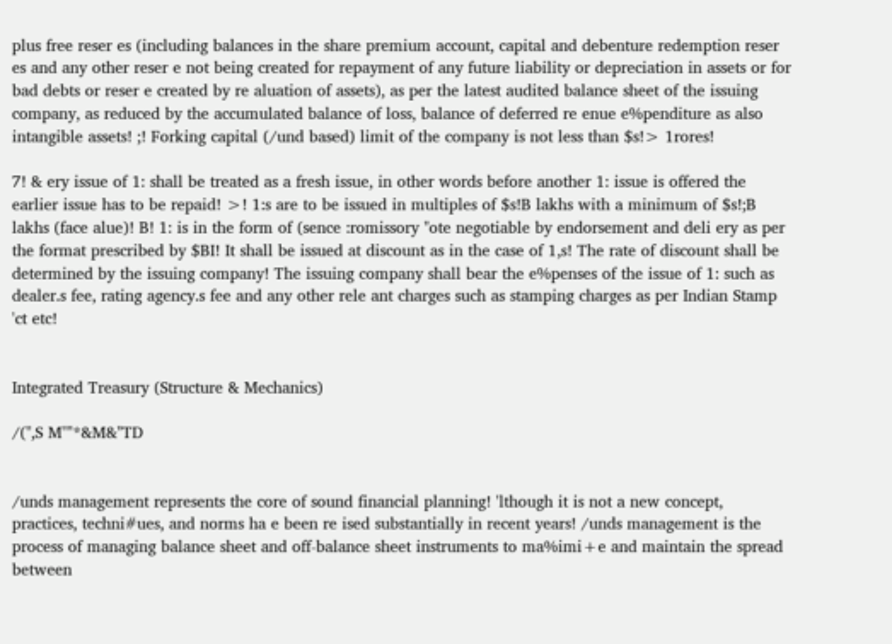plus free reser es (including balances in the share premium account, capital and debenture redemption reser es and any other reser e not being created for repayment of any future liability or depreciation in assets or for bad debts or reser e created by re aluation of assets), as per the latest audited balance sheet of the issuing company, as reduced by the accumulated balance of loss, balance of deferred re enue e%penditure as also intangible assets! ;! Forking capital (/und based) limit of the company is not less than $s!> 1rores!

7! & ery issue of 1: shall be treated as a fresh issue, in other words before another 1: issue is offered the earlier issue has to be repaid! >! 1:s are to be issued in multiples of $s!B lakhs with a minimum of $s!;B lakhs (face alue)! B! 1: is in the form of (sence :romissory "ote negotiable by endorsement and deli ery as per the format prescribed by $BI! It shall be issued at discount as in the case of 1,s! The rate of discount shall be determined by the issuing company! The issuing company shall bear the e%penses of the issue of 1: such as dealer.s fee, rating agency.s fee and any other rele ant charges such as stamping charges as per Indian Stamp 'ct etc!


Integrated Treasury (Structure & Mechanics)

/(",S M'"'*&M&"TD


/unds management represents the core of sound financial planning! 'lthough it is not a new concept, practices, techni#ues, and norms ha e been re ised substantially in recent years! /unds management is the process of managing balance sheet and off-balance sheet instruments to ma%imi+e and maintain the spread between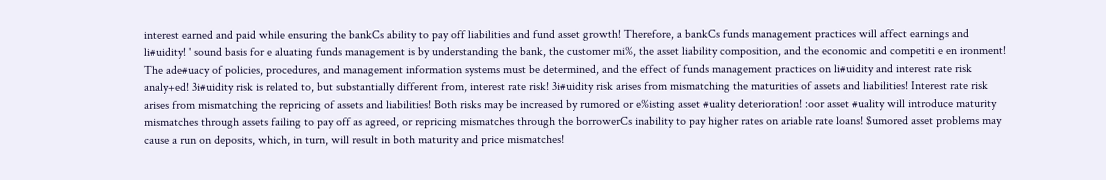interest earned and paid while ensuring the bankCs ability to pay off liabilities and fund asset growth! Therefore, a bankCs funds management practices will affect earnings and li#uidity! ' sound basis for e aluating funds management is by understanding the bank, the customer mi%, the asset liability composition, and the economic and competiti e en ironment! The ade#uacy of policies, procedures, and management information systems must be determined, and the effect of funds management practices on li#uidity and interest rate risk analy+ed! 3i#uidity risk is related to, but substantially different from, interest rate risk! 3i#uidity risk arises from mismatching the maturities of assets and liabilities! Interest rate risk arises from mismatching the repricing of assets and liabilities! Both risks may be increased by rumored or e%isting asset #uality deterioration! :oor asset #uality will introduce maturity mismatches through assets failing to pay off as agreed, or repricing mismatches through the borrowerCs inability to pay higher rates on ariable rate loans! $umored asset problems may cause a run on deposits, which, in turn, will result in both maturity and price mismatches!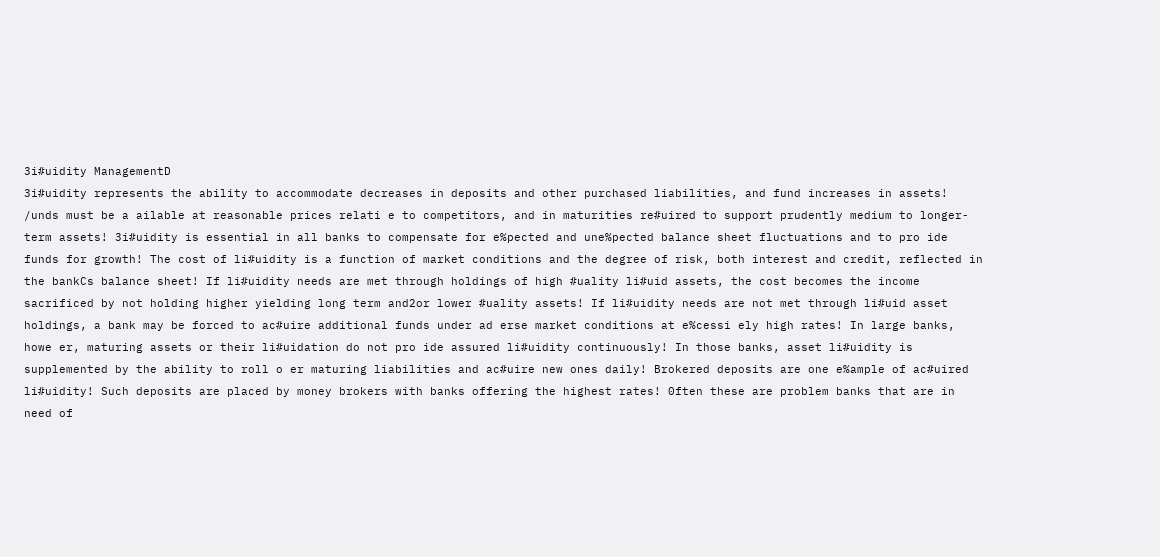3i#uidity ManagementD
3i#uidity represents the ability to accommodate decreases in deposits and other purchased liabilities, and fund increases in assets! /unds must be a ailable at reasonable prices relati e to competitors, and in maturities re#uired to support prudently medium to longer-term assets! 3i#uidity is essential in all banks to compensate for e%pected and une%pected balance sheet fluctuations and to pro ide funds for growth! The cost of li#uidity is a function of market conditions and the degree of risk, both interest and credit, reflected in the bankCs balance sheet! If li#uidity needs are met through holdings of high #uality li#uid assets, the cost becomes the income sacrificed by not holding higher yielding long term and2or lower #uality assets! If li#uidity needs are not met through li#uid asset holdings, a bank may be forced to ac#uire additional funds under ad erse market conditions at e%cessi ely high rates! In large banks, howe er, maturing assets or their li#uidation do not pro ide assured li#uidity continuously! In those banks, asset li#uidity is supplemented by the ability to roll o er maturing liabilities and ac#uire new ones daily! Brokered deposits are one e%ample of ac#uired li#uidity! Such deposits are placed by money brokers with banks offering the highest rates! 0ften these are problem banks that are in need of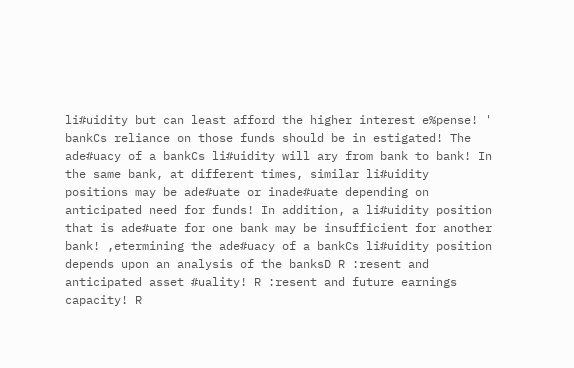li#uidity but can least afford the higher interest e%pense! ' bankCs reliance on those funds should be in estigated! The ade#uacy of a bankCs li#uidity will ary from bank to bank! In the same bank, at different times, similar li#uidity positions may be ade#uate or inade#uate depending on anticipated need for funds! In addition, a li#uidity position that is ade#uate for one bank may be insufficient for another bank! ,etermining the ade#uacy of a bankCs li#uidity position depends upon an analysis of the banksD R :resent and anticipated asset #uality! R :resent and future earnings capacity! R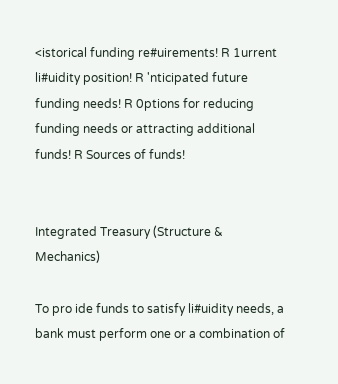<istorical funding re#uirements! R 1urrent li#uidity position! R 'nticipated future funding needs! R 0ptions for reducing funding needs or attracting additional funds! R Sources of funds!


Integrated Treasury (Structure & Mechanics)

To pro ide funds to satisfy li#uidity needs, a bank must perform one or a combination of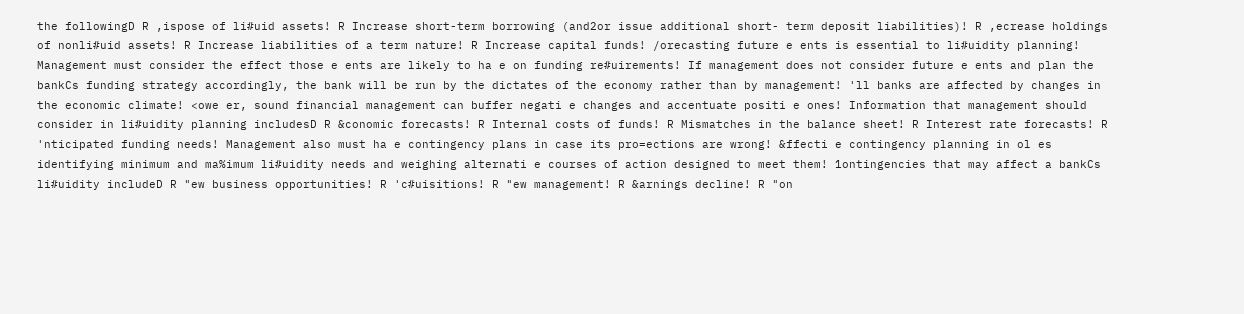the followingD R ,ispose of li#uid assets! R Increase short-term borrowing (and2or issue additional short- term deposit liabilities)! R ,ecrease holdings of nonli#uid assets! R Increase liabilities of a term nature! R Increase capital funds! /orecasting future e ents is essential to li#uidity planning! Management must consider the effect those e ents are likely to ha e on funding re#uirements! If management does not consider future e ents and plan the bankCs funding strategy accordingly, the bank will be run by the dictates of the economy rather than by management! 'll banks are affected by changes in the economic climate! <owe er, sound financial management can buffer negati e changes and accentuate positi e ones! Information that management should consider in li#uidity planning includesD R &conomic forecasts! R Internal costs of funds! R Mismatches in the balance sheet! R Interest rate forecasts! R 'nticipated funding needs! Management also must ha e contingency plans in case its pro=ections are wrong! &ffecti e contingency planning in ol es identifying minimum and ma%imum li#uidity needs and weighing alternati e courses of action designed to meet them! 1ontingencies that may affect a bankCs li#uidity includeD R "ew business opportunities! R 'c#uisitions! R "ew management! R &arnings decline! R "on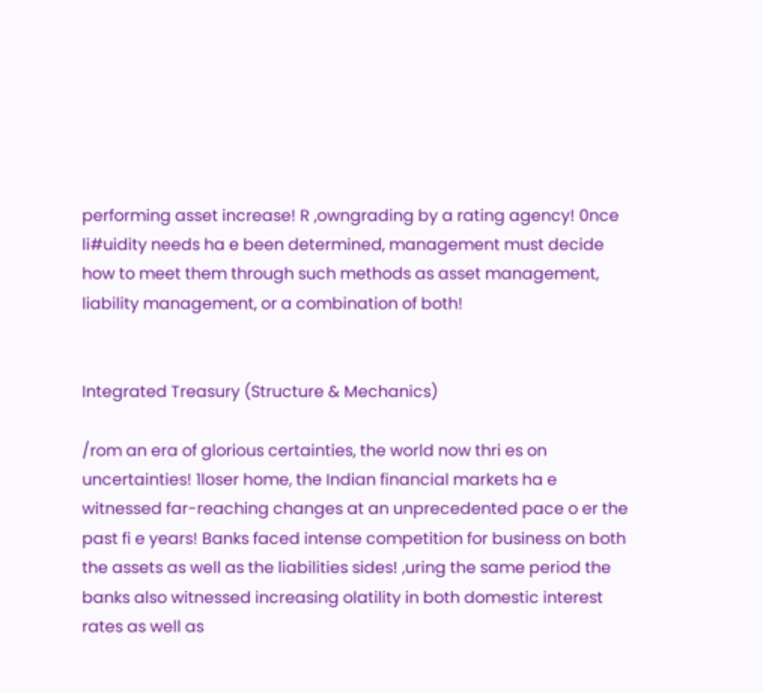performing asset increase! R ,owngrading by a rating agency! 0nce li#uidity needs ha e been determined, management must decide how to meet them through such methods as asset management, liability management, or a combination of both!


Integrated Treasury (Structure & Mechanics)

/rom an era of glorious certainties, the world now thri es on uncertainties! 1loser home, the Indian financial markets ha e witnessed far-reaching changes at an unprecedented pace o er the past fi e years! Banks faced intense competition for business on both the assets as well as the liabilities sides! ,uring the same period the banks also witnessed increasing olatility in both domestic interest rates as well as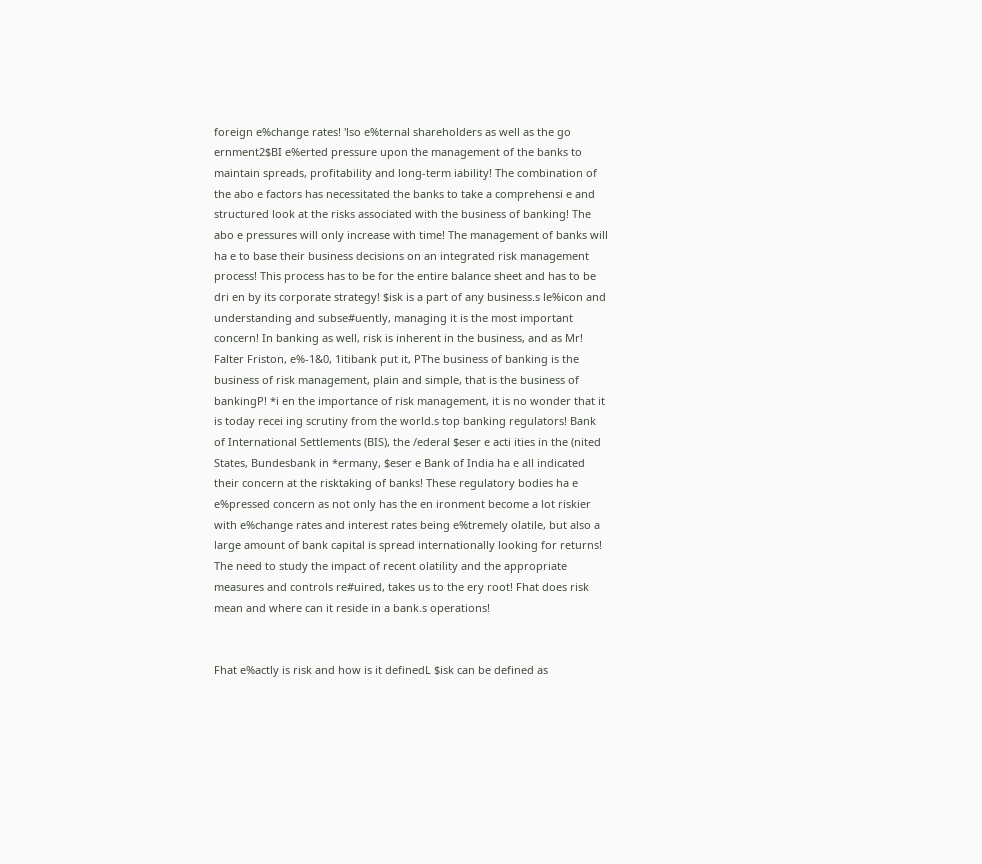foreign e%change rates! 'lso e%ternal shareholders as well as the go ernment2$BI e%erted pressure upon the management of the banks to maintain spreads, profitability and long-term iability! The combination of the abo e factors has necessitated the banks to take a comprehensi e and structured look at the risks associated with the business of banking! The abo e pressures will only increase with time! The management of banks will ha e to base their business decisions on an integrated risk management process! This process has to be for the entire balance sheet and has to be dri en by its corporate strategy! $isk is a part of any business.s le%icon and understanding and subse#uently, managing it is the most important concern! In banking as well, risk is inherent in the business, and as Mr! Falter Friston, e%-1&0, 1itibank put it, PThe business of banking is the business of risk management, plain and simple, that is the business of bankingP! *i en the importance of risk management, it is no wonder that it is today recei ing scrutiny from the world.s top banking regulators! Bank of International Settlements (BIS), the /ederal $eser e acti ities in the (nited States, Bundesbank in *ermany, $eser e Bank of India ha e all indicated their concern at the risktaking of banks! These regulatory bodies ha e e%pressed concern as not only has the en ironment become a lot riskier with e%change rates and interest rates being e%tremely olatile, but also a large amount of bank capital is spread internationally looking for returns! The need to study the impact of recent olatility and the appropriate measures and controls re#uired, takes us to the ery root! Fhat does risk mean and where can it reside in a bank.s operations!


Fhat e%actly is risk and how is it definedL $isk can be defined as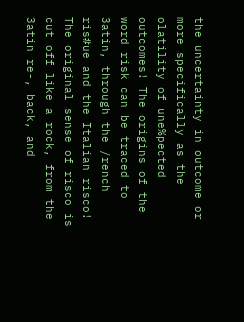the uncertainty in outcome or more specifically as the olatility of une%pected outcomes! The origins of the word risk can be traced to 3atin, through the /rench ris#ue and the Italian risco! The original sense of risco is cut off like a rock, from the 3atin re-, back, and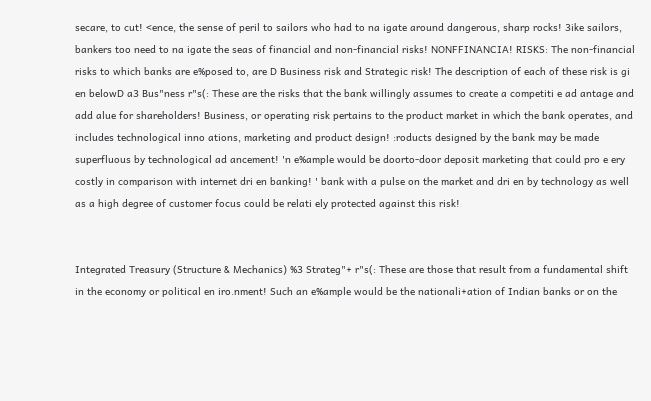secare, to cut! <ence, the sense of peril to sailors who had to na igate around dangerous, sharp rocks! 3ike sailors, bankers too need to na igate the seas of financial and non-financial risks! NONFFINANCIA! RISKS: The non-financial risks to which banks are e%posed to, are D Business risk and Strategic risk! The description of each of these risk is gi en belowD a3 Bus"ness r"s(: These are the risks that the bank willingly assumes to create a competiti e ad antage and add alue for shareholders! Business, or operating risk pertains to the product market in which the bank operates, and includes technological inno ations, marketing and product design! :roducts designed by the bank may be made superfluous by technological ad ancement! 'n e%ample would be doorto-door deposit marketing that could pro e ery costly in comparison with internet dri en banking! ' bank with a pulse on the market and dri en by technology as well as a high degree of customer focus could be relati ely protected against this risk!


Integrated Treasury (Structure & Mechanics) %3 Strateg"+ r"s(: These are those that result from a fundamental shift in the economy or political en iro.nment! Such an e%ample would be the nationali+ation of Indian banks or on the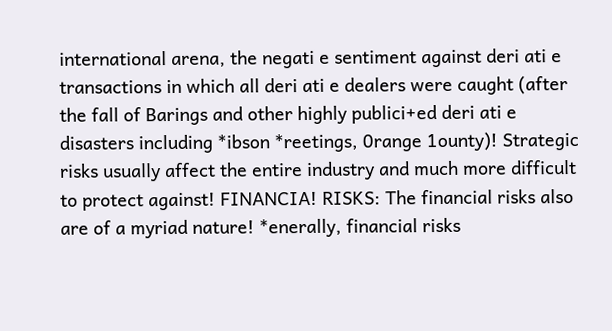international arena, the negati e sentiment against deri ati e transactions in which all deri ati e dealers were caught (after the fall of Barings and other highly publici+ed deri ati e disasters including *ibson *reetings, 0range 1ounty)! Strategic risks usually affect the entire industry and much more difficult to protect against! FINANCIA! RISKS: The financial risks also are of a myriad nature! *enerally, financial risks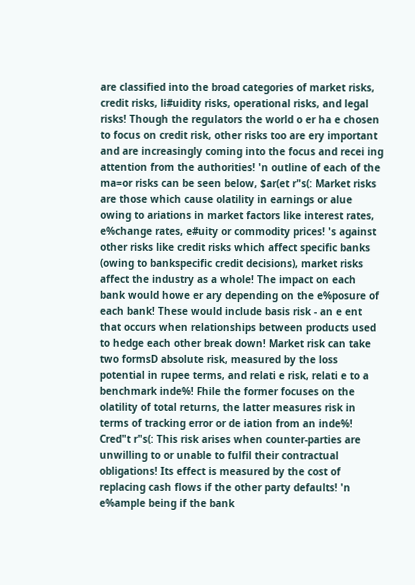are classified into the broad categories of market risks, credit risks, li#uidity risks, operational risks, and legal risks! Though the regulators the world o er ha e chosen to focus on credit risk, other risks too are ery important and are increasingly coming into the focus and recei ing attention from the authorities! 'n outline of each of the ma=or risks can be seen below, $ar(et r"s(: Market risks are those which cause olatility in earnings or alue owing to ariations in market factors like interest rates, e%change rates, e#uity or commodity prices! 's against other risks like credit risks which affect specific banks (owing to bankspecific credit decisions), market risks affect the industry as a whole! The impact on each bank would howe er ary depending on the e%posure of each bank! These would include basis risk - an e ent that occurs when relationships between products used to hedge each other break down! Market risk can take two formsD absolute risk, measured by the loss potential in rupee terms, and relati e risk, relati e to a benchmark inde%! Fhile the former focuses on the olatility of total returns, the latter measures risk in terms of tracking error or de iation from an inde%! Cred"t r"s(: This risk arises when counter-parties are unwilling to or unable to fulfil their contractual obligations! Its effect is measured by the cost of replacing cash flows if the other party defaults! 'n e%ample being if the bank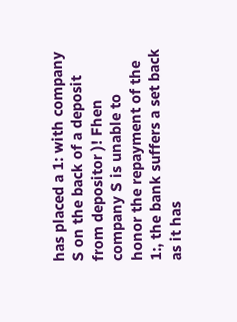has placed a 1: with company S on the back of a deposit from depositor )! Fhen company S is unable to honor the repayment of the 1:, the bank suffers a set back as it has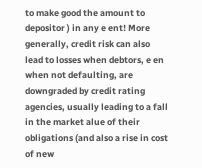to make good the amount to depositor ) in any e ent! More generally, credit risk can also lead to losses when debtors, e en when not defaulting, are downgraded by credit rating agencies, usually leading to a fall in the market alue of their obligations (and also a rise in cost of new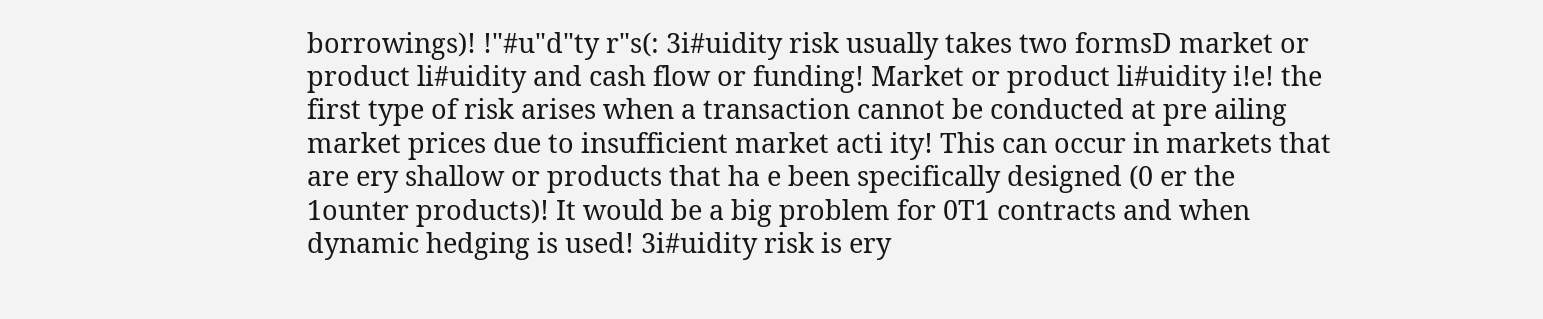borrowings)! !"#u"d"ty r"s(: 3i#uidity risk usually takes two formsD market or product li#uidity and cash flow or funding! Market or product li#uidity i!e! the first type of risk arises when a transaction cannot be conducted at pre ailing market prices due to insufficient market acti ity! This can occur in markets that are ery shallow or products that ha e been specifically designed (0 er the 1ounter products)! It would be a big problem for 0T1 contracts and when dynamic hedging is used! 3i#uidity risk is ery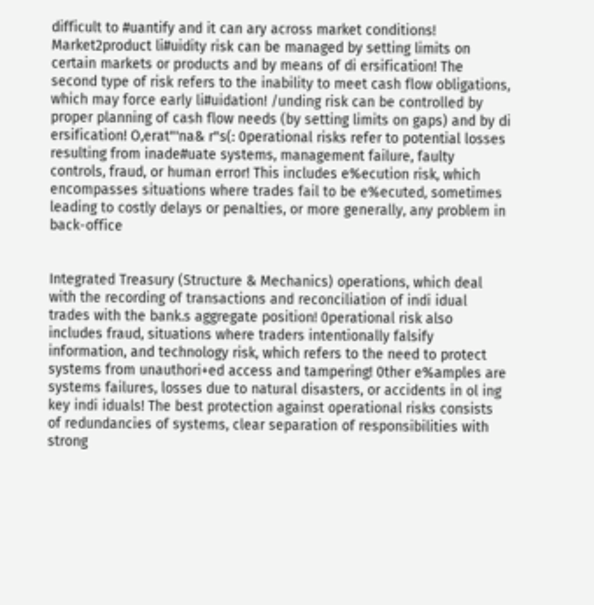difficult to #uantify and it can ary across market conditions! Market2product li#uidity risk can be managed by setting limits on certain markets or products and by means of di ersification! The second type of risk refers to the inability to meet cash flow obligations, which may force early li#uidation! /unding risk can be controlled by proper planning of cash flow needs (by setting limits on gaps) and by di ersification! O,erat"'na& r"s(: 0perational risks refer to potential losses resulting from inade#uate systems, management failure, faulty controls, fraud, or human error! This includes e%ecution risk, which encompasses situations where trades fail to be e%ecuted, sometimes leading to costly delays or penalties, or more generally, any problem in back-office


Integrated Treasury (Structure & Mechanics) operations, which deal with the recording of transactions and reconciliation of indi idual trades with the bank.s aggregate position! 0perational risk also includes fraud, situations where traders intentionally falsify information, and technology risk, which refers to the need to protect systems from unauthori+ed access and tampering! 0ther e%amples are systems failures, losses due to natural disasters, or accidents in ol ing key indi iduals! The best protection against operational risks consists of redundancies of systems, clear separation of responsibilities with strong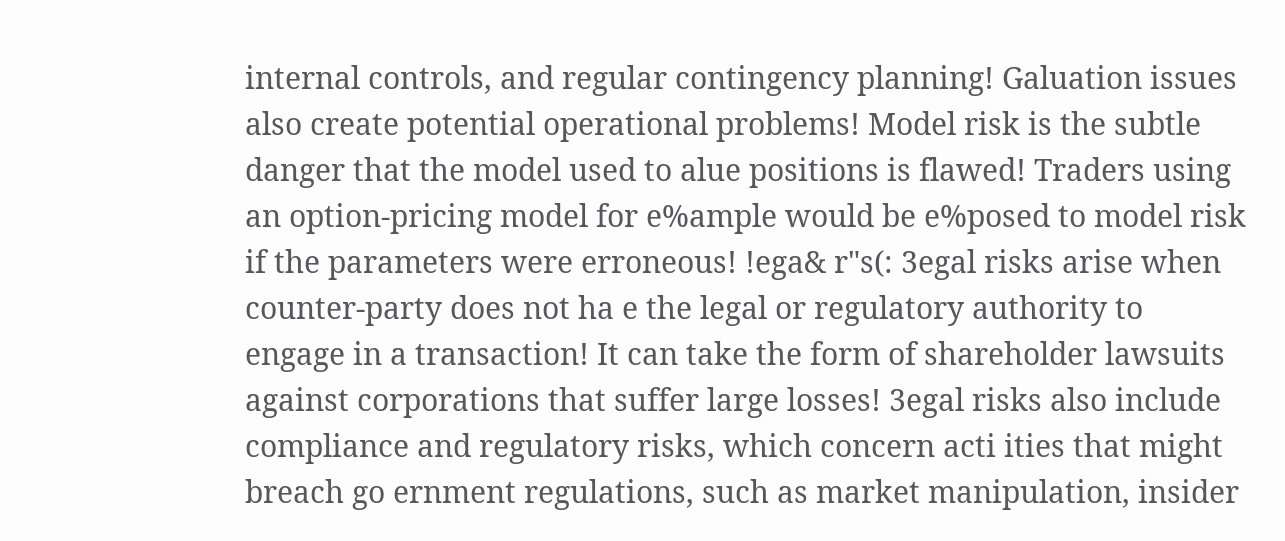internal controls, and regular contingency planning! Galuation issues also create potential operational problems! Model risk is the subtle danger that the model used to alue positions is flawed! Traders using an option-pricing model for e%ample would be e%posed to model risk if the parameters were erroneous! !ega& r"s(: 3egal risks arise when counter-party does not ha e the legal or regulatory authority to engage in a transaction! It can take the form of shareholder lawsuits against corporations that suffer large losses! 3egal risks also include compliance and regulatory risks, which concern acti ities that might breach go ernment regulations, such as market manipulation, insider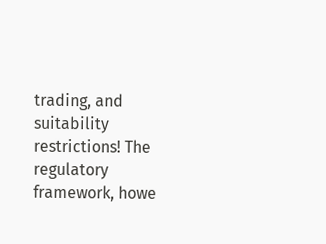trading, and suitability restrictions! The regulatory framework, howe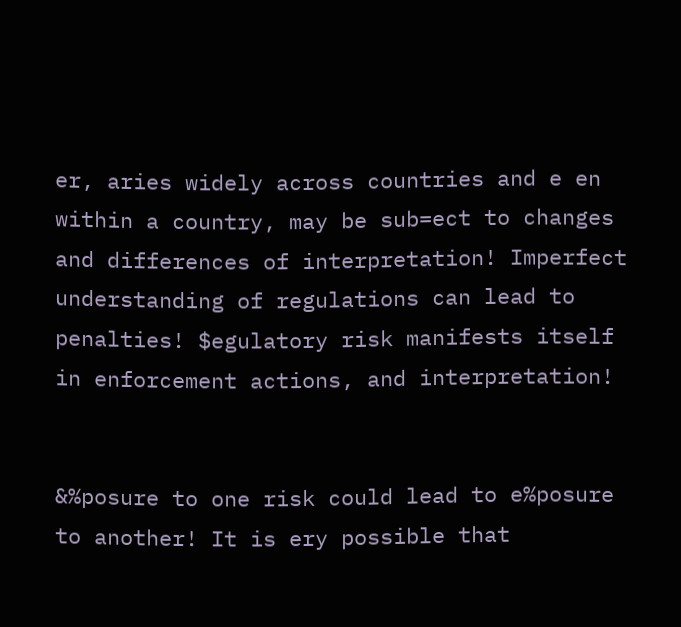er, aries widely across countries and e en within a country, may be sub=ect to changes and differences of interpretation! Imperfect understanding of regulations can lead to penalties! $egulatory risk manifests itself in enforcement actions, and interpretation!


&%posure to one risk could lead to e%posure to another! It is ery possible that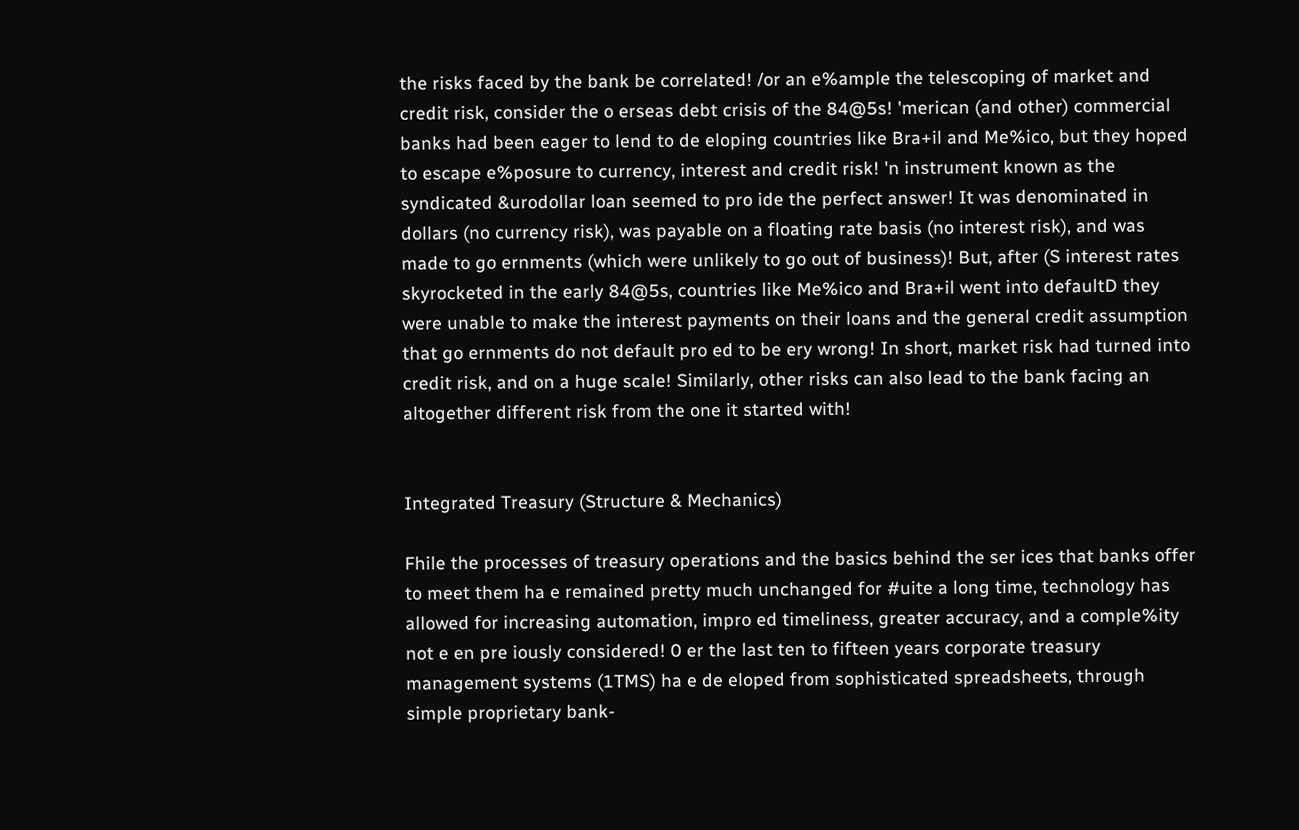the risks faced by the bank be correlated! /or an e%ample the telescoping of market and credit risk, consider the o erseas debt crisis of the 84@5s! 'merican (and other) commercial banks had been eager to lend to de eloping countries like Bra+il and Me%ico, but they hoped to escape e%posure to currency, interest and credit risk! 'n instrument known as the syndicated &urodollar loan seemed to pro ide the perfect answer! It was denominated in dollars (no currency risk), was payable on a floating rate basis (no interest risk), and was made to go ernments (which were unlikely to go out of business)! But, after (S interest rates skyrocketed in the early 84@5s, countries like Me%ico and Bra+il went into defaultD they were unable to make the interest payments on their loans and the general credit assumption that go ernments do not default pro ed to be ery wrong! In short, market risk had turned into credit risk, and on a huge scale! Similarly, other risks can also lead to the bank facing an altogether different risk from the one it started with!


Integrated Treasury (Structure & Mechanics)

Fhile the processes of treasury operations and the basics behind the ser ices that banks offer to meet them ha e remained pretty much unchanged for #uite a long time, technology has allowed for increasing automation, impro ed timeliness, greater accuracy, and a comple%ity not e en pre iously considered! 0 er the last ten to fifteen years corporate treasury management systems (1TMS) ha e de eloped from sophisticated spreadsheets, through simple proprietary bank-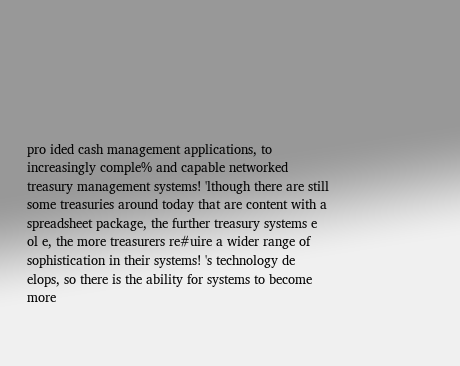pro ided cash management applications, to increasingly comple% and capable networked treasury management systems! 'lthough there are still some treasuries around today that are content with a spreadsheet package, the further treasury systems e ol e, the more treasurers re#uire a wider range of sophistication in their systems! 's technology de elops, so there is the ability for systems to become more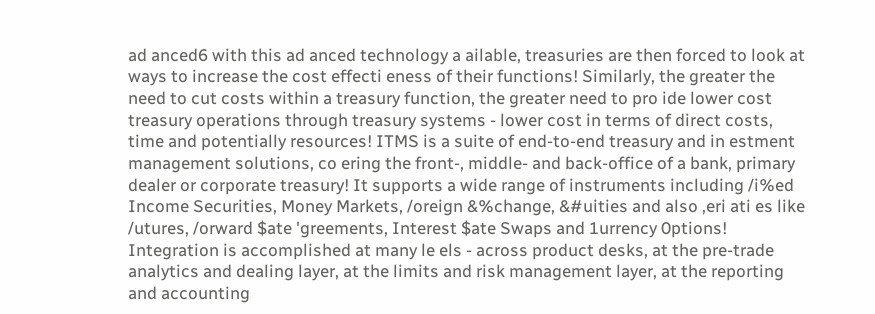ad anced6 with this ad anced technology a ailable, treasuries are then forced to look at ways to increase the cost effecti eness of their functions! Similarly, the greater the need to cut costs within a treasury function, the greater need to pro ide lower cost treasury operations through treasury systems - lower cost in terms of direct costs, time and potentially resources! ITMS is a suite of end-to-end treasury and in estment management solutions, co ering the front-, middle- and back-office of a bank, primary dealer or corporate treasury! It supports a wide range of instruments including /i%ed Income Securities, Money Markets, /oreign &%change, &#uities and also ,eri ati es like /utures, /orward $ate 'greements, Interest $ate Swaps and 1urrency 0ptions! Integration is accomplished at many le els - across product desks, at the pre-trade analytics and dealing layer, at the limits and risk management layer, at the reporting and accounting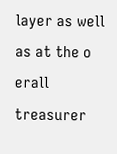layer as well as at the o erall treasurer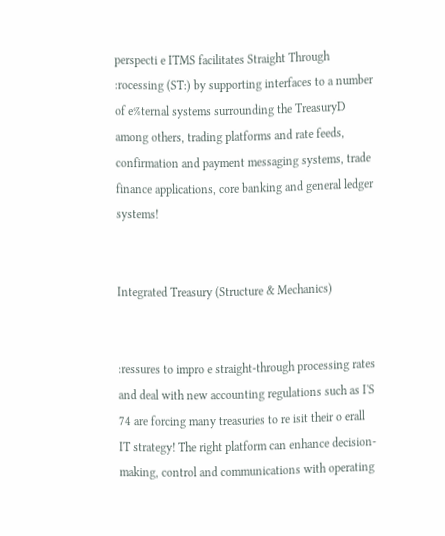perspecti e ITMS facilitates Straight Through :rocessing (ST:) by supporting interfaces to a number of e%ternal systems surrounding the TreasuryD among others, trading platforms and rate feeds, confirmation and payment messaging systems, trade finance applications, core banking and general ledger systems!


Integrated Treasury (Structure & Mechanics)


:ressures to impro e straight-through processing rates and deal with new accounting regulations such as I'S 74 are forcing many treasuries to re isit their o erall IT strategy! The right platform can enhance decision-making, control and communications with operating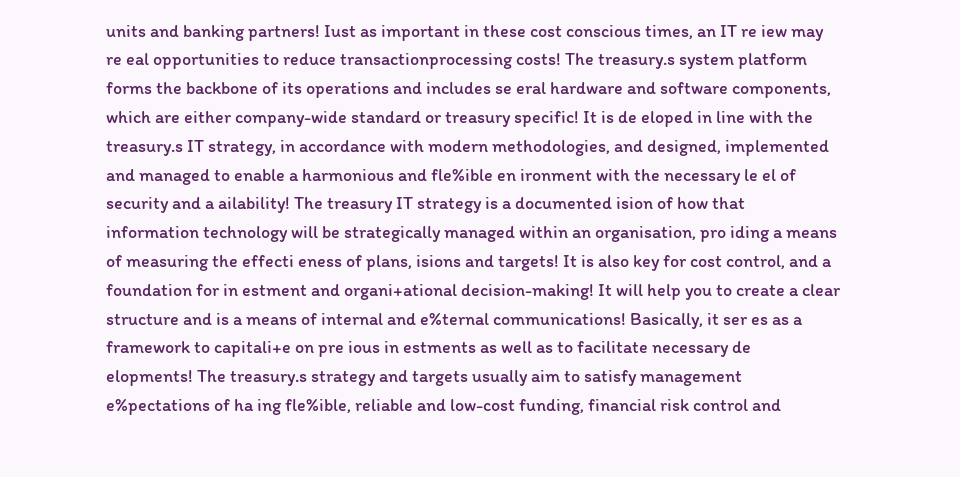units and banking partners! Iust as important in these cost conscious times, an IT re iew may re eal opportunities to reduce transactionprocessing costs! The treasury.s system platform forms the backbone of its operations and includes se eral hardware and software components, which are either company-wide standard or treasury specific! It is de eloped in line with the treasury.s IT strategy, in accordance with modern methodologies, and designed, implemented and managed to enable a harmonious and fle%ible en ironment with the necessary le el of security and a ailability! The treasury IT strategy is a documented ision of how that information technology will be strategically managed within an organisation, pro iding a means of measuring the effecti eness of plans, isions and targets! It is also key for cost control, and a foundation for in estment and organi+ational decision-making! It will help you to create a clear structure and is a means of internal and e%ternal communications! Basically, it ser es as a framework to capitali+e on pre ious in estments as well as to facilitate necessary de elopments! The treasury.s strategy and targets usually aim to satisfy management e%pectations of ha ing fle%ible, reliable and low-cost funding, financial risk control and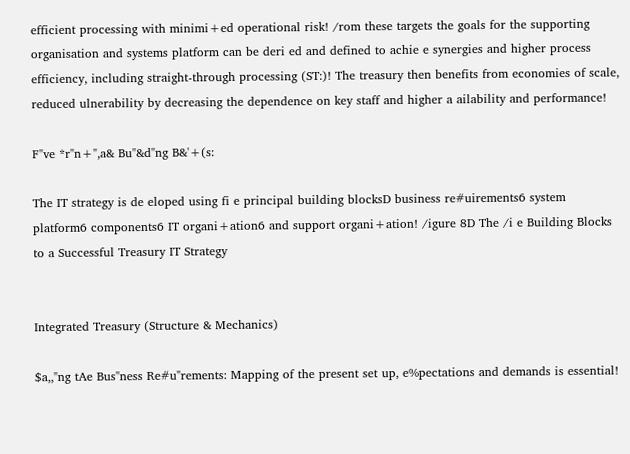efficient processing with minimi+ed operational risk! /rom these targets the goals for the supporting organisation and systems platform can be deri ed and defined to achie e synergies and higher process efficiency, including straight-through processing (ST:)! The treasury then benefits from economies of scale, reduced ulnerability by decreasing the dependence on key staff and higher a ailability and performance!

F"ve *r"n+",a& Bu"&d"ng B&'+(s:

The IT strategy is de eloped using fi e principal building blocksD business re#uirements6 system platform6 components6 IT organi+ation6 and support organi+ation! /igure 8D The /i e Building Blocks to a Successful Treasury IT Strategy


Integrated Treasury (Structure & Mechanics)

$a,,"ng tAe Bus"ness Re#u"rements: Mapping of the present set up, e%pectations and demands is essential!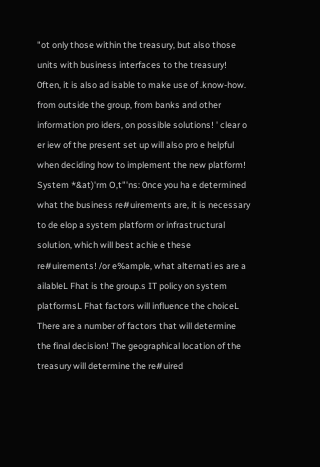"ot only those within the treasury, but also those units with business interfaces to the treasury! 0ften, it is also ad isable to make use of .know-how. from outside the group, from banks and other information pro iders, on possible solutions! ' clear o er iew of the present set up will also pro e helpful when deciding how to implement the new platform! System *&at)'rm O,t"'ns: 0nce you ha e determined what the business re#uirements are, it is necessary to de elop a system platform or infrastructural solution, which will best achie e these re#uirements! /or e%ample, what alternati es are a ailableL Fhat is the group.s IT policy on system platformsL Fhat factors will influence the choiceL There are a number of factors that will determine the final decision! The geographical location of the treasury will determine the re#uired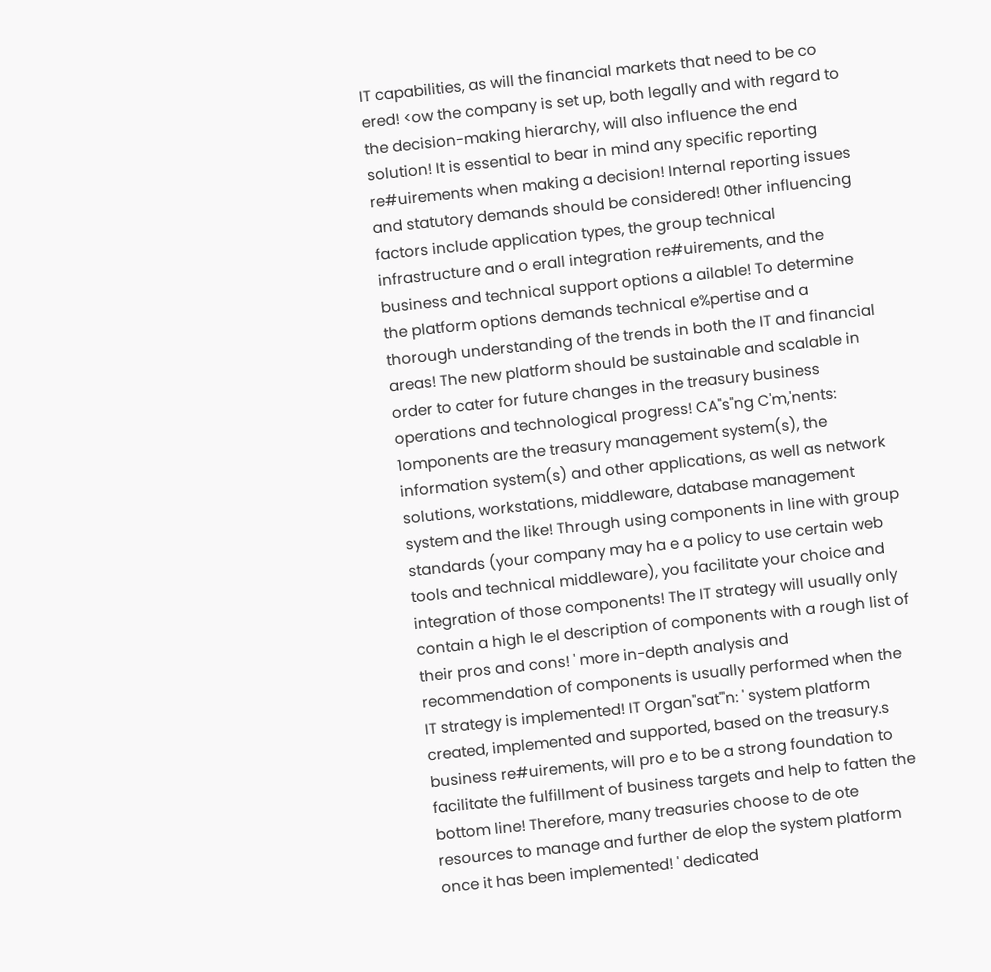IT capabilities, as will the financial markets that need to be co ered! <ow the company is set up, both legally and with regard to the decision-making hierarchy, will also influence the end solution! It is essential to bear in mind any specific reporting re#uirements when making a decision! Internal reporting issues and statutory demands should be considered! 0ther influencing factors include application types, the group technical infrastructure and o erall integration re#uirements, and the business and technical support options a ailable! To determine the platform options demands technical e%pertise and a thorough understanding of the trends in both the IT and financial areas! The new platform should be sustainable and scalable in order to cater for future changes in the treasury business operations and technological progress! CA''s"ng C'm,'nents: 1omponents are the treasury management system(s), the information system(s) and other applications, as well as network solutions, workstations, middleware, database management system and the like! Through using components in line with group standards (your company may ha e a policy to use certain web tools and technical middleware), you facilitate your choice and integration of those components! The IT strategy will usually only contain a high le el description of components with a rough list of their pros and cons! ' more in-depth analysis and recommendation of components is usually performed when the IT strategy is implemented! IT Organ"sat"'n: ' system platform created, implemented and supported, based on the treasury.s business re#uirements, will pro e to be a strong foundation to facilitate the fulfillment of business targets and help to fatten the bottom line! Therefore, many treasuries choose to de ote resources to manage and further de elop the system platform once it has been implemented! ' dedicated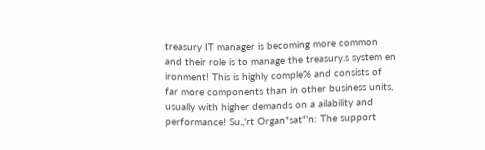treasury IT manager is becoming more common and their role is to manage the treasury.s system en ironment! This is highly comple% and consists of far more components than in other business units, usually with higher demands on a ailability and performance! Su,,'rt Organ"sat"'n: The support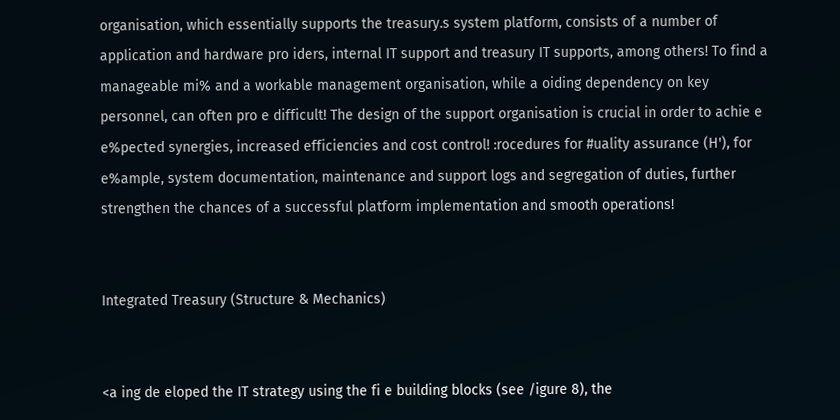organisation, which essentially supports the treasury.s system platform, consists of a number of application and hardware pro iders, internal IT support and treasury IT supports, among others! To find a manageable mi% and a workable management organisation, while a oiding dependency on key personnel, can often pro e difficult! The design of the support organisation is crucial in order to achie e e%pected synergies, increased efficiencies and cost control! :rocedures for #uality assurance (H'), for e%ample, system documentation, maintenance and support logs and segregation of duties, further strengthen the chances of a successful platform implementation and smooth operations!


Integrated Treasury (Structure & Mechanics)


<a ing de eloped the IT strategy using the fi e building blocks (see /igure 8), the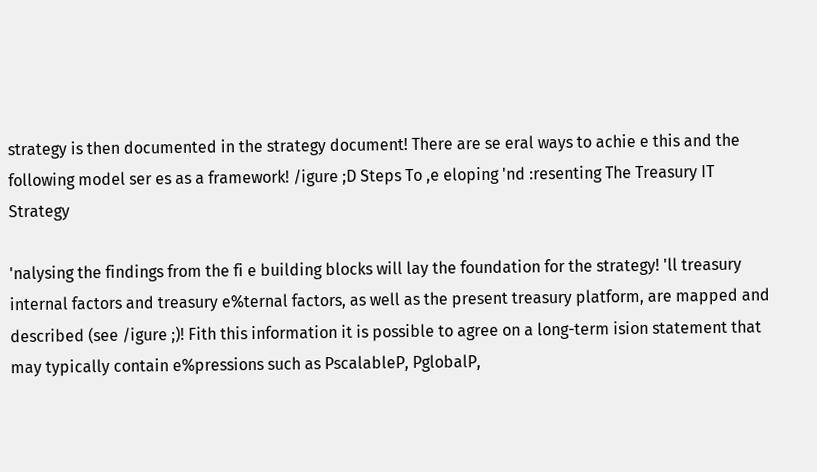strategy is then documented in the strategy document! There are se eral ways to achie e this and the following model ser es as a framework! /igure ;D Steps To ,e eloping 'nd :resenting The Treasury IT Strategy

'nalysing the findings from the fi e building blocks will lay the foundation for the strategy! 'll treasury internal factors and treasury e%ternal factors, as well as the present treasury platform, are mapped and described (see /igure ;)! Fith this information it is possible to agree on a long-term ision statement that may typically contain e%pressions such as PscalableP, PglobalP,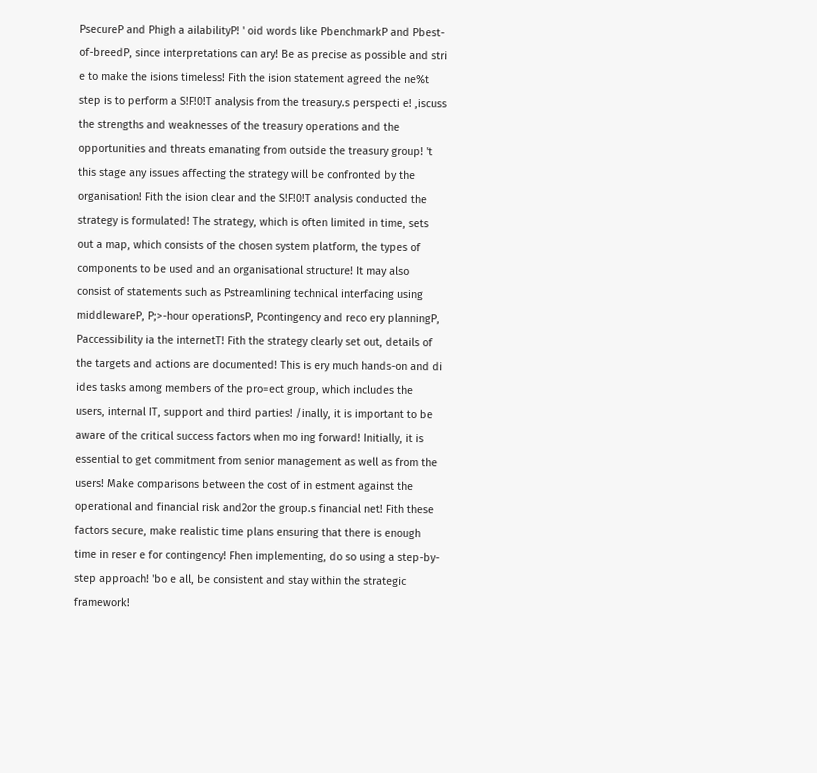PsecureP and Phigh a ailabilityP! ' oid words like PbenchmarkP and Pbest-of-breedP, since interpretations can ary! Be as precise as possible and stri e to make the isions timeless! Fith the ision statement agreed the ne%t step is to perform a S!F!0!T analysis from the treasury.s perspecti e! ,iscuss the strengths and weaknesses of the treasury operations and the opportunities and threats emanating from outside the treasury group! 't this stage any issues affecting the strategy will be confronted by the organisation! Fith the ision clear and the S!F!0!T analysis conducted the strategy is formulated! The strategy, which is often limited in time, sets out a map, which consists of the chosen system platform, the types of components to be used and an organisational structure! It may also consist of statements such as Pstreamlining technical interfacing using middlewareP, P;>-hour operationsP, Pcontingency and reco ery planningP, Paccessibility ia the internetT! Fith the strategy clearly set out, details of the targets and actions are documented! This is ery much hands-on and di ides tasks among members of the pro=ect group, which includes the users, internal IT, support and third parties! /inally, it is important to be aware of the critical success factors when mo ing forward! Initially, it is essential to get commitment from senior management as well as from the users! Make comparisons between the cost of in estment against the operational and financial risk and2or the group.s financial net! Fith these factors secure, make realistic time plans ensuring that there is enough time in reser e for contingency! Fhen implementing, do so using a step-by-step approach! 'bo e all, be consistent and stay within the strategic framework!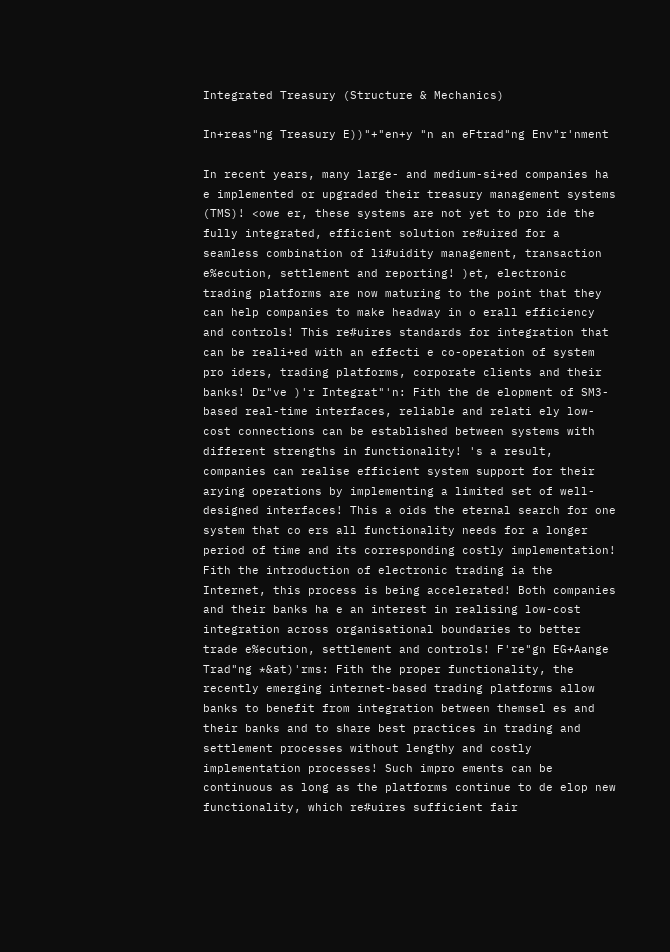Integrated Treasury (Structure & Mechanics)

In+reas"ng Treasury E))"+"en+y "n an eFtrad"ng Env"r'nment

In recent years, many large- and medium-si+ed companies ha e implemented or upgraded their treasury management systems (TMS)! <owe er, these systems are not yet to pro ide the fully integrated, efficient solution re#uired for a seamless combination of li#uidity management, transaction e%ecution, settlement and reporting! )et, electronic trading platforms are now maturing to the point that they can help companies to make headway in o erall efficiency and controls! This re#uires standards for integration that can be reali+ed with an effecti e co-operation of system pro iders, trading platforms, corporate clients and their banks! Dr"ve )'r Integrat"'n: Fith the de elopment of SM3-based real-time interfaces, reliable and relati ely low-cost connections can be established between systems with different strengths in functionality! 's a result, companies can realise efficient system support for their arying operations by implementing a limited set of well-designed interfaces! This a oids the eternal search for one system that co ers all functionality needs for a longer period of time and its corresponding costly implementation! Fith the introduction of electronic trading ia the Internet, this process is being accelerated! Both companies and their banks ha e an interest in realising low-cost integration across organisational boundaries to better trade e%ecution, settlement and controls! F're"gn EG+Aange Trad"ng *&at)'rms: Fith the proper functionality, the recently emerging internet-based trading platforms allow banks to benefit from integration between themsel es and their banks and to share best practices in trading and settlement processes without lengthy and costly implementation processes! Such impro ements can be continuous as long as the platforms continue to de elop new functionality, which re#uires sufficient fair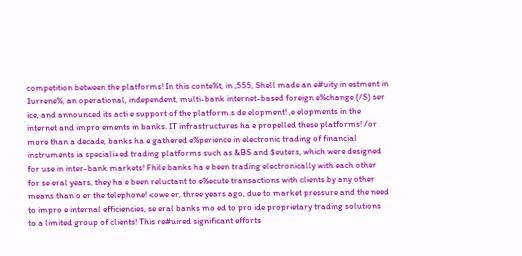competition between the platforms! In this conte%t, in ;555, Shell made an e#uity in estment in 1urrene%, an operational, independent, multi-bank internet-based foreign e%change (/S) ser ice, and announced its acti e support of the platform.s de elopment! ,e elopments in the internet and impro ements in banks. IT infrastructures ha e propelled these platforms! /or more than a decade, banks ha e gathered e%perience in electronic trading of financial instruments ia speciali+ed trading platforms such as &BS and $euters, which were designed for use in inter-bank markets! Fhile banks ha e been trading electronically with each other for se eral years, they ha e been reluctant to e%ecute transactions with clients by any other means than o er the telephone! <owe er, three years ago, due to market pressure and the need to impro e internal efficiencies, se eral banks mo ed to pro ide proprietary trading solutions to a limited group of clients! This re#uired significant efforts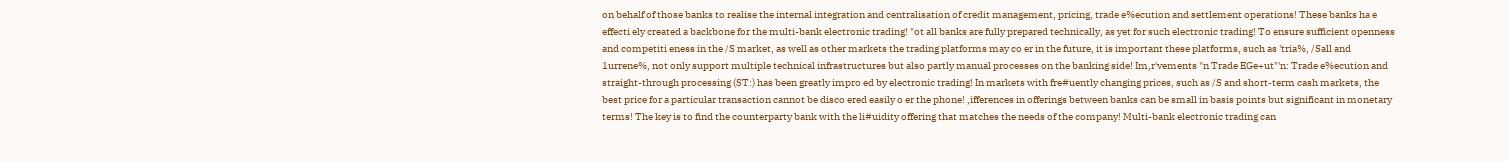on behalf of those banks to realise the internal integration and centralisation of credit management, pricing, trade e%ecution and settlement operations! These banks ha e effecti ely created a backbone for the multi-bank electronic trading! "ot all banks are fully prepared technically, as yet for such electronic trading! To ensure sufficient openness and competiti eness in the /S market, as well as other markets the trading platforms may co er in the future, it is important these platforms, such as 'tria%, /Sall and 1urrene%, not only support multiple technical infrastructures but also partly manual processes on the banking side! Im,r'vements "n Trade EGe+ut"'n: Trade e%ecution and straight-through processing (ST:) has been greatly impro ed by electronic trading! In markets with fre#uently changing prices, such as /S and short-term cash markets, the best price for a particular transaction cannot be disco ered easily o er the phone! ,ifferences in offerings between banks can be small in basis points but significant in monetary terms! The key is to find the counterparty bank with the li#uidity offering that matches the needs of the company! Multi-bank electronic trading can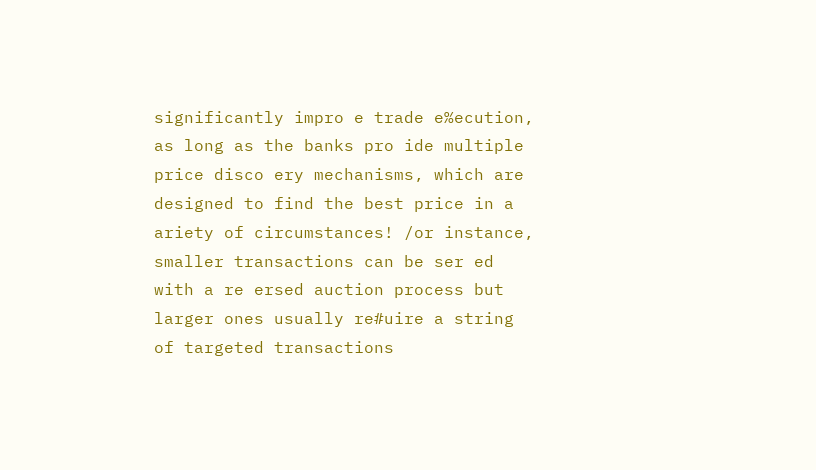significantly impro e trade e%ecution, as long as the banks pro ide multiple price disco ery mechanisms, which are designed to find the best price in a ariety of circumstances! /or instance, smaller transactions can be ser ed with a re ersed auction process but larger ones usually re#uire a string of targeted transactions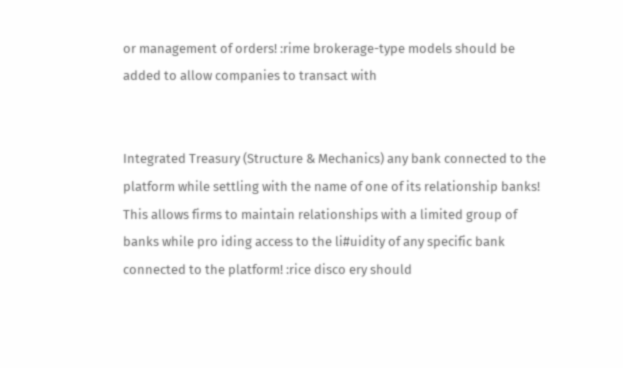or management of orders! :rime brokerage-type models should be added to allow companies to transact with


Integrated Treasury (Structure & Mechanics) any bank connected to the platform while settling with the name of one of its relationship banks! This allows firms to maintain relationships with a limited group of banks while pro iding access to the li#uidity of any specific bank connected to the platform! :rice disco ery should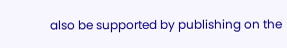also be supported by publishing on the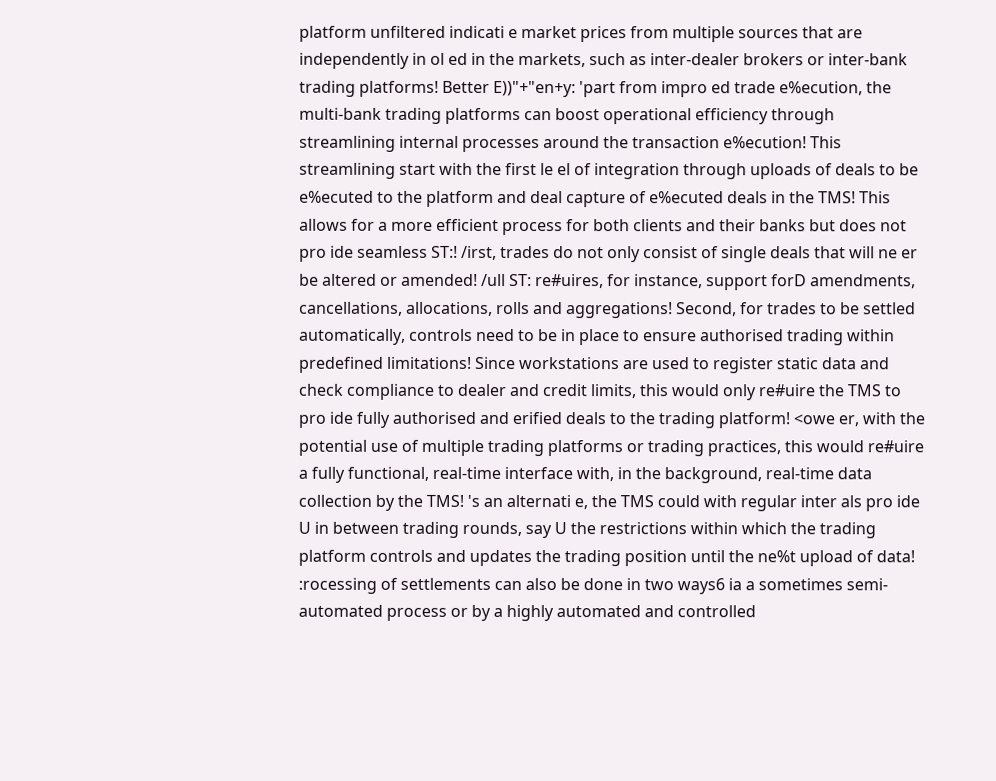platform unfiltered indicati e market prices from multiple sources that are independently in ol ed in the markets, such as inter-dealer brokers or inter-bank trading platforms! Better E))"+"en+y: 'part from impro ed trade e%ecution, the multi-bank trading platforms can boost operational efficiency through streamlining internal processes around the transaction e%ecution! This streamlining start with the first le el of integration through uploads of deals to be e%ecuted to the platform and deal capture of e%ecuted deals in the TMS! This allows for a more efficient process for both clients and their banks but does not pro ide seamless ST:! /irst, trades do not only consist of single deals that will ne er be altered or amended! /ull ST: re#uires, for instance, support forD amendments, cancellations, allocations, rolls and aggregations! Second, for trades to be settled automatically, controls need to be in place to ensure authorised trading within predefined limitations! Since workstations are used to register static data and check compliance to dealer and credit limits, this would only re#uire the TMS to pro ide fully authorised and erified deals to the trading platform! <owe er, with the potential use of multiple trading platforms or trading practices, this would re#uire a fully functional, real-time interface with, in the background, real-time data collection by the TMS! 's an alternati e, the TMS could with regular inter als pro ide U in between trading rounds, say U the restrictions within which the trading platform controls and updates the trading position until the ne%t upload of data! :rocessing of settlements can also be done in two ways6 ia a sometimes semi-automated process or by a highly automated and controlled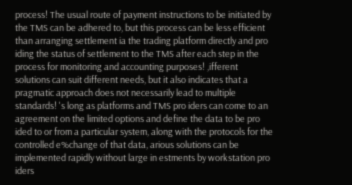process! The usual route of payment instructions to be initiated by the TMS can be adhered to, but this process can be less efficient than arranging settlement ia the trading platform directly and pro iding the status of settlement to the TMS after each step in the process for monitoring and accounting purposes! ,ifferent solutions can suit different needs, but it also indicates that a pragmatic approach does not necessarily lead to multiple standards! 's long as platforms and TMS pro iders can come to an agreement on the limited options and define the data to be pro ided to or from a particular system, along with the protocols for the controlled e%change of that data, arious solutions can be implemented rapidly without large in estments by workstation pro iders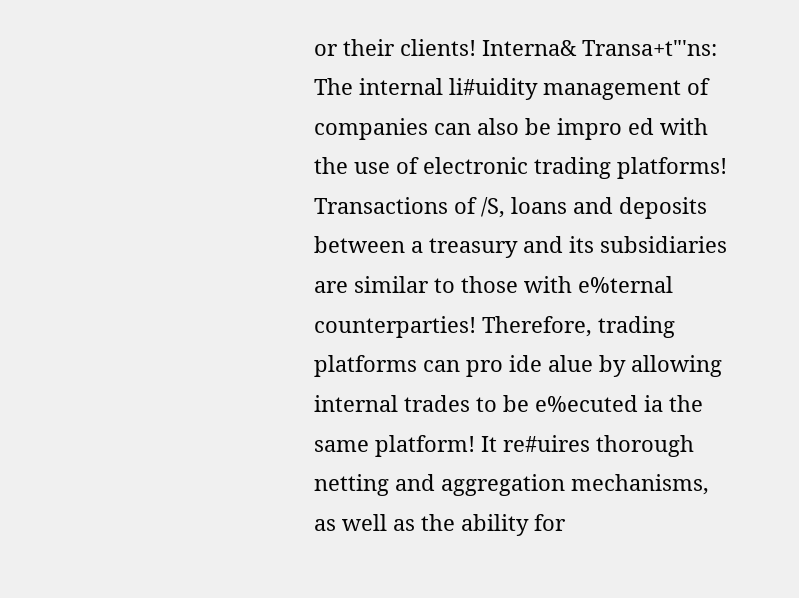or their clients! Interna& Transa+t"'ns: The internal li#uidity management of companies can also be impro ed with the use of electronic trading platforms! Transactions of /S, loans and deposits between a treasury and its subsidiaries are similar to those with e%ternal counterparties! Therefore, trading platforms can pro ide alue by allowing internal trades to be e%ecuted ia the same platform! It re#uires thorough netting and aggregation mechanisms, as well as the ability for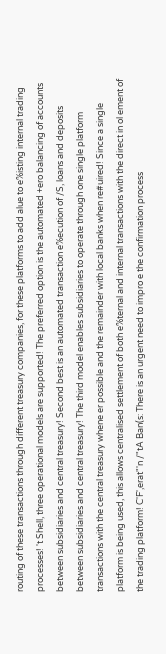routing of these transactions through different treasury companies, for these platforms to add alue to e%isting internal trading processes! 't Shell, three operational models are supported! The preferred option is the automated +ero balancing of accounts between subsidiaries and central treasury! Second best is an automated transaction e%ecution of /S, loans and deposits between subsidiaries and central treasury! The third model enables subsidiaries to operate through one single platform transactions with the central treasury whene er possible and the remainder with local banks when re#uired! Since a single platform is being used, this allows centralised settlement of both e%ternal and internal transactions with the direct in ol ement of the trading platform! C'F',erat"'n /"tA Ban(s: There is an urgent need to impro e the confirmation process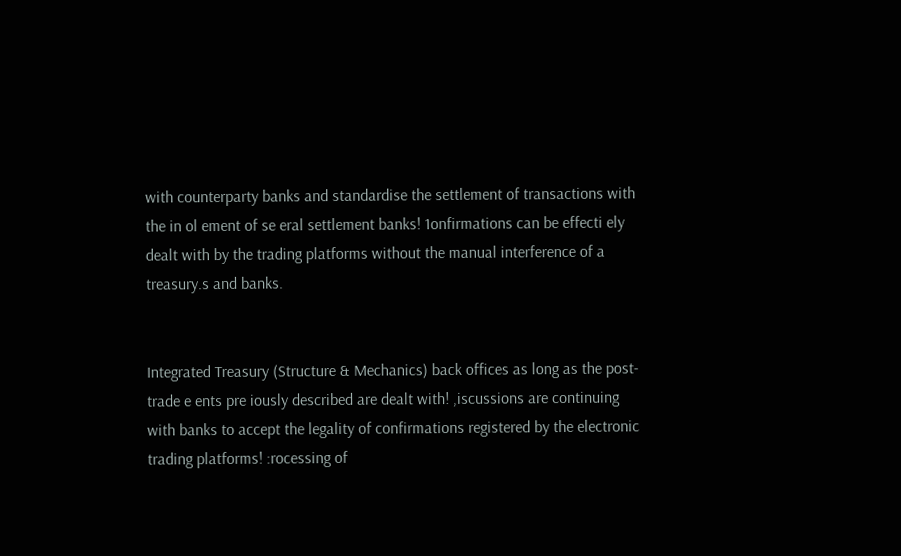with counterparty banks and standardise the settlement of transactions with the in ol ement of se eral settlement banks! 1onfirmations can be effecti ely dealt with by the trading platforms without the manual interference of a treasury.s and banks.


Integrated Treasury (Structure & Mechanics) back offices as long as the post-trade e ents pre iously described are dealt with! ,iscussions are continuing with banks to accept the legality of confirmations registered by the electronic trading platforms! :rocessing of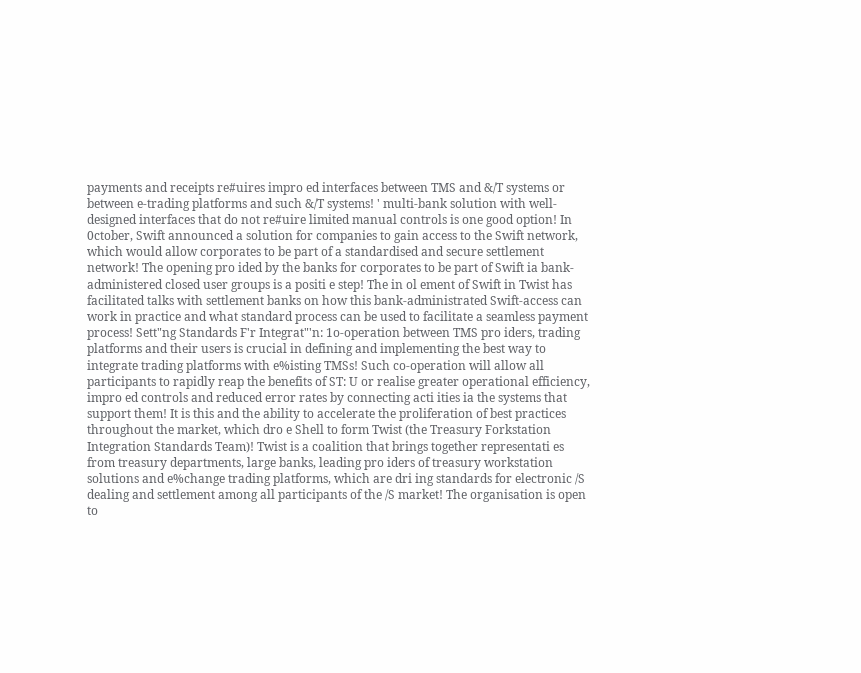payments and receipts re#uires impro ed interfaces between TMS and &/T systems or between e-trading platforms and such &/T systems! ' multi-bank solution with well-designed interfaces that do not re#uire limited manual controls is one good option! In 0ctober, Swift announced a solution for companies to gain access to the Swift network, which would allow corporates to be part of a standardised and secure settlement network! The opening pro ided by the banks for corporates to be part of Swift ia bank-administered closed user groups is a positi e step! The in ol ement of Swift in Twist has facilitated talks with settlement banks on how this bank-administrated Swift-access can work in practice and what standard process can be used to facilitate a seamless payment process! Sett"ng Standards F'r Integrat"'n: 1o-operation between TMS pro iders, trading platforms and their users is crucial in defining and implementing the best way to integrate trading platforms with e%isting TMSs! Such co-operation will allow all participants to rapidly reap the benefits of ST: U or realise greater operational efficiency, impro ed controls and reduced error rates by connecting acti ities ia the systems that support them! It is this and the ability to accelerate the proliferation of best practices throughout the market, which dro e Shell to form Twist (the Treasury Forkstation Integration Standards Team)! Twist is a coalition that brings together representati es from treasury departments, large banks, leading pro iders of treasury workstation solutions and e%change trading platforms, which are dri ing standards for electronic /S dealing and settlement among all participants of the /S market! The organisation is open to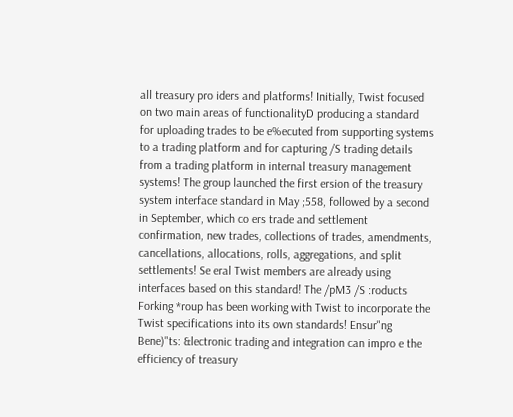all treasury pro iders and platforms! Initially, Twist focused on two main areas of functionalityD producing a standard for uploading trades to be e%ecuted from supporting systems to a trading platform and for capturing /S trading details from a trading platform in internal treasury management systems! The group launched the first ersion of the treasury system interface standard in May ;558, followed by a second in September, which co ers trade and settlement confirmation, new trades, collections of trades, amendments, cancellations, allocations, rolls, aggregations, and split settlements! Se eral Twist members are already using interfaces based on this standard! The /pM3 /S :roducts Forking *roup has been working with Twist to incorporate the Twist specifications into its own standards! Ensur"ng Bene)"ts: &lectronic trading and integration can impro e the efficiency of treasury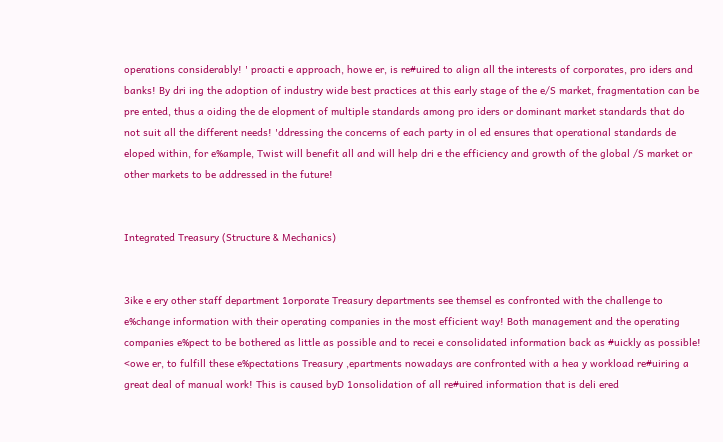operations considerably! ' proacti e approach, howe er, is re#uired to align all the interests of corporates, pro iders and banks! By dri ing the adoption of industry wide best practices at this early stage of the e/S market, fragmentation can be pre ented, thus a oiding the de elopment of multiple standards among pro iders or dominant market standards that do not suit all the different needs! 'ddressing the concerns of each party in ol ed ensures that operational standards de eloped within, for e%ample, Twist will benefit all and will help dri e the efficiency and growth of the global /S market or other markets to be addressed in the future!


Integrated Treasury (Structure & Mechanics)


3ike e ery other staff department 1orporate Treasury departments see themsel es confronted with the challenge to e%change information with their operating companies in the most efficient way! Both management and the operating companies e%pect to be bothered as little as possible and to recei e consolidated information back as #uickly as possible! <owe er, to fulfill these e%pectations Treasury ,epartments nowadays are confronted with a hea y workload re#uiring a great deal of manual work! This is caused byD 1onsolidation of all re#uired information that is deli ered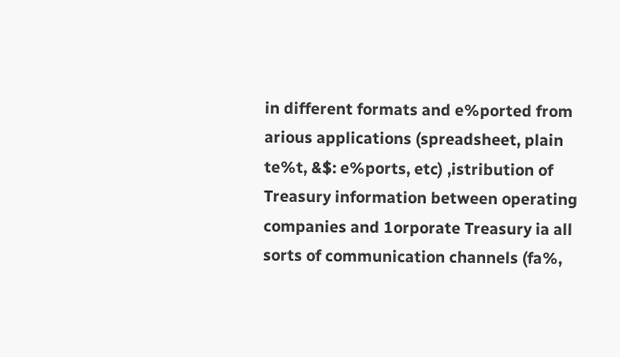in different formats and e%ported from arious applications (spreadsheet, plain te%t, &$: e%ports, etc) ,istribution of Treasury information between operating companies and 1orporate Treasury ia all sorts of communication channels (fa%,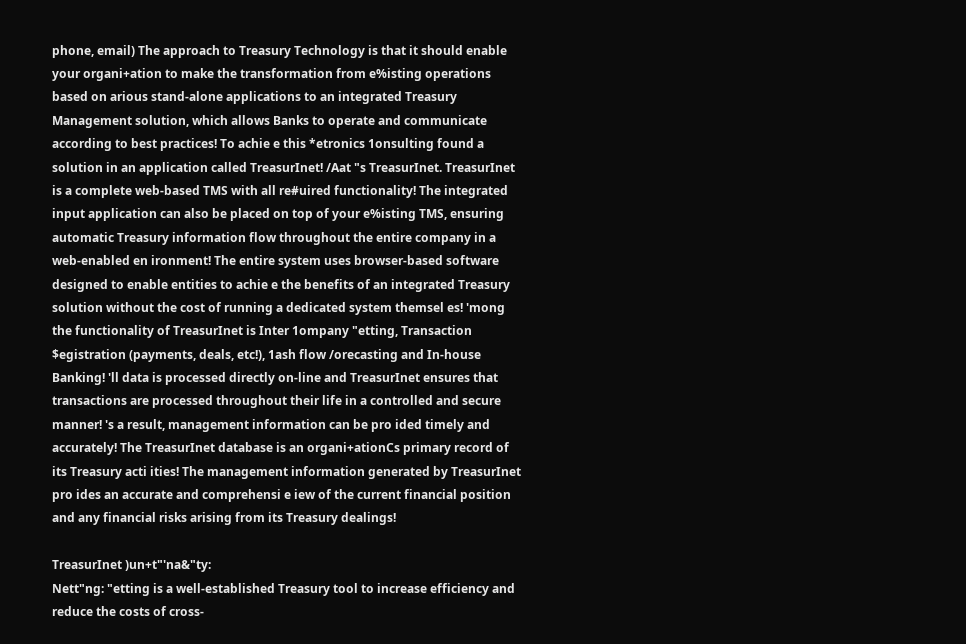phone, email) The approach to Treasury Technology is that it should enable your organi+ation to make the transformation from e%isting operations based on arious stand-alone applications to an integrated Treasury Management solution, which allows Banks to operate and communicate according to best practices! To achie e this *etronics 1onsulting found a solution in an application called TreasurInet! /Aat "s TreasurInet. TreasurInet is a complete web-based TMS with all re#uired functionality! The integrated input application can also be placed on top of your e%isting TMS, ensuring automatic Treasury information flow throughout the entire company in a web-enabled en ironment! The entire system uses browser-based software designed to enable entities to achie e the benefits of an integrated Treasury solution without the cost of running a dedicated system themsel es! 'mong the functionality of TreasurInet is Inter 1ompany "etting, Transaction $egistration (payments, deals, etc!), 1ash flow /orecasting and In-house Banking! 'll data is processed directly on-line and TreasurInet ensures that transactions are processed throughout their life in a controlled and secure manner! 's a result, management information can be pro ided timely and accurately! The TreasurInet database is an organi+ationCs primary record of its Treasury acti ities! The management information generated by TreasurInet pro ides an accurate and comprehensi e iew of the current financial position and any financial risks arising from its Treasury dealings!

TreasurInet )un+t"'na&"ty:
Nett"ng: "etting is a well-established Treasury tool to increase efficiency and reduce the costs of cross-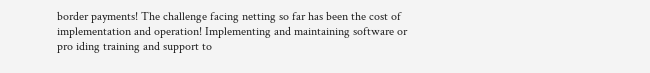border payments! The challenge facing netting so far has been the cost of implementation and operation! Implementing and maintaining software or pro iding training and support to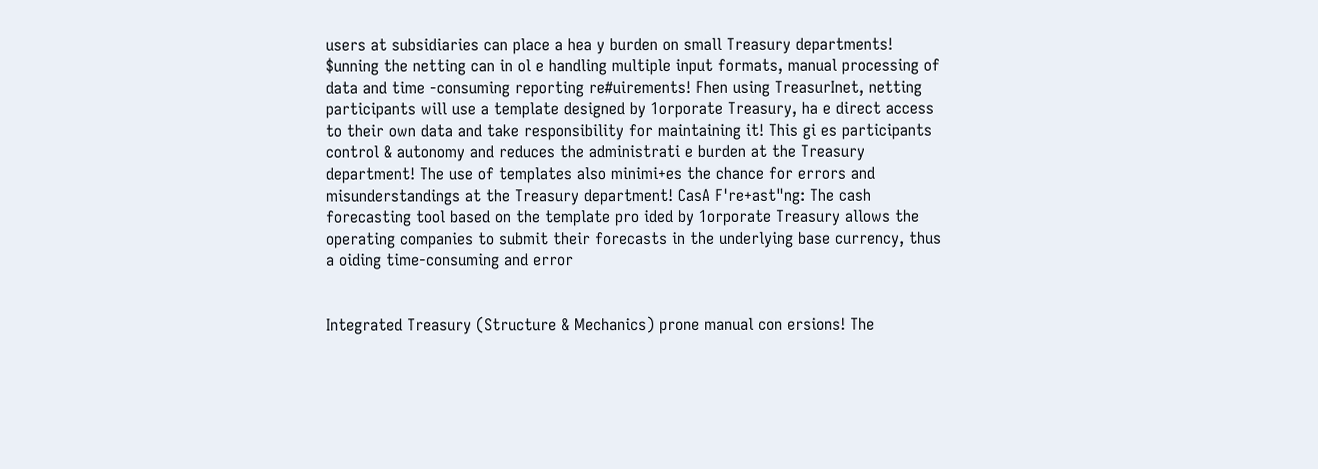users at subsidiaries can place a hea y burden on small Treasury departments! $unning the netting can in ol e handling multiple input formats, manual processing of data and time -consuming reporting re#uirements! Fhen using TreasurInet, netting participants will use a template designed by 1orporate Treasury, ha e direct access to their own data and take responsibility for maintaining it! This gi es participants control & autonomy and reduces the administrati e burden at the Treasury department! The use of templates also minimi+es the chance for errors and misunderstandings at the Treasury department! CasA F're+ast"ng: The cash forecasting tool based on the template pro ided by 1orporate Treasury allows the operating companies to submit their forecasts in the underlying base currency, thus a oiding time-consuming and error


Integrated Treasury (Structure & Mechanics) prone manual con ersions! The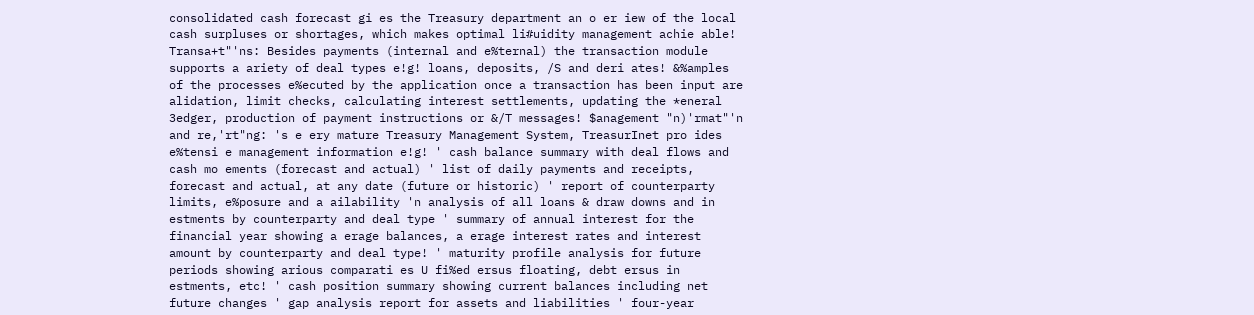consolidated cash forecast gi es the Treasury department an o er iew of the local cash surpluses or shortages, which makes optimal li#uidity management achie able! Transa+t"'ns: Besides payments (internal and e%ternal) the transaction module supports a ariety of deal types e!g! loans, deposits, /S and deri ates! &%amples of the processes e%ecuted by the application once a transaction has been input are alidation, limit checks, calculating interest settlements, updating the *eneral 3edger, production of payment instructions or &/T messages! $anagement "n)'rmat"'n and re,'rt"ng: 's e ery mature Treasury Management System, TreasurInet pro ides e%tensi e management information e!g! ' cash balance summary with deal flows and cash mo ements (forecast and actual) ' list of daily payments and receipts, forecast and actual, at any date (future or historic) ' report of counterparty limits, e%posure and a ailability 'n analysis of all loans & draw downs and in estments by counterparty and deal type ' summary of annual interest for the financial year showing a erage balances, a erage interest rates and interest amount by counterparty and deal type! ' maturity profile analysis for future periods showing arious comparati es U fi%ed ersus floating, debt ersus in estments, etc! ' cash position summary showing current balances including net future changes ' gap analysis report for assets and liabilities ' four-year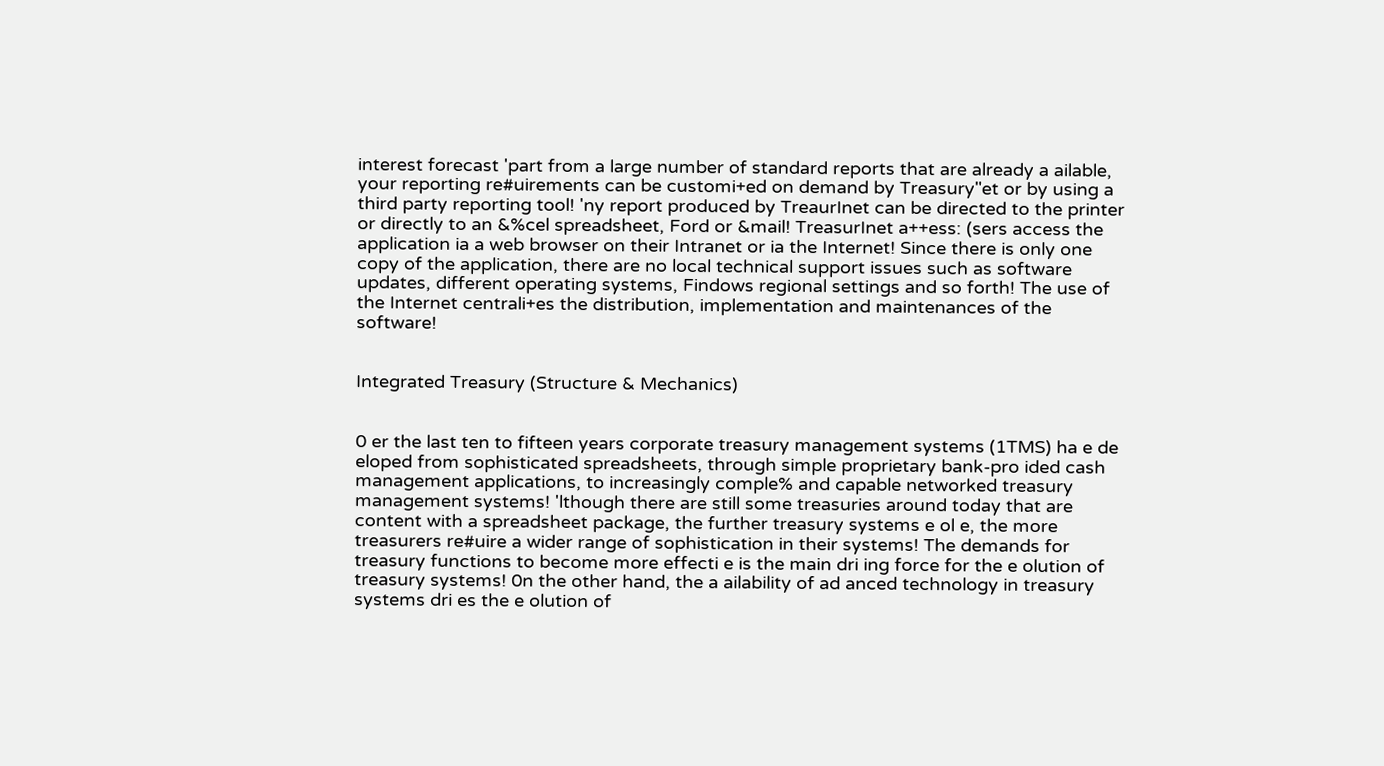interest forecast 'part from a large number of standard reports that are already a ailable, your reporting re#uirements can be customi+ed on demand by Treasury"et or by using a third party reporting tool! 'ny report produced by TreaurInet can be directed to the printer or directly to an &%cel spreadsheet, Ford or &mail! TreasurInet a++ess: (sers access the application ia a web browser on their Intranet or ia the Internet! Since there is only one copy of the application, there are no local technical support issues such as software updates, different operating systems, Findows regional settings and so forth! The use of the Internet centrali+es the distribution, implementation and maintenances of the software!


Integrated Treasury (Structure & Mechanics)


0 er the last ten to fifteen years corporate treasury management systems (1TMS) ha e de eloped from sophisticated spreadsheets, through simple proprietary bank-pro ided cash management applications, to increasingly comple% and capable networked treasury management systems! 'lthough there are still some treasuries around today that are content with a spreadsheet package, the further treasury systems e ol e, the more treasurers re#uire a wider range of sophistication in their systems! The demands for treasury functions to become more effecti e is the main dri ing force for the e olution of treasury systems! 0n the other hand, the a ailability of ad anced technology in treasury systems dri es the e olution of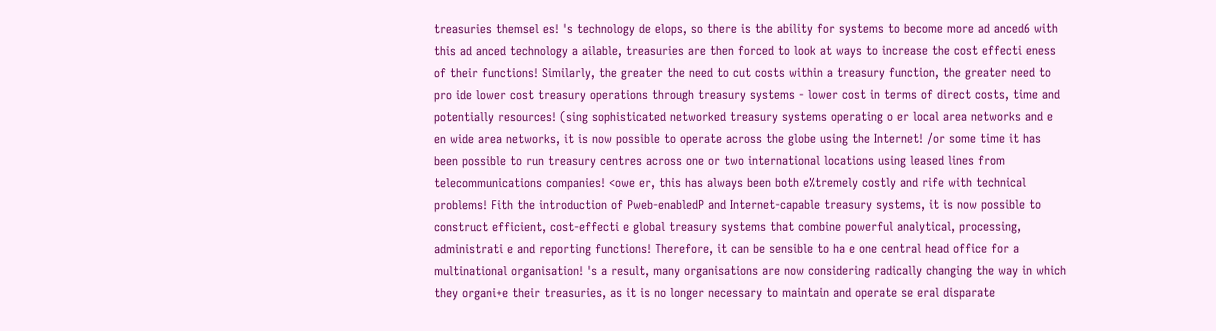treasuries themsel es! 's technology de elops, so there is the ability for systems to become more ad anced6 with this ad anced technology a ailable, treasuries are then forced to look at ways to increase the cost effecti eness of their functions! Similarly, the greater the need to cut costs within a treasury function, the greater need to pro ide lower cost treasury operations through treasury systems - lower cost in terms of direct costs, time and potentially resources! (sing sophisticated networked treasury systems operating o er local area networks and e en wide area networks, it is now possible to operate across the globe using the Internet! /or some time it has been possible to run treasury centres across one or two international locations using leased lines from telecommunications companies! <owe er, this has always been both e%tremely costly and rife with technical problems! Fith the introduction of Pweb-enabledP and Internet-capable treasury systems, it is now possible to construct efficient, cost-effecti e global treasury systems that combine powerful analytical, processing, administrati e and reporting functions! Therefore, it can be sensible to ha e one central head office for a multinational organisation! 's a result, many organisations are now considering radically changing the way in which they organi+e their treasuries, as it is no longer necessary to maintain and operate se eral disparate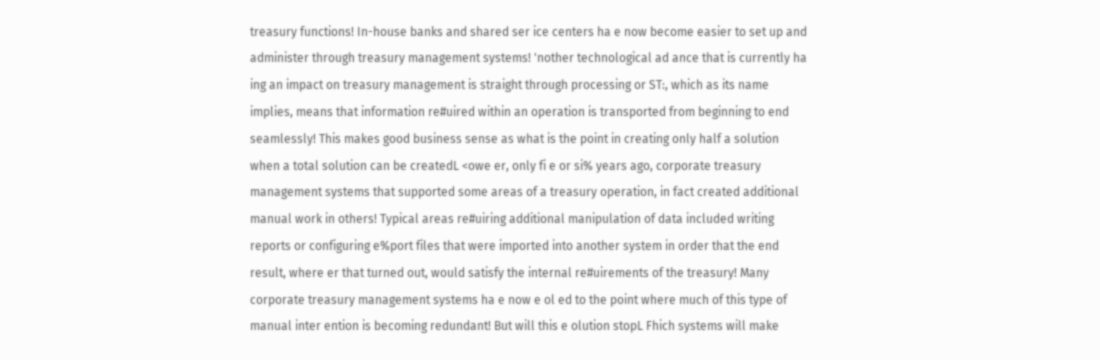treasury functions! In-house banks and shared ser ice centers ha e now become easier to set up and administer through treasury management systems! 'nother technological ad ance that is currently ha ing an impact on treasury management is straight through processing or ST:, which as its name implies, means that information re#uired within an operation is transported from beginning to end seamlessly! This makes good business sense as what is the point in creating only half a solution when a total solution can be createdL <owe er, only fi e or si% years ago, corporate treasury management systems that supported some areas of a treasury operation, in fact created additional manual work in others! Typical areas re#uiring additional manipulation of data included writing reports or configuring e%port files that were imported into another system in order that the end result, where er that turned out, would satisfy the internal re#uirements of the treasury! Many corporate treasury management systems ha e now e ol ed to the point where much of this type of manual inter ention is becoming redundant! But will this e olution stopL Fhich systems will make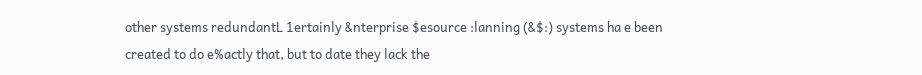other systems redundantL 1ertainly &nterprise $esource :lanning (&$:) systems ha e been created to do e%actly that, but to date they lack the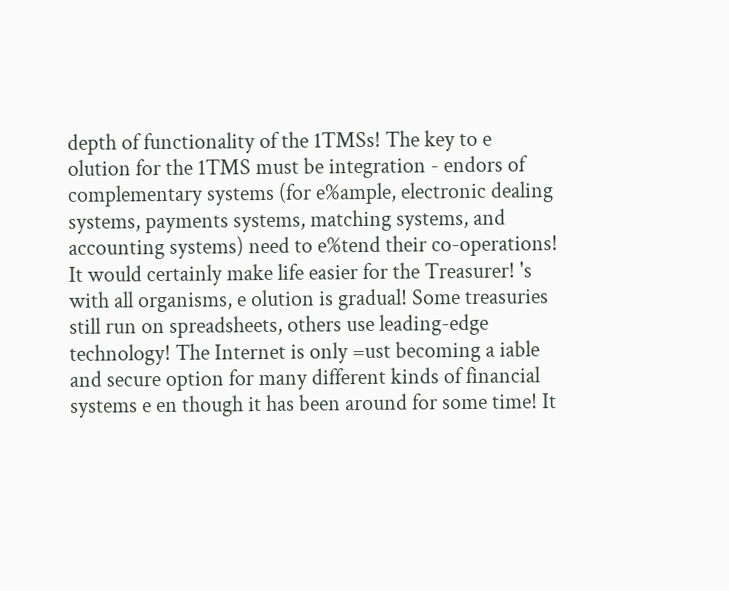depth of functionality of the 1TMSs! The key to e olution for the 1TMS must be integration - endors of complementary systems (for e%ample, electronic dealing systems, payments systems, matching systems, and accounting systems) need to e%tend their co-operations! It would certainly make life easier for the Treasurer! 's with all organisms, e olution is gradual! Some treasuries still run on spreadsheets, others use leading-edge technology! The Internet is only =ust becoming a iable and secure option for many different kinds of financial systems e en though it has been around for some time! It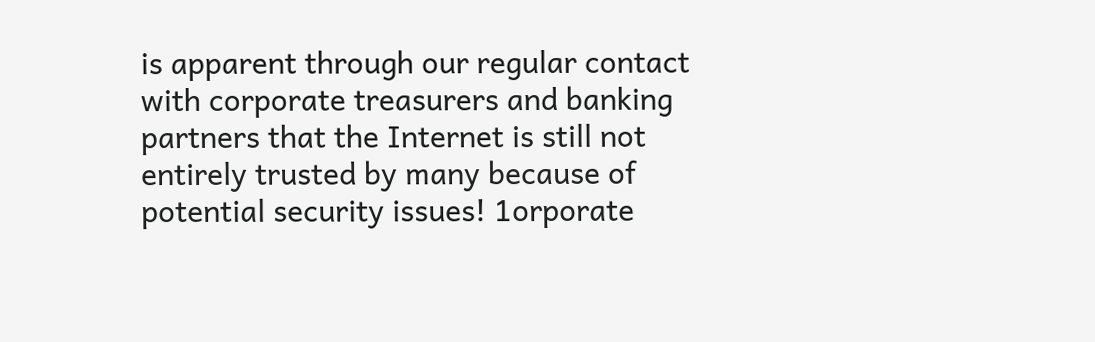is apparent through our regular contact with corporate treasurers and banking partners that the Internet is still not entirely trusted by many because of potential security issues! 1orporate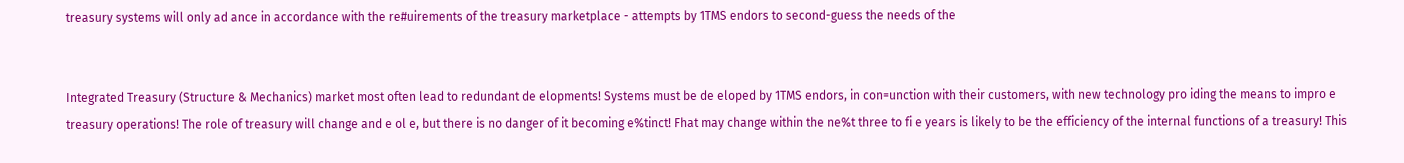treasury systems will only ad ance in accordance with the re#uirements of the treasury marketplace - attempts by 1TMS endors to second-guess the needs of the


Integrated Treasury (Structure & Mechanics) market most often lead to redundant de elopments! Systems must be de eloped by 1TMS endors, in con=unction with their customers, with new technology pro iding the means to impro e treasury operations! The role of treasury will change and e ol e, but there is no danger of it becoming e%tinct! Fhat may change within the ne%t three to fi e years is likely to be the efficiency of the internal functions of a treasury! This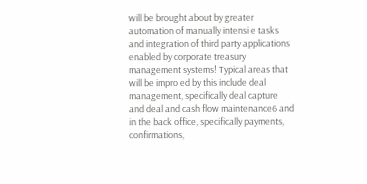will be brought about by greater automation of manually intensi e tasks and integration of third party applications enabled by corporate treasury management systems! Typical areas that will be impro ed by this include deal management, specifically deal capture and deal and cash flow maintenance6 and in the back office, specifically payments, confirmations,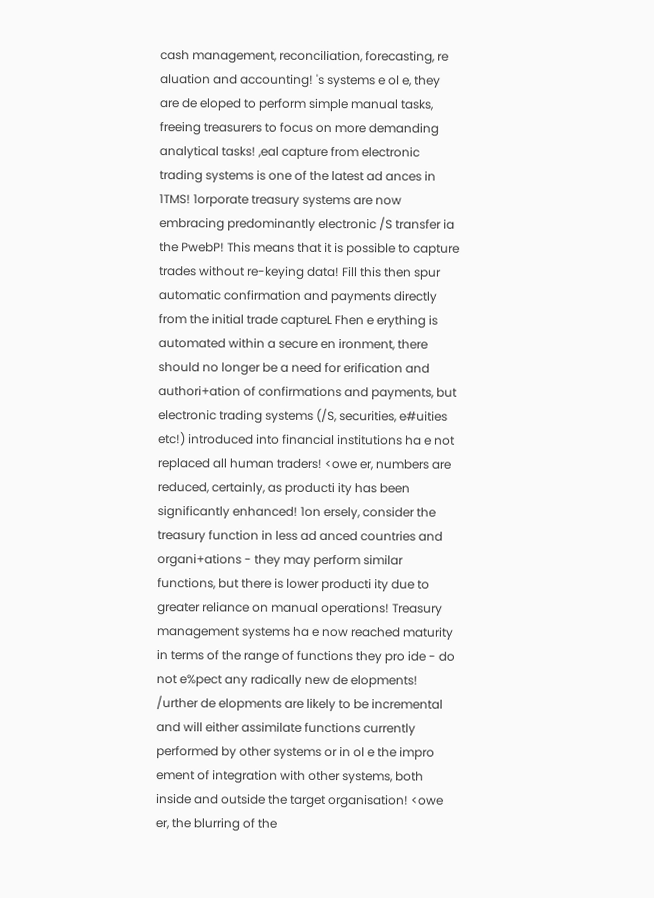cash management, reconciliation, forecasting, re aluation and accounting! 's systems e ol e, they are de eloped to perform simple manual tasks, freeing treasurers to focus on more demanding analytical tasks! ,eal capture from electronic trading systems is one of the latest ad ances in 1TMS! 1orporate treasury systems are now embracing predominantly electronic /S transfer ia the PwebP! This means that it is possible to capture trades without re-keying data! Fill this then spur automatic confirmation and payments directly from the initial trade captureL Fhen e erything is automated within a secure en ironment, there should no longer be a need for erification and authori+ation of confirmations and payments, but electronic trading systems (/S, securities, e#uities etc!) introduced into financial institutions ha e not replaced all human traders! <owe er, numbers are reduced, certainly, as producti ity has been significantly enhanced! 1on ersely, consider the treasury function in less ad anced countries and organi+ations - they may perform similar functions, but there is lower producti ity due to greater reliance on manual operations! Treasury management systems ha e now reached maturity in terms of the range of functions they pro ide - do not e%pect any radically new de elopments! /urther de elopments are likely to be incremental and will either assimilate functions currently performed by other systems or in ol e the impro ement of integration with other systems, both inside and outside the target organisation! <owe er, the blurring of the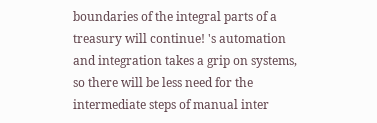boundaries of the integral parts of a treasury will continue! 's automation and integration takes a grip on systems, so there will be less need for the intermediate steps of manual inter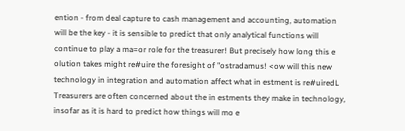ention - from deal capture to cash management and accounting, automation will be the key - it is sensible to predict that only analytical functions will continue to play a ma=or role for the treasurer! But precisely how long this e olution takes might re#uire the foresight of "ostradamus! <ow will this new technology in integration and automation affect what in estment is re#uiredL Treasurers are often concerned about the in estments they make in technology, insofar as it is hard to predict how things will mo e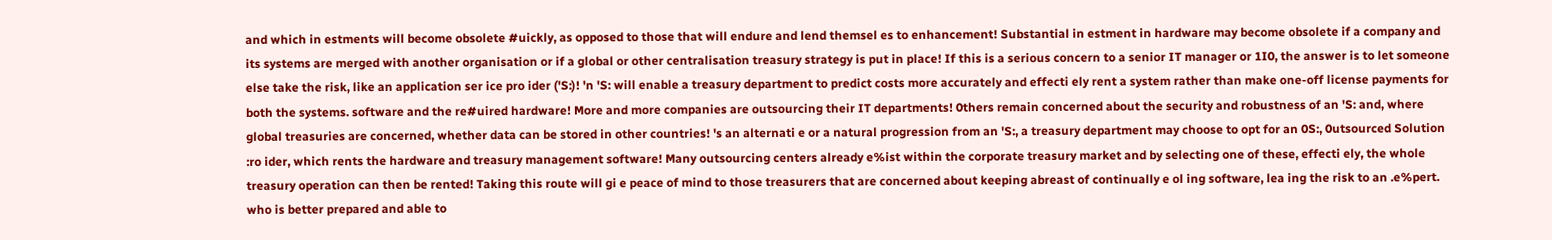and which in estments will become obsolete #uickly, as opposed to those that will endure and lend themsel es to enhancement! Substantial in estment in hardware may become obsolete if a company and its systems are merged with another organisation or if a global or other centralisation treasury strategy is put in place! If this is a serious concern to a senior IT manager or 1I0, the answer is to let someone else take the risk, like an application ser ice pro ider ('S:)! 'n 'S: will enable a treasury department to predict costs more accurately and effecti ely rent a system rather than make one-off license payments for both the systems. software and the re#uired hardware! More and more companies are outsourcing their IT departments! 0thers remain concerned about the security and robustness of an 'S: and, where global treasuries are concerned, whether data can be stored in other countries! 's an alternati e or a natural progression from an 'S:, a treasury department may choose to opt for an 0S:, 0utsourced Solution :ro ider, which rents the hardware and treasury management software! Many outsourcing centers already e%ist within the corporate treasury market and by selecting one of these, effecti ely, the whole treasury operation can then be rented! Taking this route will gi e peace of mind to those treasurers that are concerned about keeping abreast of continually e ol ing software, lea ing the risk to an .e%pert. who is better prepared and able to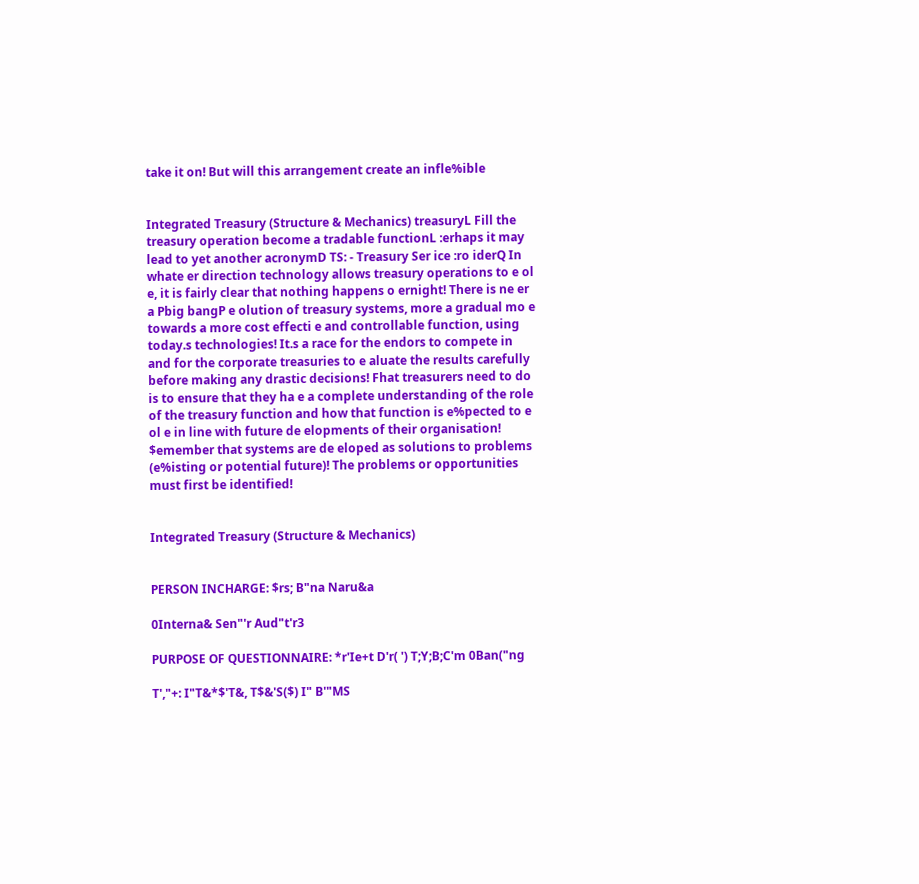take it on! But will this arrangement create an infle%ible


Integrated Treasury (Structure & Mechanics) treasuryL Fill the treasury operation become a tradable functionL :erhaps it may lead to yet another acronymD TS: - Treasury Ser ice :ro iderQ In whate er direction technology allows treasury operations to e ol e, it is fairly clear that nothing happens o ernight! There is ne er a Pbig bangP e olution of treasury systems, more a gradual mo e towards a more cost effecti e and controllable function, using today.s technologies! It.s a race for the endors to compete in and for the corporate treasuries to e aluate the results carefully before making any drastic decisions! Fhat treasurers need to do is to ensure that they ha e a complete understanding of the role of the treasury function and how that function is e%pected to e ol e in line with future de elopments of their organisation! $emember that systems are de eloped as solutions to problems (e%isting or potential future)! The problems or opportunities must first be identified!


Integrated Treasury (Structure & Mechanics)


PERSON INCHARGE: $rs; B"na Naru&a

0Interna& Sen"'r Aud"t'r3

PURPOSE OF QUESTIONNAIRE: *r'Ie+t D'r( ') T;Y;B;C'm 0Ban("ng

T',"+: I"T&*$'T&, T$&'S($) I" B'"MS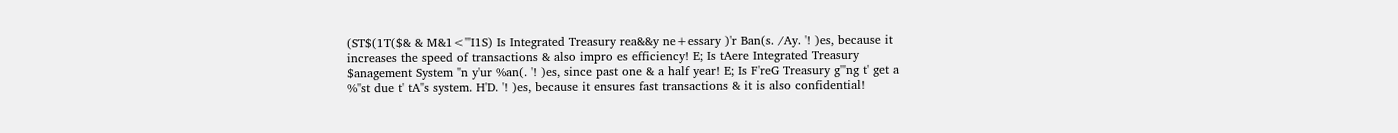(ST$(1T($& & M&1<'"I1S) Is Integrated Treasury rea&&y ne+essary )'r Ban(s. /Ay. '! )es, because it increases the speed of transactions & also impro es efficiency! E; Is tAere Integrated Treasury $anagement System "n y'ur %an(. '! )es, since past one & a half year! E; Is F'reG Treasury g'"ng t' get a %''st due t' tA"s system. H'D. '! )es, because it ensures fast transactions & it is also confidential!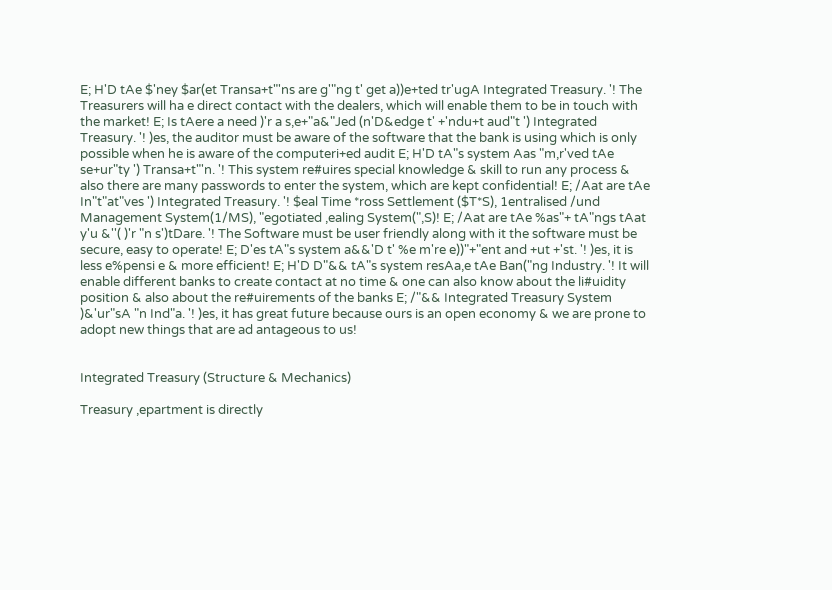E; H'D tAe $'ney $ar(et Transa+t"'ns are g'"ng t' get a))e+ted tr'ugA Integrated Treasury. '! The Treasurers will ha e direct contact with the dealers, which will enable them to be in touch with the market! E; Is tAere a need )'r a s,e+"a&"Jed (n'D&edge t' +'ndu+t aud"t ') Integrated Treasury. '! )es, the auditor must be aware of the software that the bank is using which is only possible when he is aware of the computeri+ed audit E; H'D tA"s system Aas "m,r'ved tAe se+ur"ty ') Transa+t"'n. '! This system re#uires special knowledge & skill to run any process & also there are many passwords to enter the system, which are kept confidential! E; /Aat are tAe In"t"at"ves ') Integrated Treasury. '! $eal Time *ross Settlement ($T*S), 1entralised /und Management System(1/MS), "egotiated ,ealing System(",S)! E; /Aat are tAe %as"+ tA"ngs tAat y'u &''( )'r "n s')tDare. '! The Software must be user friendly along with it the software must be secure, easy to operate! E; D'es tA"s system a&&'D t' %e m're e))"+"ent and +ut +'st. '! )es, it is less e%pensi e & more efficient! E; H'D D"&& tA"s system resAa,e tAe Ban("ng Industry. '! It will enable different banks to create contact at no time & one can also know about the li#uidity position & also about the re#uirements of the banks E; /"&& Integrated Treasury System )&'ur"sA "n Ind"a. '! )es, it has great future because ours is an open economy & we are prone to adopt new things that are ad antageous to us!


Integrated Treasury (Structure & Mechanics)

Treasury ,epartment is directly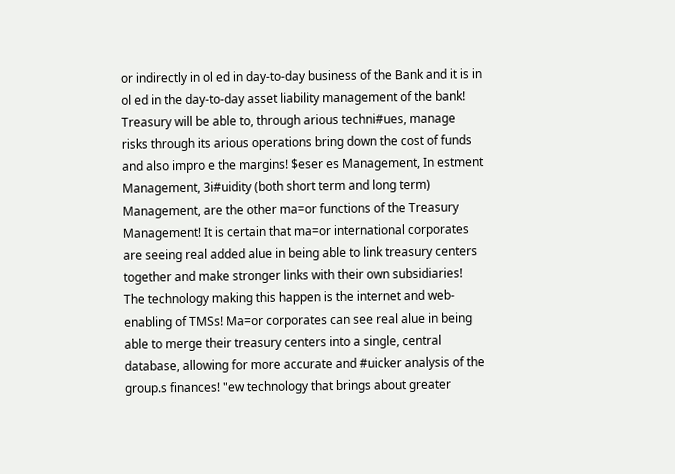or indirectly in ol ed in day-to-day business of the Bank and it is in ol ed in the day-to-day asset liability management of the bank! Treasury will be able to, through arious techni#ues, manage risks through its arious operations bring down the cost of funds and also impro e the margins! $eser es Management, In estment Management, 3i#uidity (both short term and long term) Management, are the other ma=or functions of the Treasury Management! It is certain that ma=or international corporates are seeing real added alue in being able to link treasury centers together and make stronger links with their own subsidiaries! The technology making this happen is the internet and web-enabling of TMSs! Ma=or corporates can see real alue in being able to merge their treasury centers into a single, central database, allowing for more accurate and #uicker analysis of the group.s finances! "ew technology that brings about greater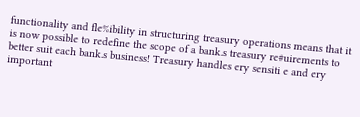functionality and fle%ibility in structuring treasury operations means that it is now possible to redefine the scope of a bank.s treasury re#uirements to better suit each bank.s business! Treasury handles ery sensiti e and ery important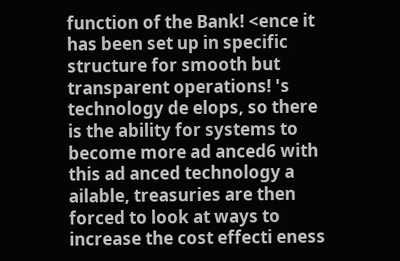function of the Bank! <ence it has been set up in specific structure for smooth but transparent operations! 's technology de elops, so there is the ability for systems to become more ad anced6 with this ad anced technology a ailable, treasuries are then forced to look at ways to increase the cost effecti eness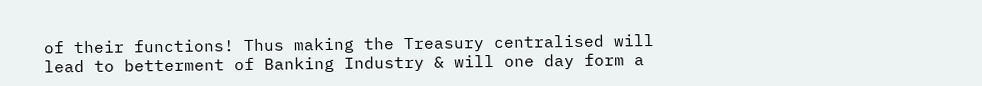of their functions! Thus making the Treasury centralised will lead to betterment of Banking Industry & will one day form a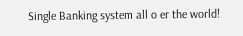Single Banking system all o er the world!